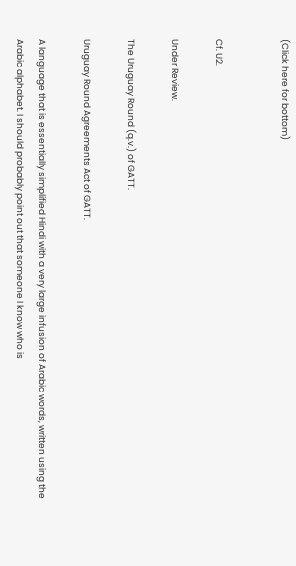(Click here for bottom)


Cf. U2.

Under Review.

The Uruguay Round (q.v.) of GATT.

Uruguay Round Agreements Act of GATT.

A language that is essentially simplified Hindi with a very large infusion of Arabic words, written using the Arabic alphabet. I should probably point out that someone I know who is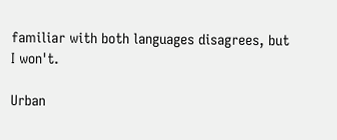familiar with both languages disagrees, but I won't.

Urban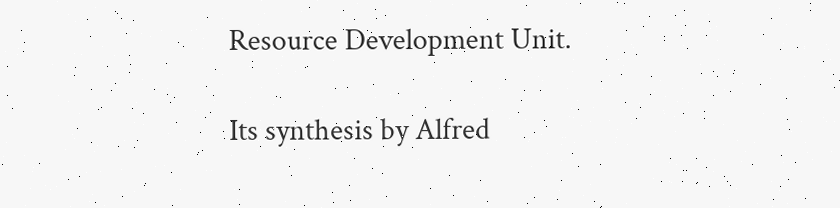Resource Development Unit.

Its synthesis by Alfred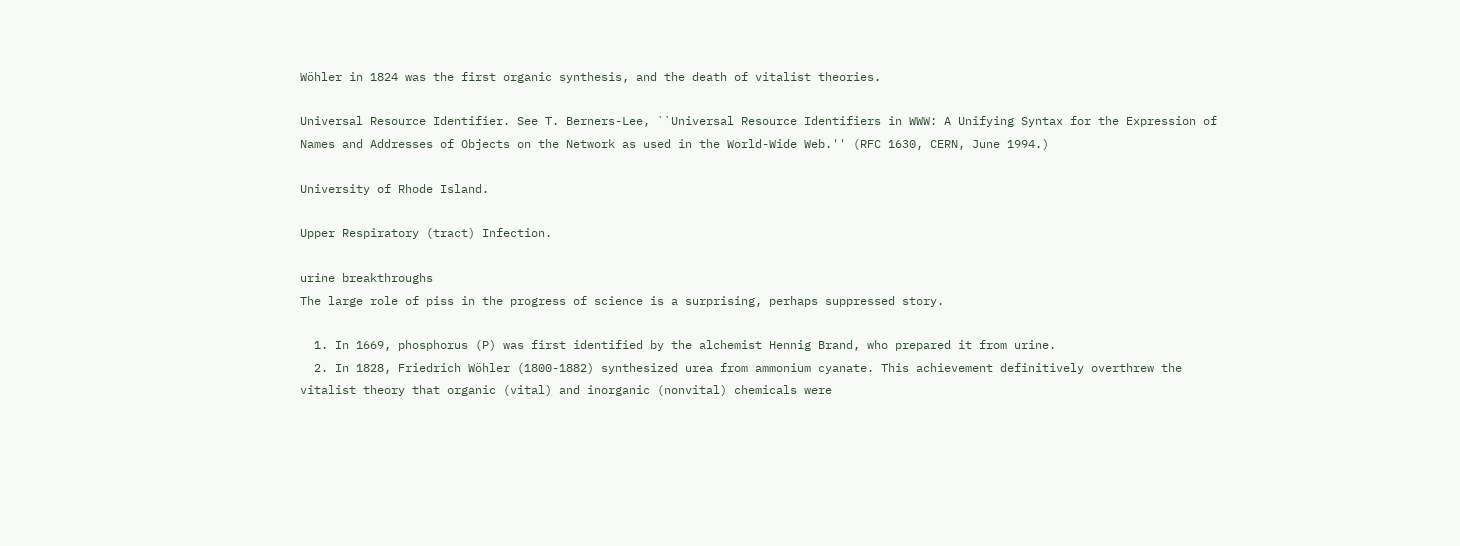Wöhler in 1824 was the first organic synthesis, and the death of vitalist theories.

Universal Resource Identifier. See T. Berners-Lee, ``Universal Resource Identifiers in WWW: A Unifying Syntax for the Expression of Names and Addresses of Objects on the Network as used in the World-Wide Web.'' (RFC 1630, CERN, June 1994.)

University of Rhode Island.

Upper Respiratory (tract) Infection.

urine breakthroughs
The large role of piss in the progress of science is a surprising, perhaps suppressed story.

  1. In 1669, phosphorus (P) was first identified by the alchemist Hennig Brand, who prepared it from urine.
  2. In 1828, Friedrich Wöhler (1800-1882) synthesized urea from ammonium cyanate. This achievement definitively overthrew the vitalist theory that organic (vital) and inorganic (nonvital) chemicals were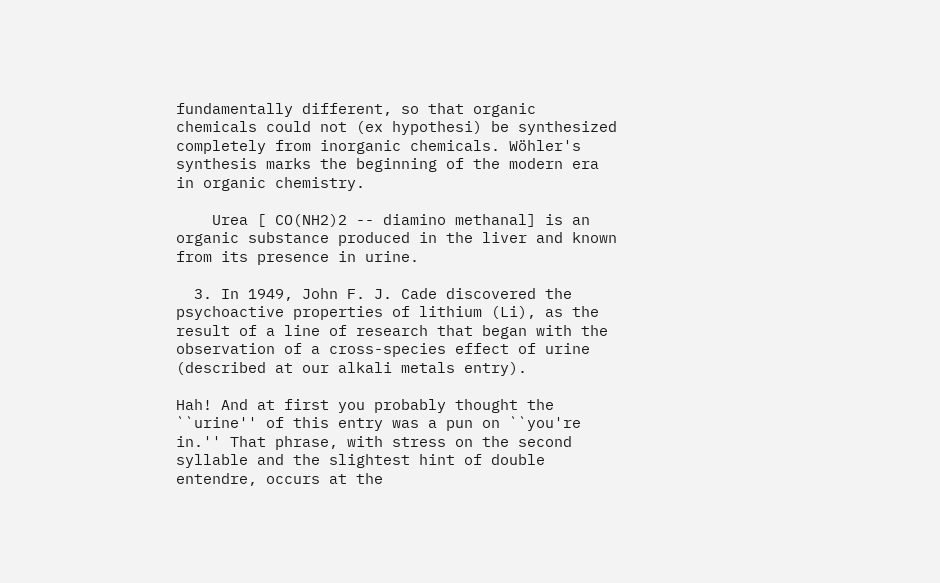fundamentally different, so that organic chemicals could not (ex hypothesi) be synthesized completely from inorganic chemicals. Wöhler's synthesis marks the beginning of the modern era in organic chemistry.

    Urea [ CO(NH2)2 -- diamino methanal] is an organic substance produced in the liver and known from its presence in urine.

  3. In 1949, John F. J. Cade discovered the psychoactive properties of lithium (Li), as the result of a line of research that began with the observation of a cross-species effect of urine (described at our alkali metals entry).

Hah! And at first you probably thought the ``urine'' of this entry was a pun on ``you're in.'' That phrase, with stress on the second syllable and the slightest hint of double entendre, occurs at the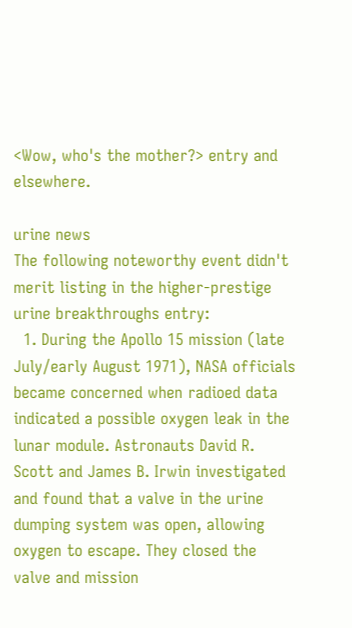<Wow, who's the mother?> entry and elsewhere.

urine news
The following noteworthy event didn't merit listing in the higher-prestige urine breakthroughs entry:
  1. During the Apollo 15 mission (late July/early August 1971), NASA officials became concerned when radioed data indicated a possible oxygen leak in the lunar module. Astronauts David R. Scott and James B. Irwin investigated and found that a valve in the urine dumping system was open, allowing oxygen to escape. They closed the valve and mission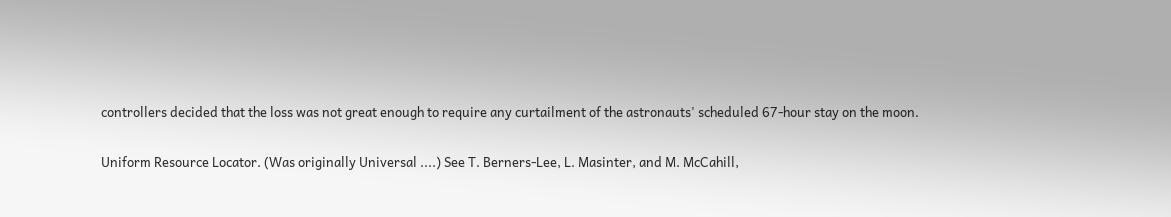controllers decided that the loss was not great enough to require any curtailment of the astronauts' scheduled 67-hour stay on the moon.

Uniform Resource Locator. (Was originally Universal ....) See T. Berners-Lee, L. Masinter, and M. McCahill,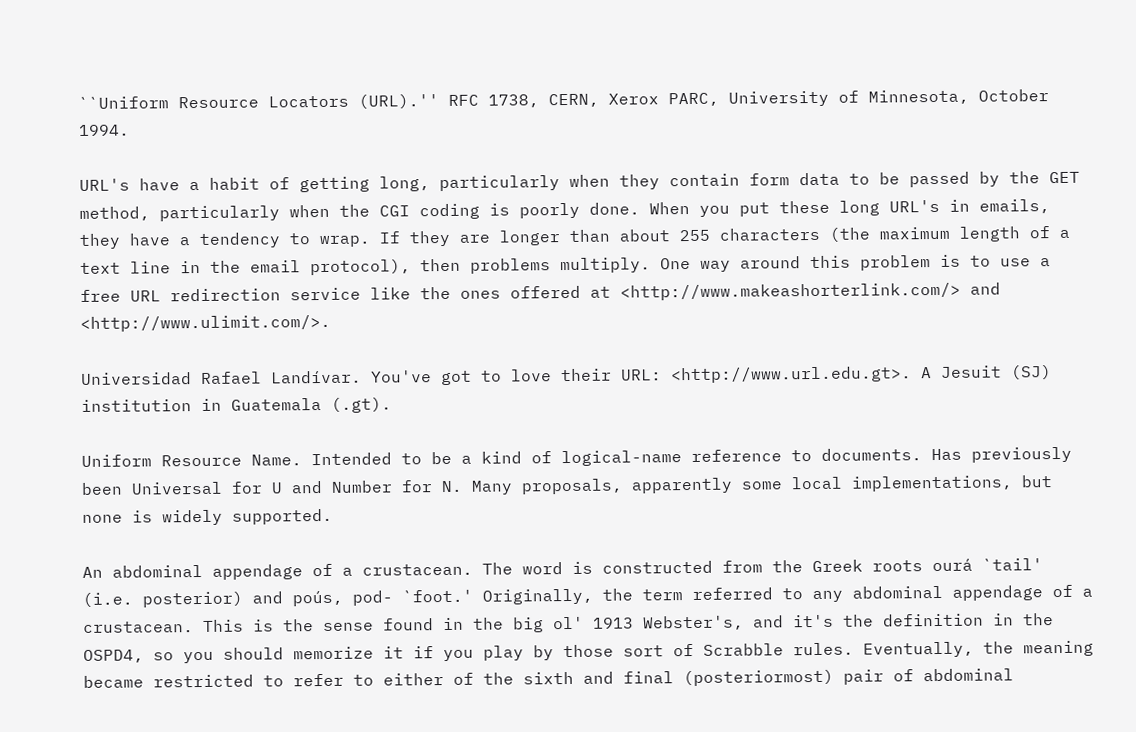``Uniform Resource Locators (URL).'' RFC 1738, CERN, Xerox PARC, University of Minnesota, October 1994.

URL's have a habit of getting long, particularly when they contain form data to be passed by the GET method, particularly when the CGI coding is poorly done. When you put these long URL's in emails, they have a tendency to wrap. If they are longer than about 255 characters (the maximum length of a text line in the email protocol), then problems multiply. One way around this problem is to use a free URL redirection service like the ones offered at <http://www.makeashorterlink.com/> and <http://www.ulimit.com/>.

Universidad Rafael Landívar. You've got to love their URL: <http://www.url.edu.gt>. A Jesuit (SJ) institution in Guatemala (.gt).

Uniform Resource Name. Intended to be a kind of logical-name reference to documents. Has previously been Universal for U and Number for N. Many proposals, apparently some local implementations, but none is widely supported.

An abdominal appendage of a crustacean. The word is constructed from the Greek roots ourá `tail' (i.e. posterior) and poús, pod- `foot.' Originally, the term referred to any abdominal appendage of a crustacean. This is the sense found in the big ol' 1913 Webster's, and it's the definition in the OSPD4, so you should memorize it if you play by those sort of Scrabble rules. Eventually, the meaning became restricted to refer to either of the sixth and final (posteriormost) pair of abdominal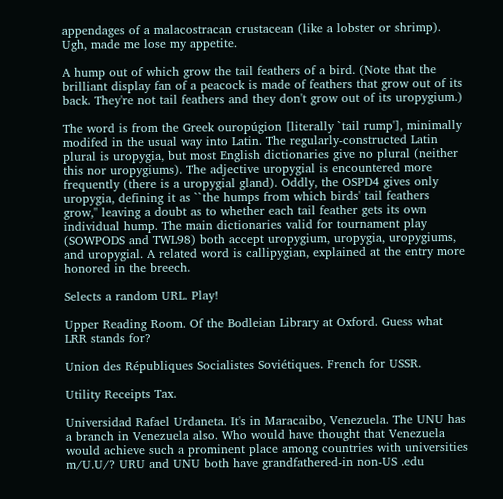appendages of a malacostracan crustacean (like a lobster or shrimp). Ugh, made me lose my appetite.

A hump out of which grow the tail feathers of a bird. (Note that the brilliant display fan of a peacock is made of feathers that grow out of its back. They're not tail feathers and they don't grow out of its uropygium.)

The word is from the Greek ouropúgion [literally `tail rump'], minimally modifed in the usual way into Latin. The regularly-constructed Latin plural is uropygia, but most English dictionaries give no plural (neither this nor uropygiums). The adjective uropygial is encountered more frequently (there is a uropygial gland). Oddly, the OSPD4 gives only uropygia, defining it as ``the humps from which birds' tail feathers grow,'' leaving a doubt as to whether each tail feather gets its own individual hump. The main dictionaries valid for tournament play (SOWPODS and TWL98) both accept uropygium, uropygia, uropygiums, and uropygial. A related word is callipygian, explained at the entry more honored in the breech.

Selects a random URL. Play!

Upper Reading Room. Of the Bodleian Library at Oxford. Guess what LRR stands for?

Union des Républiques Socialistes Soviétiques. French for USSR.

Utility Receipts Tax.

Universidad Rafael Urdaneta. It's in Maracaibo, Venezuela. The UNU has a branch in Venezuela also. Who would have thought that Venezuela would achieve such a prominent place among countries with universities m/U.U/? URU and UNU both have grandfathered-in non-US .edu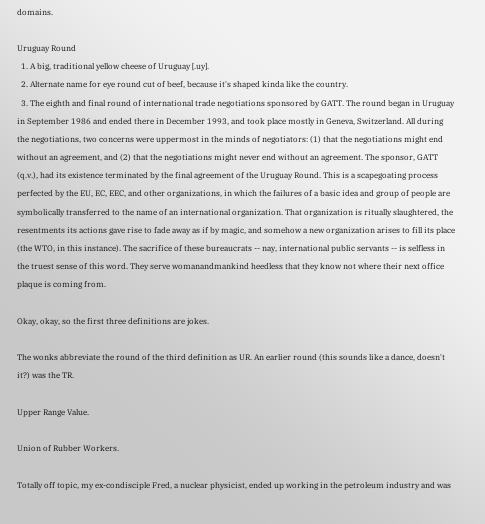domains.

Uruguay Round
  1. A big, traditional yellow cheese of Uruguay [.uy].
  2. Alternate name for eye round cut of beef, because it's shaped kinda like the country.
  3. The eighth and final round of international trade negotiations sponsored by GATT. The round began in Uruguay in September 1986 and ended there in December 1993, and took place mostly in Geneva, Switzerland. All during the negotiations, two concerns were uppermost in the minds of negotiators: (1) that the negotiations might end without an agreement, and (2) that the negotiations might never end without an agreement. The sponsor, GATT (q.v.), had its existence terminated by the final agreement of the Uruguay Round. This is a scapegoating process perfected by the EU, EC, EEC, and other organizations, in which the failures of a basic idea and group of people are symbolically transferred to the name of an international organization. That organization is ritually slaughtered, the resentments its actions gave rise to fade away as if by magic, and somehow a new organization arises to fill its place (the WTO, in this instance). The sacrifice of these bureaucrats -- nay, international public servants -- is selfless in the truest sense of this word. They serve womanandmankind heedless that they know not where their next office plaque is coming from.

Okay, okay, so the first three definitions are jokes.

The wonks abbreviate the round of the third definition as UR. An earlier round (this sounds like a dance, doesn't it?) was the TR.

Upper Range Value.

Union of Rubber Workers.

Totally off topic, my ex-condisciple Fred, a nuclear physicist, ended up working in the petroleum industry and was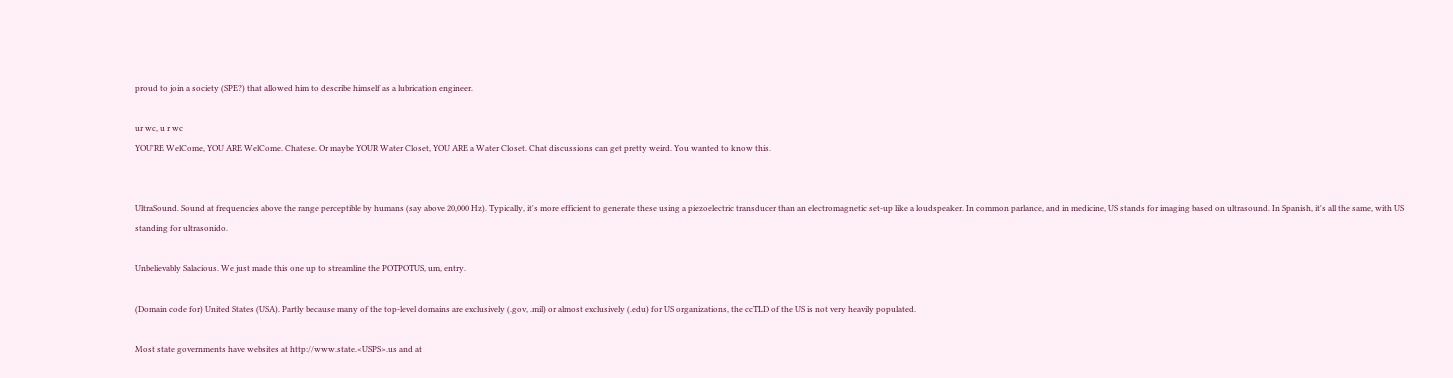proud to join a society (SPE?) that allowed him to describe himself as a lubrication engineer.

ur wc, u r wc
YOU'RE WelCome, YOU ARE WelCome. Chatese. Or maybe YOUR Water Closet, YOU ARE a Water Closet. Chat discussions can get pretty weird. You wanted to know this.


UltraSound. Sound at frequencies above the range perceptible by humans (say above 20,000 Hz). Typically, it's more efficient to generate these using a piezoelectric transducer than an electromagnetic set-up like a loudspeaker. In common parlance, and in medicine, US stands for imaging based on ultrasound. In Spanish, it's all the same, with US standing for ultrasonido.

Unbelievably Salacious. We just made this one up to streamline the POTPOTUS, um, entry.

(Domain code for) United States (USA). Partly because many of the top-level domains are exclusively (.gov, .mil) or almost exclusively (.edu) for US organizations, the ccTLD of the US is not very heavily populated.

Most state governments have websites at http://www.state.<USPS>.us and at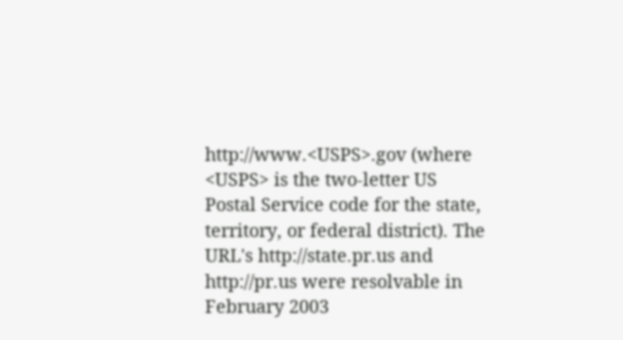http://www.<USPS>.gov (where <USPS> is the two-letter US Postal Service code for the state, territory, or federal district). The URL's http://state.pr.us and http://pr.us were resolvable in February 2003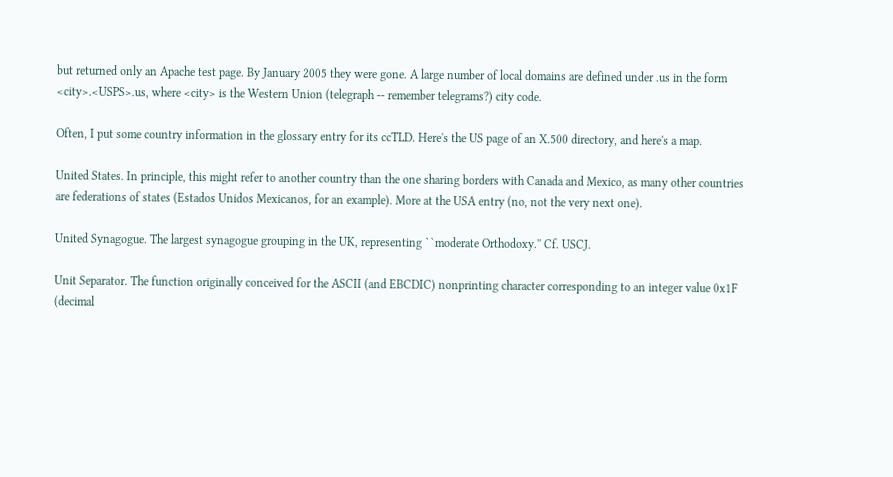but returned only an Apache test page. By January 2005 they were gone. A large number of local domains are defined under .us in the form <city>.<USPS>.us, where <city> is the Western Union (telegraph -- remember telegrams?) city code.

Often, I put some country information in the glossary entry for its ccTLD. Here's the US page of an X.500 directory, and here's a map.

United States. In principle, this might refer to another country than the one sharing borders with Canada and Mexico, as many other countries are federations of states (Estados Unidos Mexicanos, for an example). More at the USA entry (no, not the very next one).

United Synagogue. The largest synagogue grouping in the UK, representing ``moderate Orthodoxy.'' Cf. USCJ.

Unit Separator. The function originally conceived for the ASCII (and EBCDIC) nonprinting character corresponding to an integer value 0x1F (decimal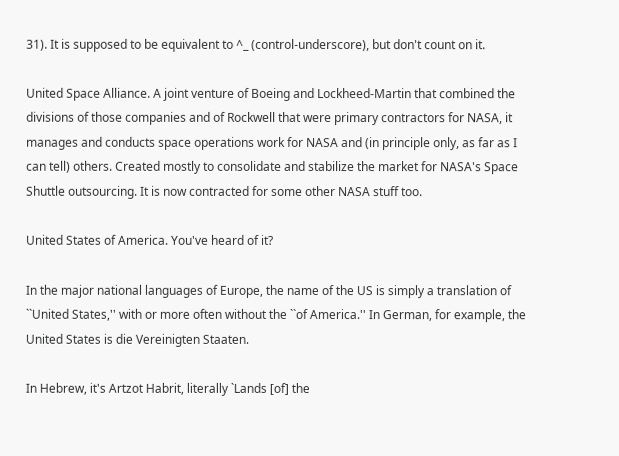31). It is supposed to be equivalent to ^_ (control-underscore), but don't count on it.

United Space Alliance. A joint venture of Boeing and Lockheed-Martin that combined the divisions of those companies and of Rockwell that were primary contractors for NASA, it manages and conducts space operations work for NASA and (in principle only, as far as I can tell) others. Created mostly to consolidate and stabilize the market for NASA's Space Shuttle outsourcing. It is now contracted for some other NASA stuff too.

United States of America. You've heard of it?

In the major national languages of Europe, the name of the US is simply a translation of ``United States,'' with or more often without the ``of America.'' In German, for example, the United States is die Vereinigten Staaten.

In Hebrew, it's Artzot Habrit, literally `Lands [of] the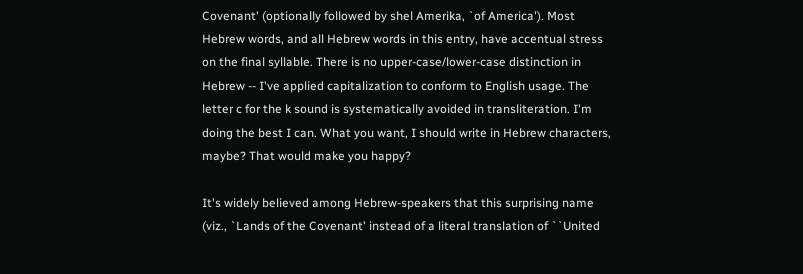Covenant' (optionally followed by shel Amerika, `of America'). Most Hebrew words, and all Hebrew words in this entry, have accentual stress on the final syllable. There is no upper-case/lower-case distinction in Hebrew -- I've applied capitalization to conform to English usage. The letter c for the k sound is systematically avoided in transliteration. I'm doing the best I can. What you want, I should write in Hebrew characters, maybe? That would make you happy?

It's widely believed among Hebrew-speakers that this surprising name (viz., `Lands of the Covenant' instead of a literal translation of ``United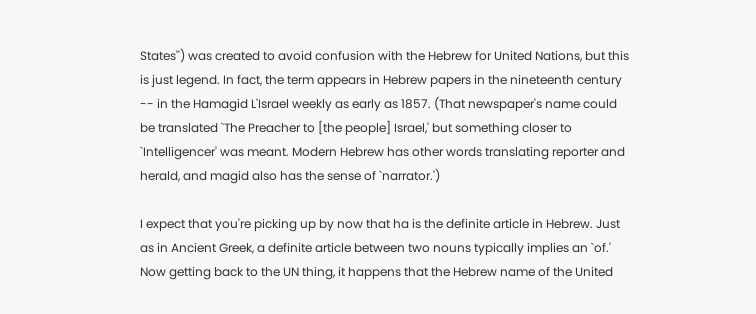States'') was created to avoid confusion with the Hebrew for United Nations, but this is just legend. In fact, the term appears in Hebrew papers in the nineteenth century -- in the Hamagid L'Israel weekly as early as 1857. (That newspaper's name could be translated `The Preacher to [the people] Israel,' but something closer to `Intelligencer' was meant. Modern Hebrew has other words translating reporter and herald, and magid also has the sense of `narrator.')

I expect that you're picking up by now that ha is the definite article in Hebrew. Just as in Ancient Greek, a definite article between two nouns typically implies an `of.' Now getting back to the UN thing, it happens that the Hebrew name of the United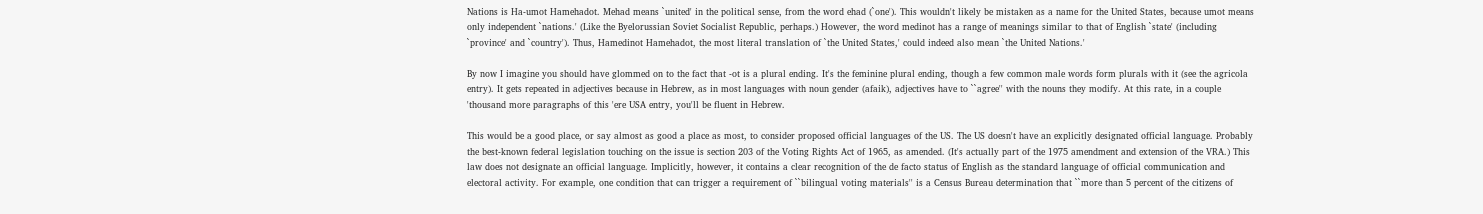Nations is Ha-umot Hamehadot. Mehad means `united' in the political sense, from the word ehad (`one'). This wouldn't likely be mistaken as a name for the United States, because umot means only independent `nations.' (Like the Byelorussian Soviet Socialist Republic, perhaps.) However, the word medinot has a range of meanings similar to that of English `state' (including `province' and `country'). Thus, Hamedinot Hamehadot, the most literal translation of `the United States,' could indeed also mean `the United Nations.'

By now I imagine you should have glommed on to the fact that -ot is a plural ending. It's the feminine plural ending, though a few common male words form plurals with it (see the agricola entry). It gets repeated in adjectives because in Hebrew, as in most languages with noun gender (afaik), adjectives have to ``agree'' with the nouns they modify. At this rate, in a couple 'thousand more paragraphs of this 'ere USA entry, you'll be fluent in Hebrew.

This would be a good place, or say almost as good a place as most, to consider proposed official languages of the US. The US doesn't have an explicitly designated official language. Probably the best-known federal legislation touching on the issue is section 203 of the Voting Rights Act of 1965, as amended. (It's actually part of the 1975 amendment and extension of the VRA.) This law does not designate an official language. Implicitly, however, it contains a clear recognition of the de facto status of English as the standard language of official communication and electoral activity. For example, one condition that can trigger a requirement of ``bilingual voting materials'' is a Census Bureau determination that ``more than 5 percent of the citizens of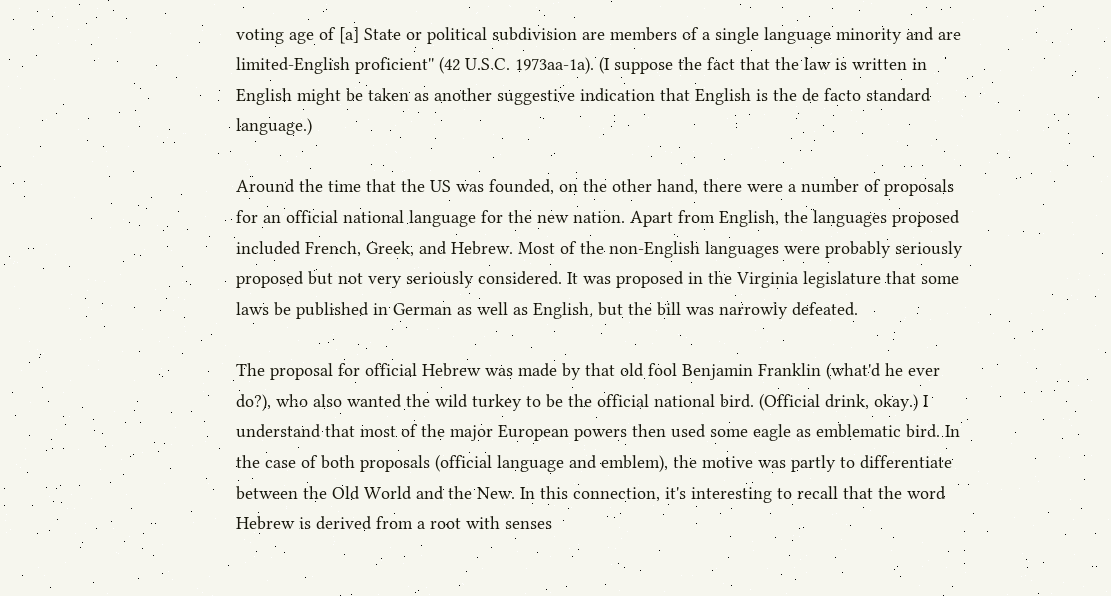voting age of [a] State or political subdivision are members of a single language minority and are limited-English proficient'' (42 U.S.C. 1973aa-1a). (I suppose the fact that the law is written in English might be taken as another suggestive indication that English is the de facto standard language.)

Around the time that the US was founded, on the other hand, there were a number of proposals for an official national language for the new nation. Apart from English, the languages proposed included French, Greek, and Hebrew. Most of the non-English languages were probably seriously proposed but not very seriously considered. It was proposed in the Virginia legislature that some laws be published in German as well as English, but the bill was narrowly defeated.

The proposal for official Hebrew was made by that old fool Benjamin Franklin (what'd he ever do?), who also wanted the wild turkey to be the official national bird. (Official drink, okay.) I understand that most of the major European powers then used some eagle as emblematic bird. In the case of both proposals (official language and emblem), the motive was partly to differentiate between the Old World and the New. In this connection, it's interesting to recall that the word Hebrew is derived from a root with senses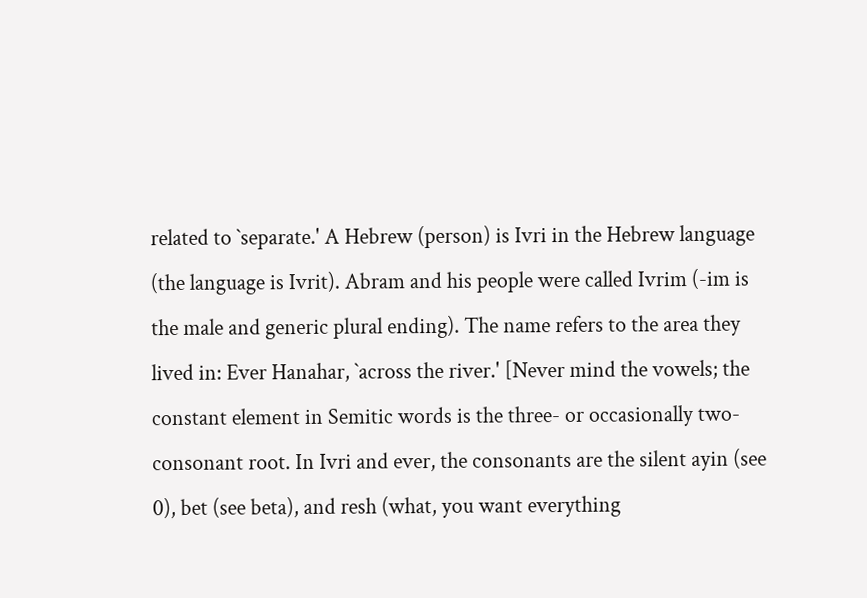related to `separate.' A Hebrew (person) is Ivri in the Hebrew language (the language is Ivrit). Abram and his people were called Ivrim (-im is the male and generic plural ending). The name refers to the area they lived in: Ever Hanahar, `across the river.' [Never mind the vowels; the constant element in Semitic words is the three- or occasionally two-consonant root. In Ivri and ever, the consonants are the silent ayin (see 0), bet (see beta), and resh (what, you want everything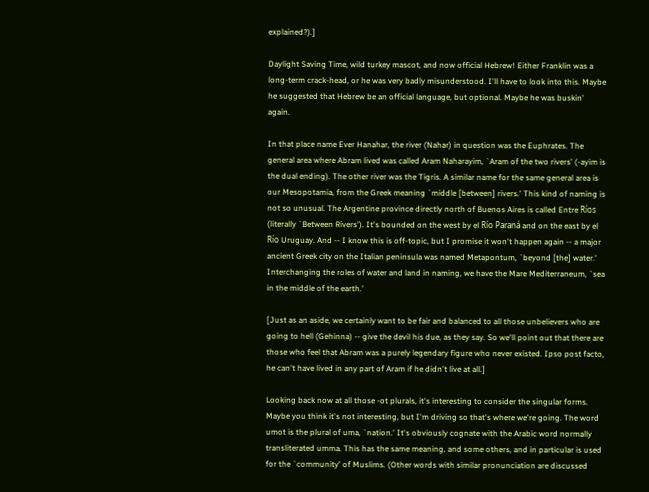explained?).]

Daylight Saving Time, wild turkey mascot, and now official Hebrew! Either Franklin was a long-term crack-head, or he was very badly misunderstood. I'll have to look into this. Maybe he suggested that Hebrew be an official language, but optional. Maybe he was buskin' again.

In that place name Ever Hanahar, the river (Nahar) in question was the Euphrates. The general area where Abram lived was called Aram Naharayim, `Aram of the two rivers' (-ayim is the dual ending). The other river was the Tigris. A similar name for the same general area is our Mesopotamia, from the Greek meaning `middle [between] rivers.' This kind of naming is not so unusual. The Argentine province directly north of Buenos Aires is called Entre Ríos (literally `Between Rivers'). It's bounded on the west by el Río Paraná and on the east by el Río Uruguay. And -- I know this is off-topic, but I promise it won't happen again -- a major ancient Greek city on the Italian peninsula was named Metapontum, `beyond [the] water.' Interchanging the roles of water and land in naming, we have the Mare Mediterraneum, `sea in the middle of the earth.'

[Just as an aside, we certainly want to be fair and balanced to all those unbelievers who are going to hell (Gehinna) -- give the devil his due, as they say. So we'll point out that there are those who feel that Abram was a purely legendary figure who never existed. Ipso post facto, he can't have lived in any part of Aram if he didn't live at all.]

Looking back now at all those -ot plurals, it's interesting to consider the singular forms. Maybe you think it's not interesting, but I'm driving so that's where we're going. The word umot is the plural of uma, `nation.' It's obviously cognate with the Arabic word normally transliterated umma. This has the same meaning, and some others, and in particular is used for the `community' of Muslims. (Other words with similar pronunciation are discussed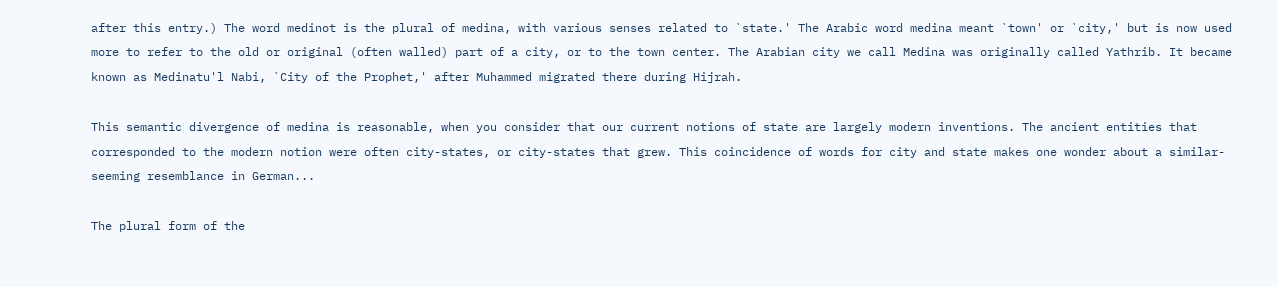after this entry.) The word medinot is the plural of medina, with various senses related to `state.' The Arabic word medina meant `town' or `city,' but is now used more to refer to the old or original (often walled) part of a city, or to the town center. The Arabian city we call Medina was originally called Yathrib. It became known as Medinatu'l Nabi, `City of the Prophet,' after Muhammed migrated there during Hijrah.

This semantic divergence of medina is reasonable, when you consider that our current notions of state are largely modern inventions. The ancient entities that corresponded to the modern notion were often city-states, or city-states that grew. This coincidence of words for city and state makes one wonder about a similar-seeming resemblance in German...

The plural form of the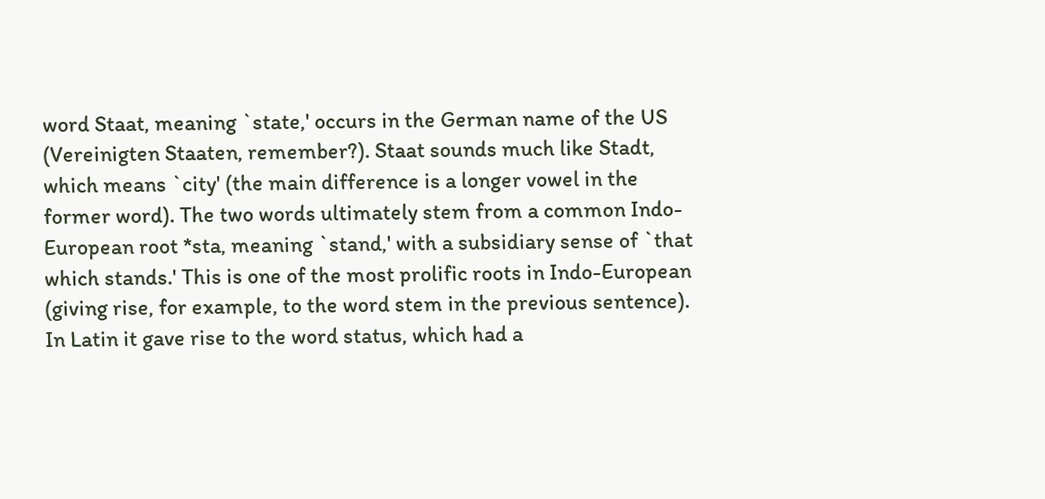word Staat, meaning `state,' occurs in the German name of the US (Vereinigten Staaten, remember?). Staat sounds much like Stadt, which means `city' (the main difference is a longer vowel in the former word). The two words ultimately stem from a common Indo-European root *sta, meaning `stand,' with a subsidiary sense of `that which stands.' This is one of the most prolific roots in Indo-European (giving rise, for example, to the word stem in the previous sentence). In Latin it gave rise to the word status, which had a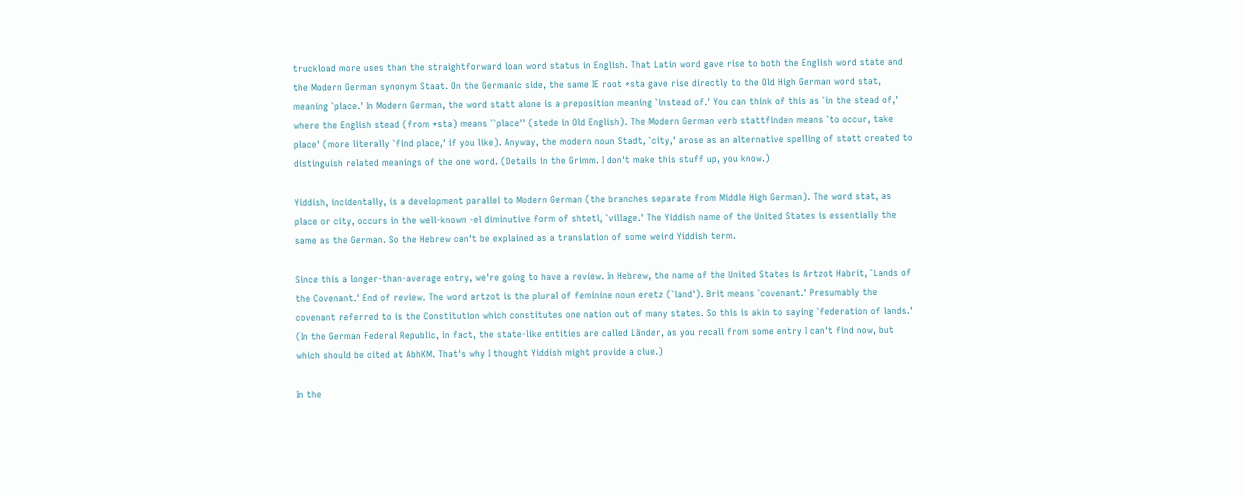truckload more uses than the straightforward loan word status in English. That Latin word gave rise to both the English word state and the Modern German synonym Staat. On the Germanic side, the same IE root *sta gave rise directly to the Old High German word stat, meaning `place.' In Modern German, the word statt alone is a preposition meaning `instead of.' You can think of this as `in the stead of,' where the English stead (from *sta) means ``place'' (stede in Old English). The Modern German verb stattfinden means `to occur, take place' (more literally `find place,' if you like). Anyway, the modern noun Stadt, `city,' arose as an alternative spelling of statt created to distinguish related meanings of the one word. (Details in the Grimm. I don't make this stuff up, you know.)

Yiddish, incidentally, is a development parallel to Modern German (the branches separate from Middle High German). The word stat, as place or city, occurs in the well-known -el diminutive form of shtetl, `village.' The Yiddish name of the United States is essentially the same as the German. So the Hebrew can't be explained as a translation of some weird Yiddish term.

Since this a longer-than-average entry, we're going to have a review. In Hebrew, the name of the United States is Artzot Habrit, `Lands of the Covenant.' End of review. The word artzot is the plural of feminine noun eretz (`land'). Brit means `covenant.' Presumably the covenant referred to is the Constitution which constitutes one nation out of many states. So this is akin to saying `federation of lands.' (In the German Federal Republic, in fact, the state-like entities are called Länder, as you recall from some entry I can't find now, but which should be cited at AbhKM. That's why I thought Yiddish might provide a clue.)

In the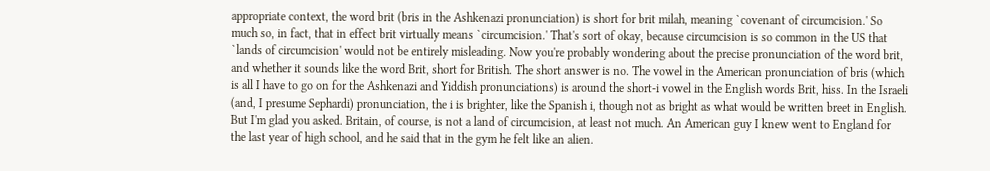appropriate context, the word brit (bris in the Ashkenazi pronunciation) is short for brit milah, meaning `covenant of circumcision.' So much so, in fact, that in effect brit virtually means `circumcision.' That's sort of okay, because circumcision is so common in the US that `lands of circumcision' would not be entirely misleading. Now you're probably wondering about the precise pronunciation of the word brit, and whether it sounds like the word Brit, short for British. The short answer is no. The vowel in the American pronunciation of bris (which is all I have to go on for the Ashkenazi and Yiddish pronunciations) is around the short-i vowel in the English words Brit, hiss. In the Israeli (and, I presume Sephardi) pronunciation, the i is brighter, like the Spanish i, though not as bright as what would be written breet in English. But I'm glad you asked. Britain, of course, is not a land of circumcision, at least not much. An American guy I knew went to England for the last year of high school, and he said that in the gym he felt like an alien.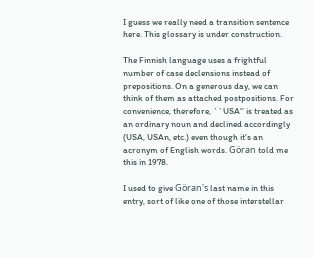I guess we really need a transition sentence here. This glossary is under construction.

The Finnish language uses a frightful number of case declensions instead of prepositions. On a generous day, we can think of them as attached postpositions. For convenience, therefore, ``USA'' is treated as an ordinary noun and declined accordingly (USA, USAn, etc.) even though it's an acronym of English words. Göran told me this in 1978.

I used to give Göran's last name in this entry, sort of like one of those interstellar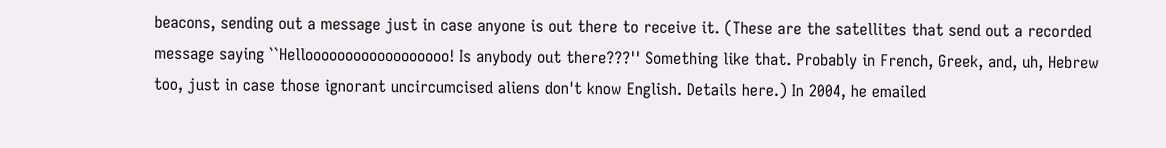beacons, sending out a message just in case anyone is out there to receive it. (These are the satellites that send out a recorded message saying ``Helloooooooooooooooooo! Is anybody out there???'' Something like that. Probably in French, Greek, and, uh, Hebrew too, just in case those ignorant uncircumcised aliens don't know English. Details here.) In 2004, he emailed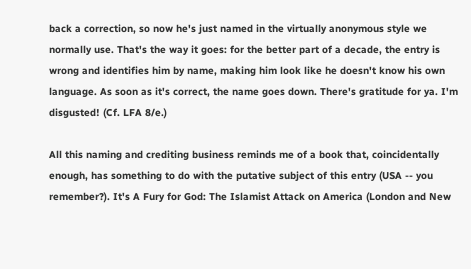back a correction, so now he's just named in the virtually anonymous style we normally use. That's the way it goes: for the better part of a decade, the entry is wrong and identifies him by name, making him look like he doesn't know his own language. As soon as it's correct, the name goes down. There's gratitude for ya. I'm disgusted! (Cf. LFA 8/e.)

All this naming and crediting business reminds me of a book that, coincidentally enough, has something to do with the putative subject of this entry (USA -- you remember?). It's A Fury for God: The Islamist Attack on America (London and New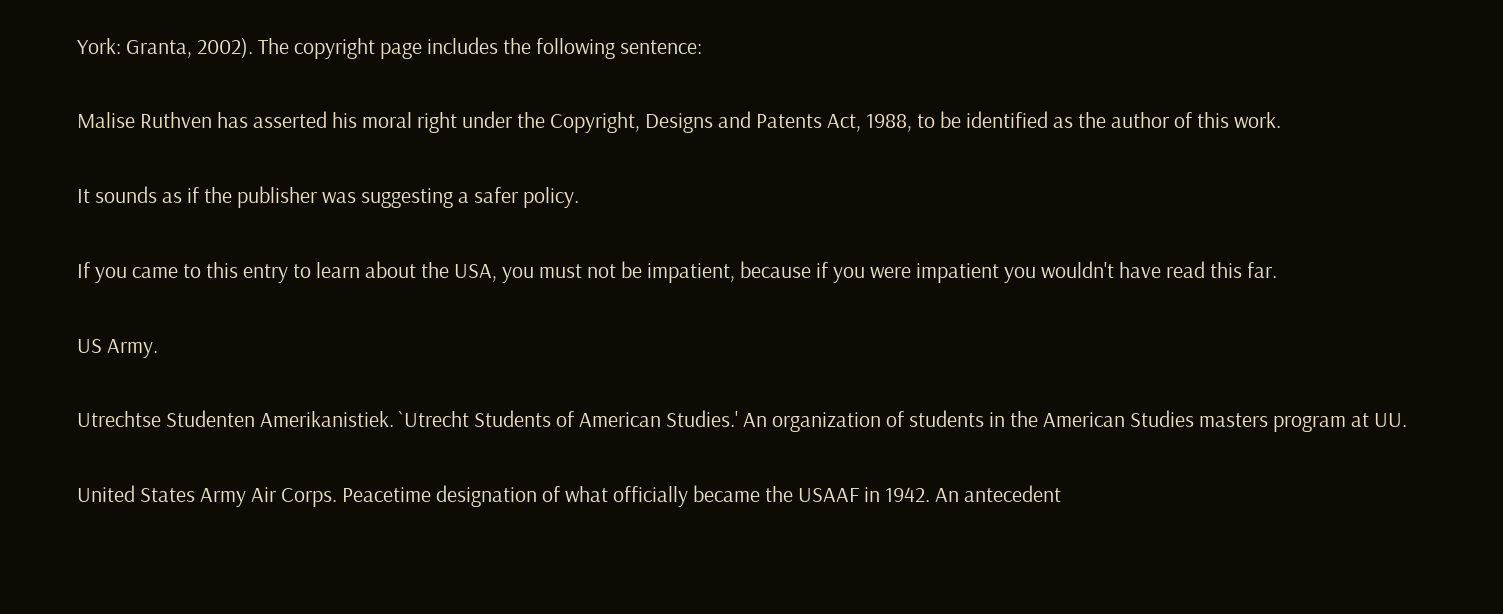York: Granta, 2002). The copyright page includes the following sentence:

Malise Ruthven has asserted his moral right under the Copyright, Designs and Patents Act, 1988, to be identified as the author of this work.

It sounds as if the publisher was suggesting a safer policy.

If you came to this entry to learn about the USA, you must not be impatient, because if you were impatient you wouldn't have read this far.

US Army.

Utrechtse Studenten Amerikanistiek. `Utrecht Students of American Studies.' An organization of students in the American Studies masters program at UU.

United States Army Air Corps. Peacetime designation of what officially became the USAAF in 1942. An antecedent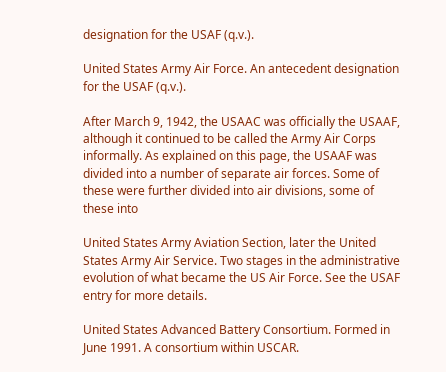designation for the USAF (q.v.).

United States Army Air Force. An antecedent designation for the USAF (q.v.).

After March 9, 1942, the USAAC was officially the USAAF, although it continued to be called the Army Air Corps informally. As explained on this page, the USAAF was divided into a number of separate air forces. Some of these were further divided into air divisions, some of these into

United States Army Aviation Section, later the United States Army Air Service. Two stages in the administrative evolution of what became the US Air Force. See the USAF entry for more details.

United States Advanced Battery Consortium. Formed in June 1991. A consortium within USCAR.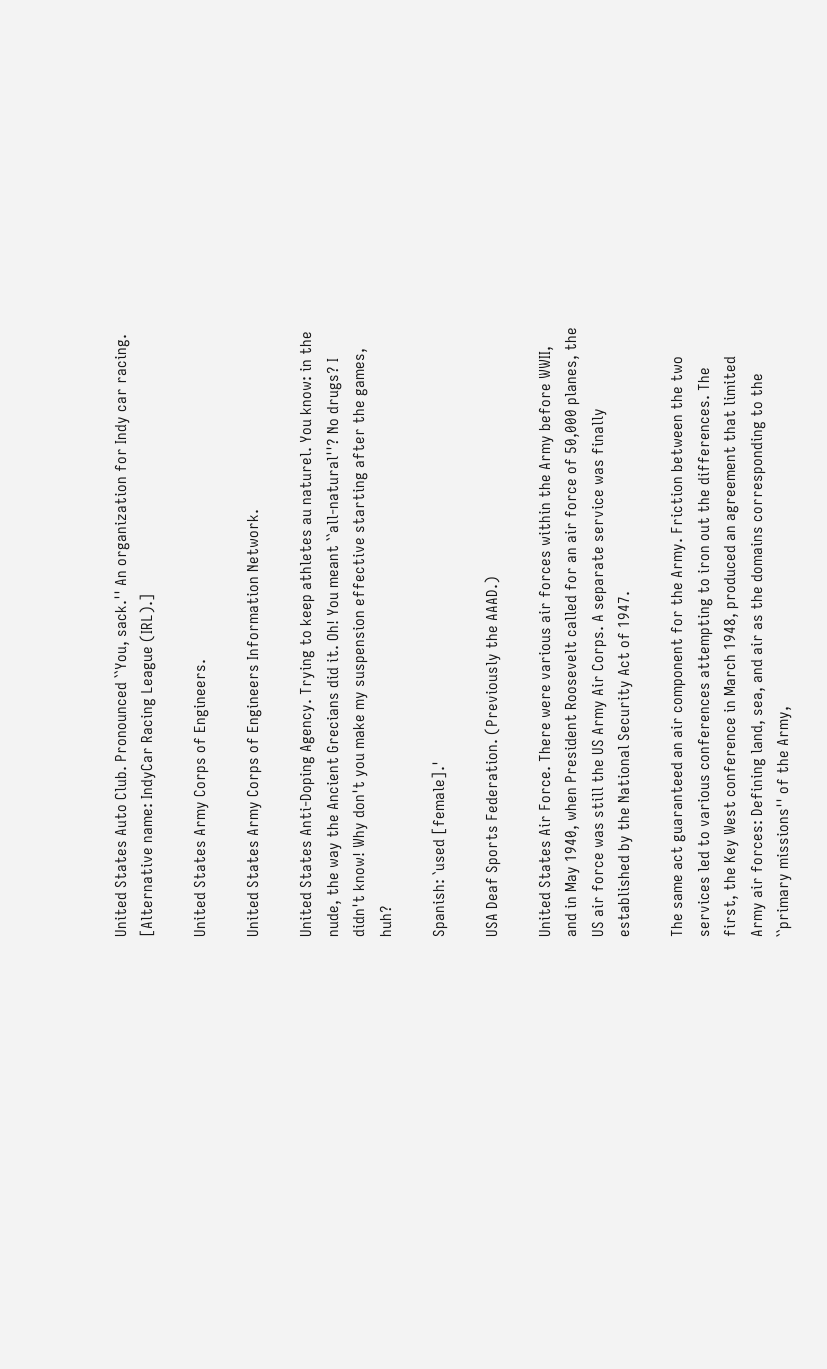United States Auto Club. Pronounced ``You, sack.'' An organization for Indy car racing. [Alternative name: IndyCar Racing League (IRL).]

United States Army Corps of Engineers.

United States Army Corps of Engineers Information Network.

United States Anti-Doping Agency. Trying to keep athletes au naturel. You know: in the nude, the way the Ancient Grecians did it. Oh! You meant ``all-natural''? No drugs? I didn't know! Why don't you make my suspension effective starting after the games, huh?

Spanish: `used [female].'

USA Deaf Sports Federation. (Previously the AAAD.)

United States Air Force. There were various air forces within the Army before WWII, and in May 1940, when President Roosevelt called for an air force of 50,000 planes, the US air force was still the US Army Air Corps. A separate service was finally established by the National Security Act of 1947.

The same act guaranteed an air component for the Army. Friction between the two services led to various conferences attempting to iron out the differences. The first, the Key West conference in March 1948, produced an agreement that limited Army air forces: Defining land, sea, and air as the domains corresponding to the ``primary missions'' of the Army,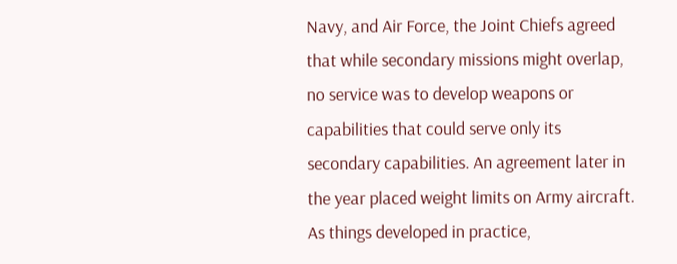Navy, and Air Force, the Joint Chiefs agreed that while secondary missions might overlap, no service was to develop weapons or capabilities that could serve only its secondary capabilities. An agreement later in the year placed weight limits on Army aircraft. As things developed in practice,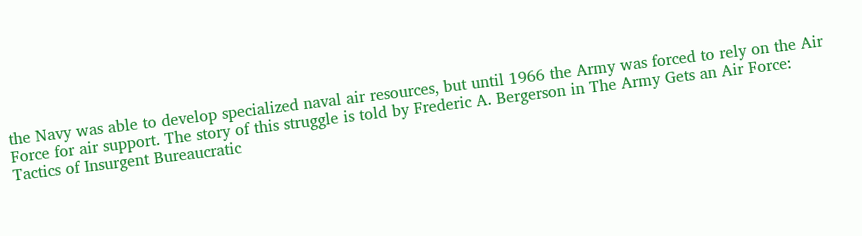the Navy was able to develop specialized naval air resources, but until 1966 the Army was forced to rely on the Air Force for air support. The story of this struggle is told by Frederic A. Bergerson in The Army Gets an Air Force: Tactics of Insurgent Bureaucratic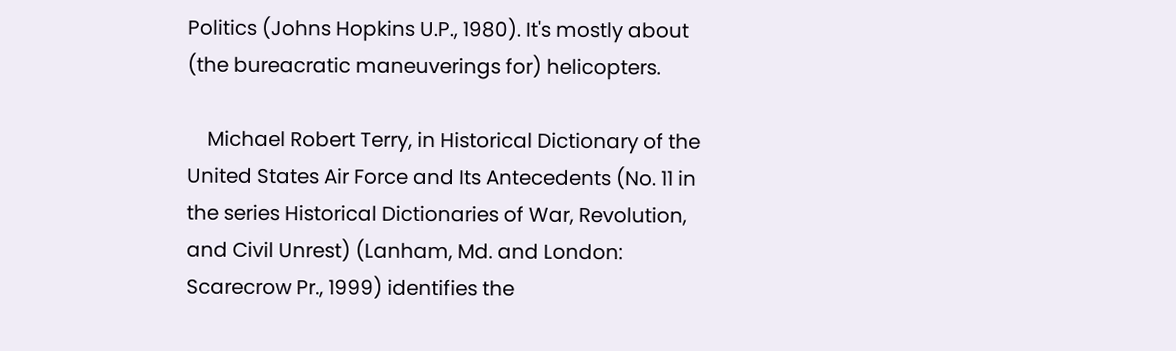Politics (Johns Hopkins U.P., 1980). It's mostly about (the bureacratic maneuverings for) helicopters.

    Michael Robert Terry, in Historical Dictionary of the United States Air Force and Its Antecedents (No. 11 in the series Historical Dictionaries of War, Revolution, and Civil Unrest) (Lanham, Md. and London: Scarecrow Pr., 1999) identifies the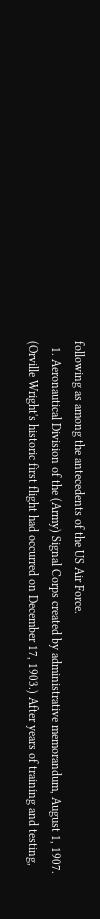following as among the antecedents of the US Air Force.
  1. Aeronautical Division of the (Army) Signal Corps created by administrative memorandum, August 1, 1907. (Orville Wright's historic first flight had occurred on December 17, 1903.) After years of training and testing,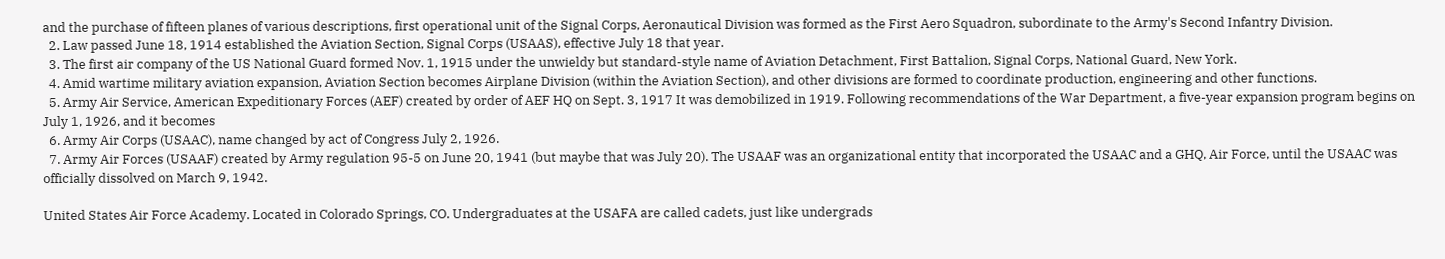and the purchase of fifteen planes of various descriptions, first operational unit of the Signal Corps, Aeronautical Division was formed as the First Aero Squadron, subordinate to the Army's Second Infantry Division.
  2. Law passed June 18, 1914 established the Aviation Section, Signal Corps (USAAS), effective July 18 that year.
  3. The first air company of the US National Guard formed Nov. 1, 1915 under the unwieldy but standard-style name of Aviation Detachment, First Battalion, Signal Corps, National Guard, New York.
  4. Amid wartime military aviation expansion, Aviation Section becomes Airplane Division (within the Aviation Section), and other divisions are formed to coordinate production, engineering and other functions.
  5. Army Air Service, American Expeditionary Forces (AEF) created by order of AEF HQ on Sept. 3, 1917 It was demobilized in 1919. Following recommendations of the War Department, a five-year expansion program begins on July 1, 1926, and it becomes
  6. Army Air Corps (USAAC), name changed by act of Congress July 2, 1926.
  7. Army Air Forces (USAAF) created by Army regulation 95-5 on June 20, 1941 (but maybe that was July 20). The USAAF was an organizational entity that incorporated the USAAC and a GHQ, Air Force, until the USAAC was officially dissolved on March 9, 1942.

United States Air Force Academy. Located in Colorado Springs, CO. Undergraduates at the USAFA are called cadets, just like undergrads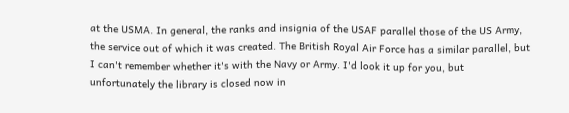at the USMA. In general, the ranks and insignia of the USAF parallel those of the US Army, the service out of which it was created. The British Royal Air Force has a similar parallel, but I can't remember whether it's with the Navy or Army. I'd look it up for you, but unfortunately the library is closed now in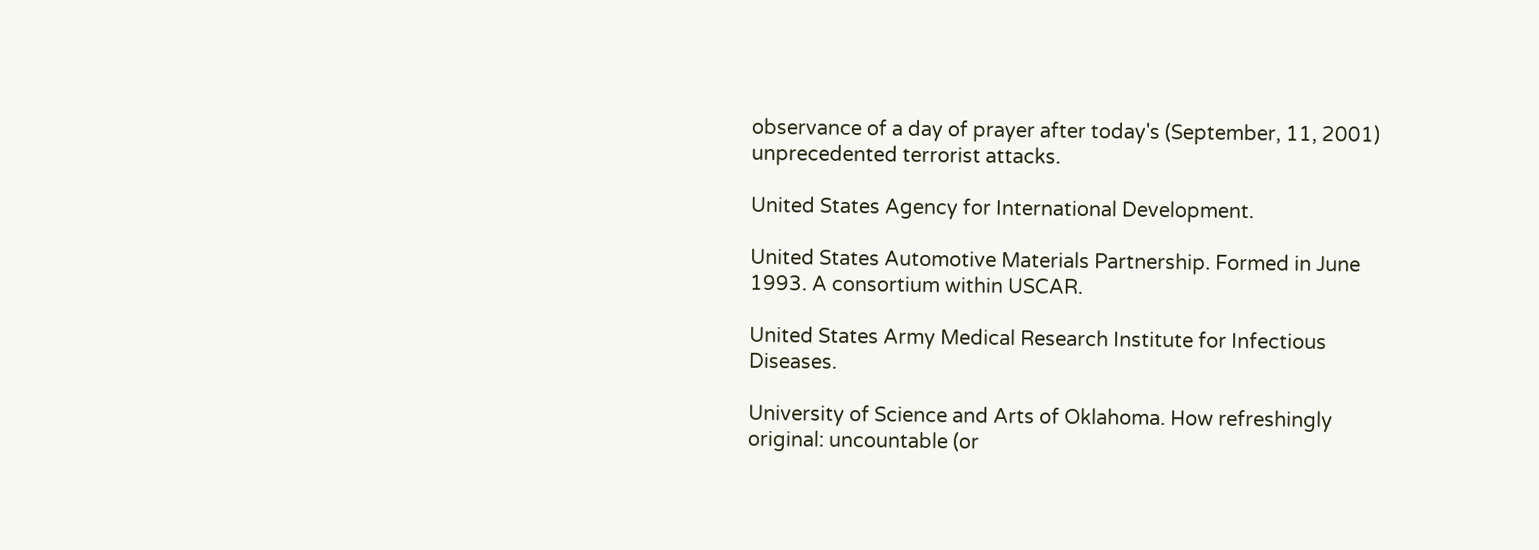observance of a day of prayer after today's (September, 11, 2001) unprecedented terrorist attacks.

United States Agency for International Development.

United States Automotive Materials Partnership. Formed in June 1993. A consortium within USCAR.

United States Army Medical Research Institute for Infectious Diseases.

University of Science and Arts of Oklahoma. How refreshingly original: uncountable (or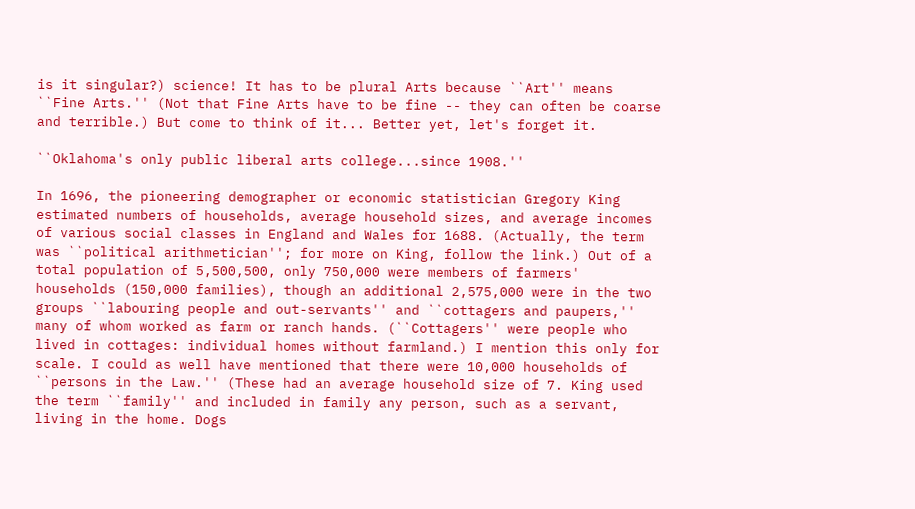is it singular?) science! It has to be plural Arts because ``Art'' means ``Fine Arts.'' (Not that Fine Arts have to be fine -- they can often be coarse and terrible.) But come to think of it... Better yet, let's forget it.

``Oklahoma's only public liberal arts college...since 1908.''

In 1696, the pioneering demographer or economic statistician Gregory King estimated numbers of households, average household sizes, and average incomes of various social classes in England and Wales for 1688. (Actually, the term was ``political arithmetician''; for more on King, follow the link.) Out of a total population of 5,500,500, only 750,000 were members of farmers' households (150,000 families), though an additional 2,575,000 were in the two groups ``labouring people and out-servants'' and ``cottagers and paupers,'' many of whom worked as farm or ranch hands. (``Cottagers'' were people who lived in cottages: individual homes without farmland.) I mention this only for scale. I could as well have mentioned that there were 10,000 households of ``persons in the Law.'' (These had an average household size of 7. King used the term ``family'' and included in family any person, such as a servant, living in the home. Dogs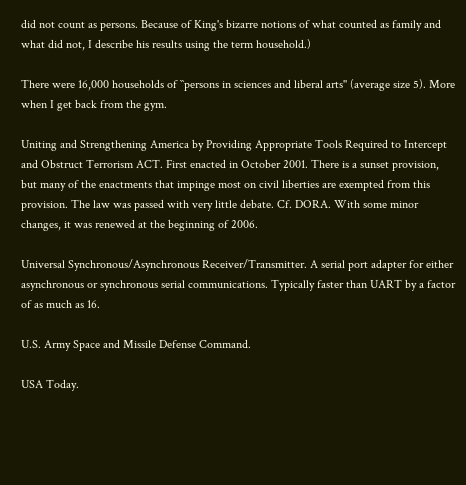did not count as persons. Because of King's bizarre notions of what counted as family and what did not, I describe his results using the term household.)

There were 16,000 households of ``persons in sciences and liberal arts'' (average size 5). More when I get back from the gym.

Uniting and Strengthening America by Providing Appropriate Tools Required to Intercept and Obstruct Terrorism ACT. First enacted in October 2001. There is a sunset provision, but many of the enactments that impinge most on civil liberties are exempted from this provision. The law was passed with very little debate. Cf. DORA. With some minor changes, it was renewed at the beginning of 2006.

Universal Synchronous/Asynchronous Receiver/Transmitter. A serial port adapter for either asynchronous or synchronous serial communications. Typically faster than UART by a factor of as much as 16.

U.S. Army Space and Missile Defense Command.

USA Today.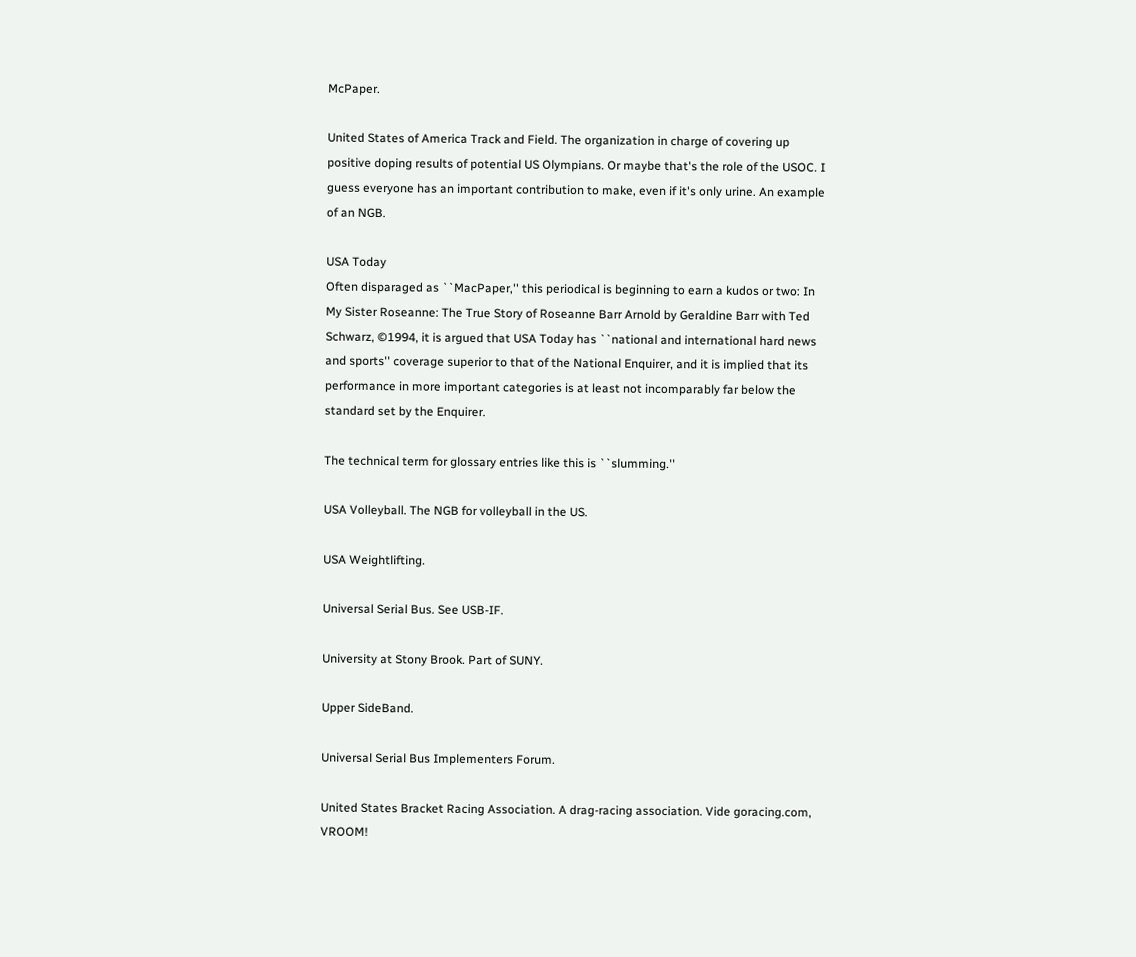McPaper.

United States of America Track and Field. The organization in charge of covering up positive doping results of potential US Olympians. Or maybe that's the role of the USOC. I guess everyone has an important contribution to make, even if it's only urine. An example of an NGB.

USA Today
Often disparaged as ``MacPaper,'' this periodical is beginning to earn a kudos or two: In My Sister Roseanne: The True Story of Roseanne Barr Arnold by Geraldine Barr with Ted Schwarz, ©1994, it is argued that USA Today has ``national and international hard news and sports'' coverage superior to that of the National Enquirer, and it is implied that its performance in more important categories is at least not incomparably far below the standard set by the Enquirer.

The technical term for glossary entries like this is ``slumming.''

USA Volleyball. The NGB for volleyball in the US.

USA Weightlifting.

Universal Serial Bus. See USB-IF.

University at Stony Brook. Part of SUNY.

Upper SideBand.

Universal Serial Bus Implementers Forum.

United States Bracket Racing Association. A drag-racing association. Vide goracing.com, VROOM!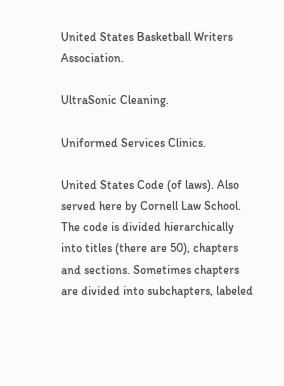United States Basketball Writers Association.

UltraSonic Cleaning.

Uniformed Services Clinics.

United States Code (of laws). Also served here by Cornell Law School. The code is divided hierarchically into titles (there are 50), chapters and sections. Sometimes chapters are divided into subchapters, labeled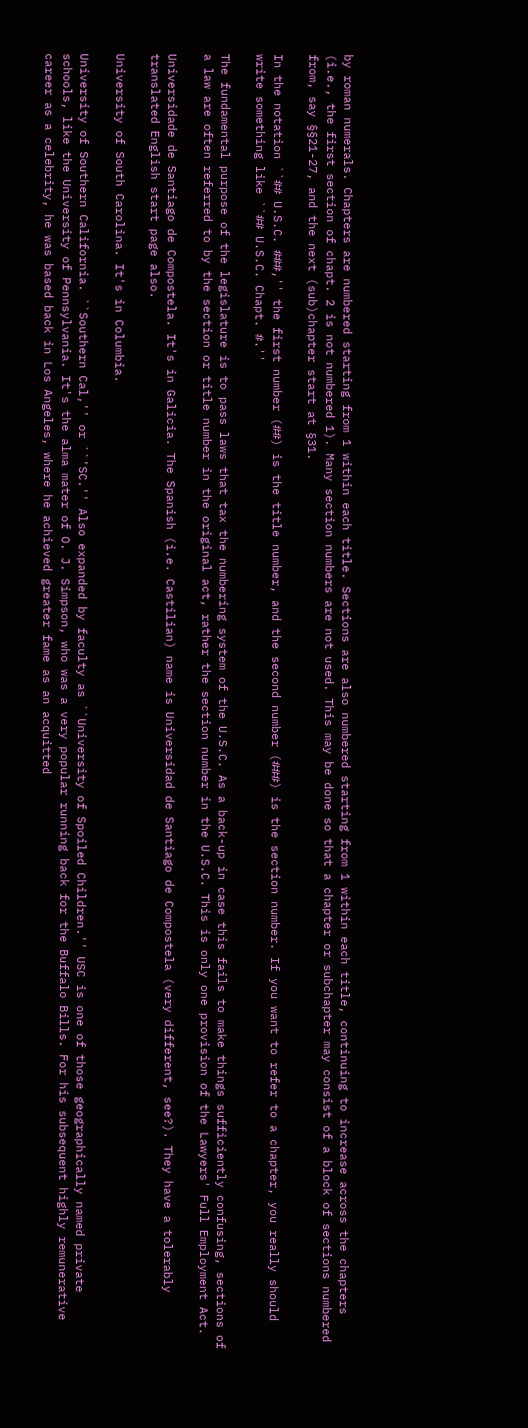by roman numerals. Chapters are numbered starting from 1 within each title. Sections are also numbered starting from 1 within each title, continuing to increase across the chapters (i.e., the first section of chapt. 2 is not numbered 1). Many section numbers are not used. This may be done so that a chapter or subchapter may consist of a block of sections numbered from, say §§21-27, and the next (sub)chapter start at §31.

In the notation ``## U.S.C. ###,'' the first number (##) is the title number, and the second number (###) is the section number. If you want to refer to a chapter, you really should write something like ``## U.S.C. Chapt. #.''

The fundamental purpose of the legislature is to pass laws that tax the numbering system of the U.S.C. As a back-up in case this fails to make things sufficiently confusing, sections of a law are often referred to by the section or title number in the original act, rather the section number in the U.S.C. This is only one provision of the Lawyers' Full Employment Act.

Universidade de Santiago de Compostela. It's in Galicia. The Spanish (i.e. Castilian) name is Universidad de Santiago de Compostela (very different, see?). They have a tolerably translated English start page also.

University of South Carolina. It's in Columbia.

University of Southern California. ``Southern Cal,'' or ``'SC.'' Also expanded by faculty as ``University of Spoiled Children.'' USC is one of those geographically named private schools, like the University of Pennsylvania. It's the alma mater of O. J. Simpson, who was a very popular running back for the Buffalo Bills. For his subsequent highly remunerative career as a celebrity, he was based back in Los Angeles, where he achieved greater fame as an acquitted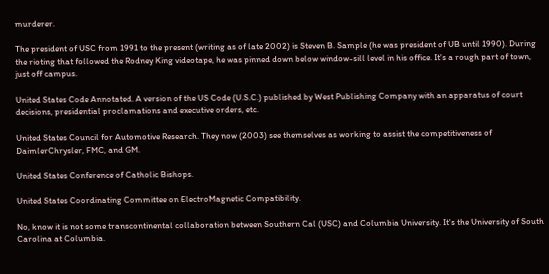murderer.

The president of USC from 1991 to the present (writing as of late 2002) is Steven B. Sample (he was president of UB until 1990). During the rioting that followed the Rodney King videotape, he was pinned down below window-sill level in his office. It's a rough part of town, just off campus.

United States Code Annotated. A version of the US Code (U.S.C.) published by West Publishing Company with an apparatus of court decisions, presidential proclamations and executive orders, etc.

United States Council for Automotive Research. They now (2003) see themselves as working to assist the competitiveness of DaimlerChrysler, FMC, and GM.

United States Conference of Catholic Bishops.

United States Coordinating Committee on ElectroMagnetic Compatibility.

No, know it is not some transcontinental collaboration between Southern Cal (USC) and Columbia University. It's the University of South Carolina at Columbia.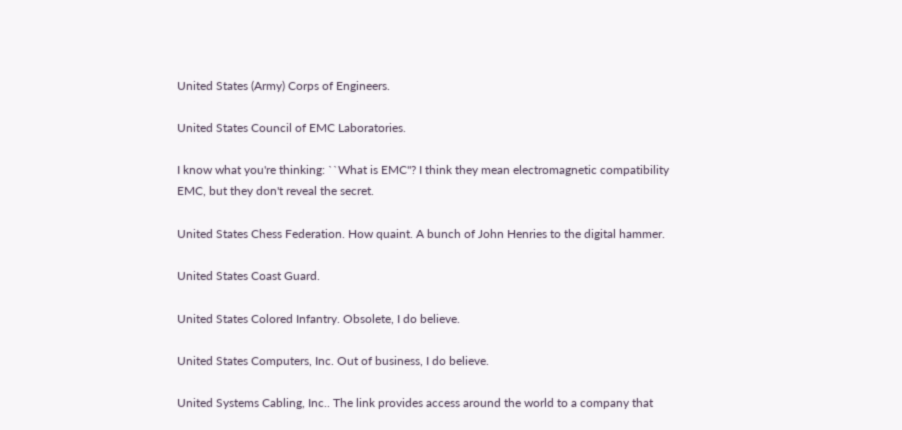United States (Army) Corps of Engineers.

United States Council of EMC Laboratories.

I know what you're thinking: ``What is EMC''? I think they mean electromagnetic compatibility EMC, but they don't reveal the secret.

United States Chess Federation. How quaint. A bunch of John Henries to the digital hammer.

United States Coast Guard.

United States Colored Infantry. Obsolete, I do believe.

United States Computers, Inc. Out of business, I do believe.

United Systems Cabling, Inc.. The link provides access around the world to a company that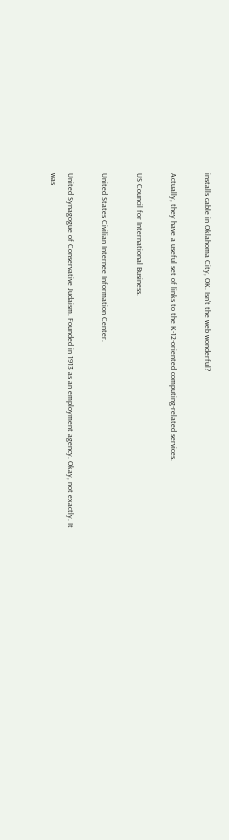installs cable in Oklahoma City, OK. Isn't the web wonderful?

Actually, they have a useful set of links to the K-12-oriented computing-related services.

US Council for International Business.

United States Civilian Internee Information Center.

United Synagogue of Conservative Judaism. Founded in 1913 as an employment agency. Okay, not exactly. It was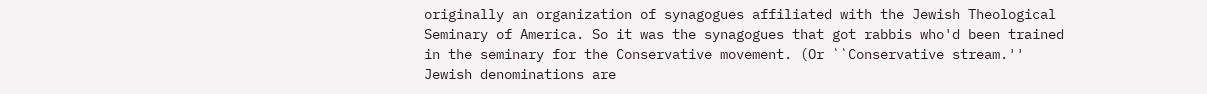originally an organization of synagogues affiliated with the Jewish Theological Seminary of America. So it was the synagogues that got rabbis who'd been trained in the seminary for the Conservative movement. (Or ``Conservative stream.'' Jewish denominations are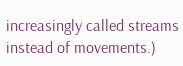increasingly called streams instead of movements.)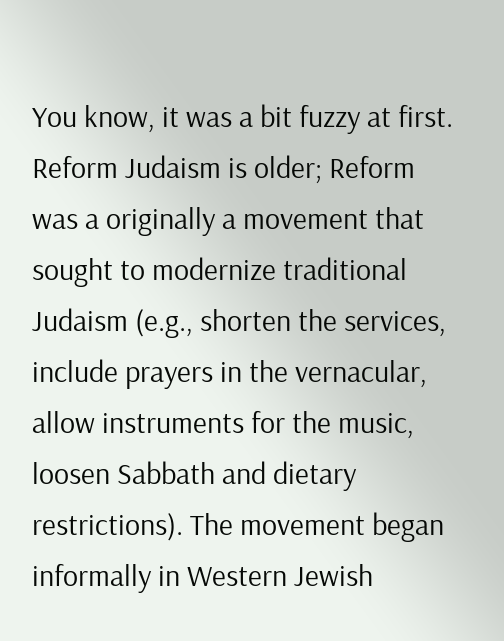You know, it was a bit fuzzy at first. Reform Judaism is older; Reform was a originally a movement that sought to modernize traditional Judaism (e.g., shorten the services, include prayers in the vernacular, allow instruments for the music, loosen Sabbath and dietary restrictions). The movement began informally in Western Jewish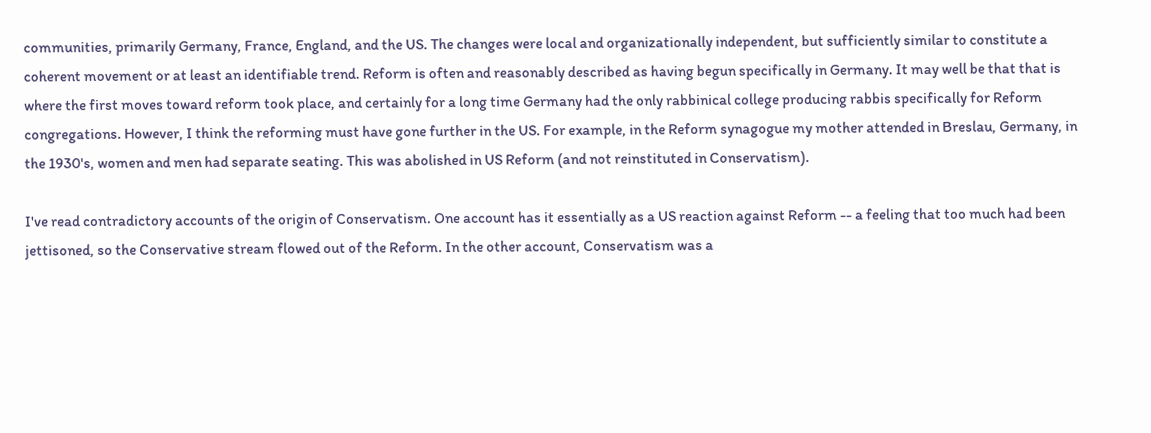communities, primarily Germany, France, England, and the US. The changes were local and organizationally independent, but sufficiently similar to constitute a coherent movement or at least an identifiable trend. Reform is often and reasonably described as having begun specifically in Germany. It may well be that that is where the first moves toward reform took place, and certainly for a long time Germany had the only rabbinical college producing rabbis specifically for Reform congregations. However, I think the reforming must have gone further in the US. For example, in the Reform synagogue my mother attended in Breslau, Germany, in the 1930's, women and men had separate seating. This was abolished in US Reform (and not reinstituted in Conservatism).

I've read contradictory accounts of the origin of Conservatism. One account has it essentially as a US reaction against Reform -- a feeling that too much had been jettisoned, so the Conservative stream flowed out of the Reform. In the other account, Conservatism was a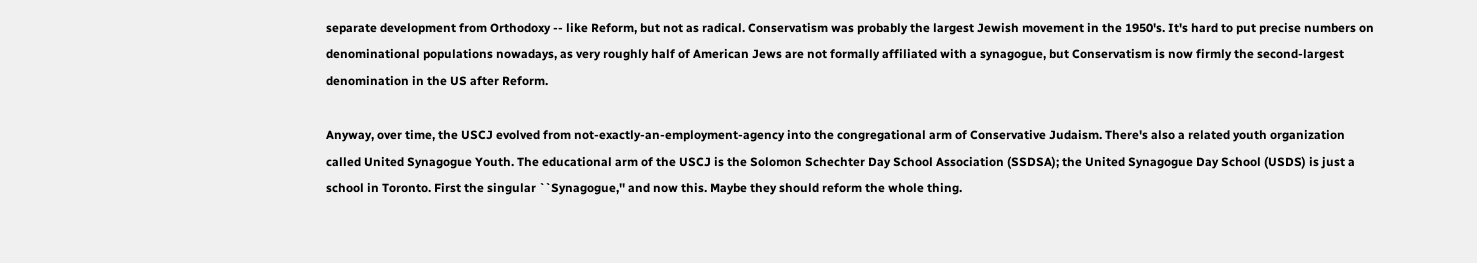separate development from Orthodoxy -- like Reform, but not as radical. Conservatism was probably the largest Jewish movement in the 1950's. It's hard to put precise numbers on denominational populations nowadays, as very roughly half of American Jews are not formally affiliated with a synagogue, but Conservatism is now firmly the second-largest denomination in the US after Reform.

Anyway, over time, the USCJ evolved from not-exactly-an-employment-agency into the congregational arm of Conservative Judaism. There's also a related youth organization called United Synagogue Youth. The educational arm of the USCJ is the Solomon Schechter Day School Association (SSDSA); the United Synagogue Day School (USDS) is just a school in Toronto. First the singular ``Synagogue,'' and now this. Maybe they should reform the whole thing.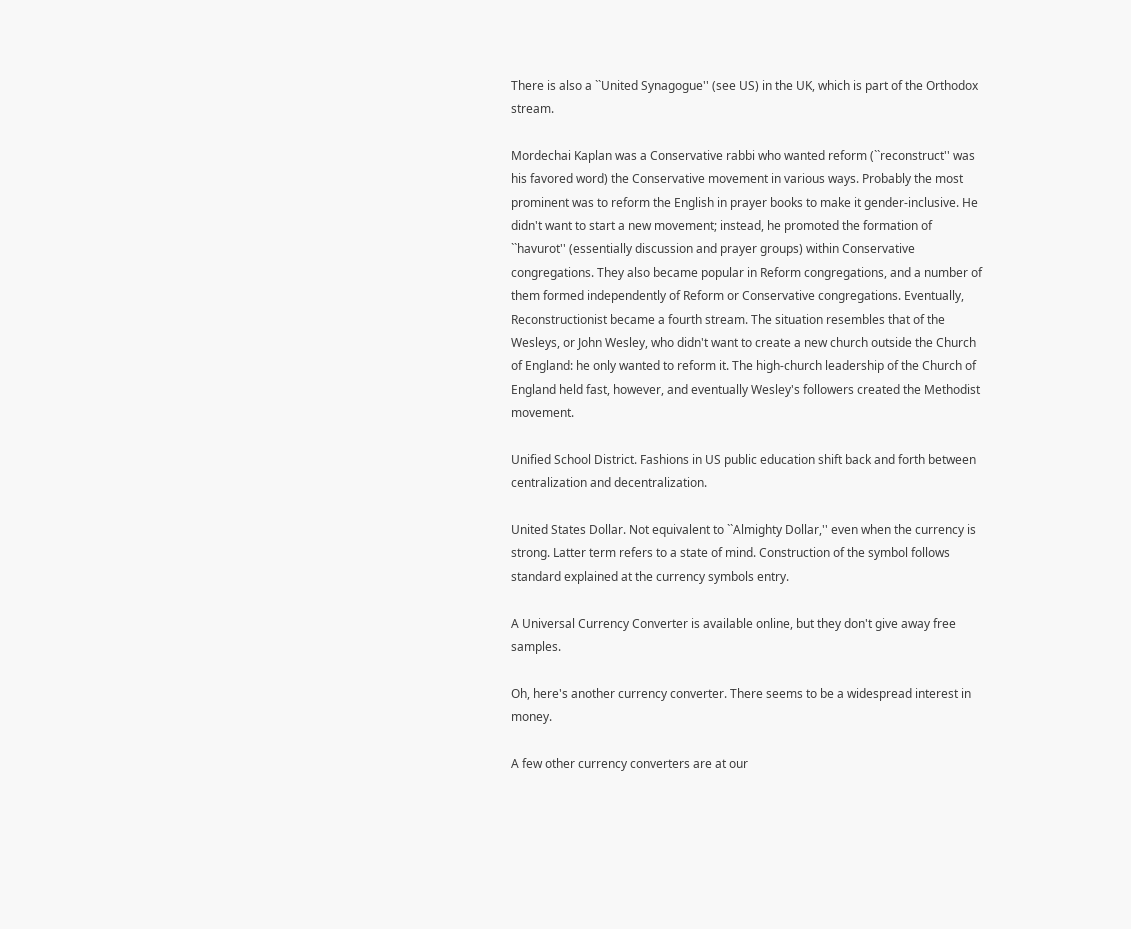There is also a ``United Synagogue'' (see US) in the UK, which is part of the Orthodox stream.

Mordechai Kaplan was a Conservative rabbi who wanted reform (``reconstruct'' was his favored word) the Conservative movement in various ways. Probably the most prominent was to reform the English in prayer books to make it gender-inclusive. He didn't want to start a new movement; instead, he promoted the formation of ``havurot'' (essentially discussion and prayer groups) within Conservative congregations. They also became popular in Reform congregations, and a number of them formed independently of Reform or Conservative congregations. Eventually, Reconstructionist became a fourth stream. The situation resembles that of the Wesleys, or John Wesley, who didn't want to create a new church outside the Church of England: he only wanted to reform it. The high-church leadership of the Church of England held fast, however, and eventually Wesley's followers created the Methodist movement.

Unified School District. Fashions in US public education shift back and forth between centralization and decentralization.

United States Dollar. Not equivalent to ``Almighty Dollar,'' even when the currency is strong. Latter term refers to a state of mind. Construction of the symbol follows standard explained at the currency symbols entry.

A Universal Currency Converter is available online, but they don't give away free samples.

Oh, here's another currency converter. There seems to be a widespread interest in money.

A few other currency converters are at our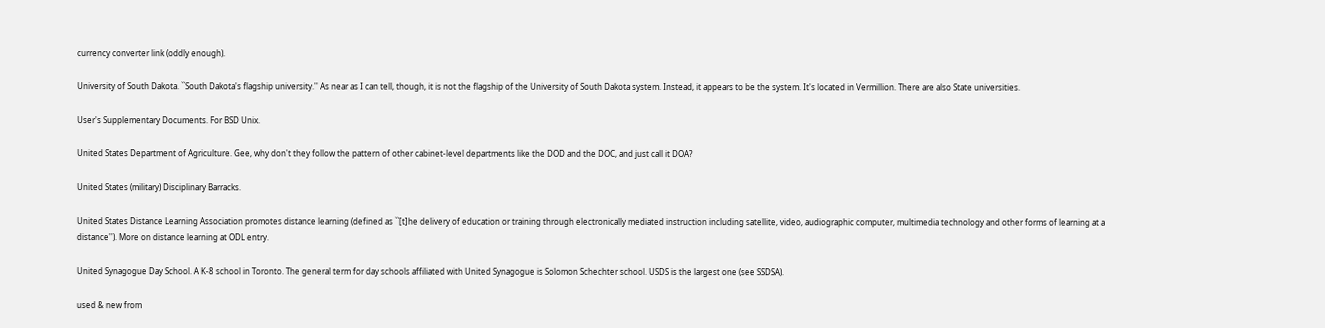currency converter link (oddly enough).

University of South Dakota. ``South Dakota's flagship university.'' As near as I can tell, though, it is not the flagship of the University of South Dakota system. Instead, it appears to be the system. It's located in Vermillion. There are also State universities.

User's Supplementary Documents. For BSD Unix.

United States Department of Agriculture. Gee, why don't they follow the pattern of other cabinet-level departments like the DOD and the DOC, and just call it DOA?

United States (military) Disciplinary Barracks.

United States Distance Learning Association promotes distance learning (defined as ``[t]he delivery of education or training through electronically mediated instruction including satellite, video, audiographic computer, multimedia technology and other forms of learning at a distance''). More on distance learning at ODL entry.

United Synagogue Day School. A K-8 school in Toronto. The general term for day schools affiliated with United Synagogue is Solomon Schechter school. USDS is the largest one (see SSDSA).

used & new from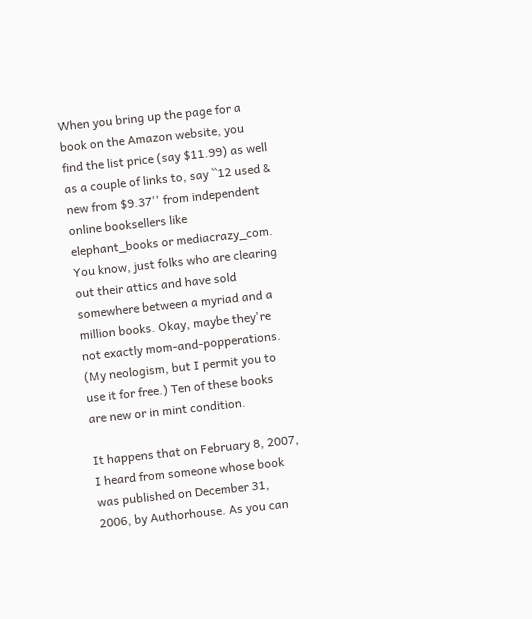When you bring up the page for a book on the Amazon website, you find the list price (say $11.99) as well as a couple of links to, say ``12 used & new from $9.37'' from independent online booksellers like elephant_books or mediacrazy_com. You know, just folks who are clearing out their attics and have sold somewhere between a myriad and a million books. Okay, maybe they're not exactly mom-and-popperations. (My neologism, but I permit you to use it for free.) Ten of these books are new or in mint condition.

It happens that on February 8, 2007, I heard from someone whose book was published on December 31, 2006, by Authorhouse. As you can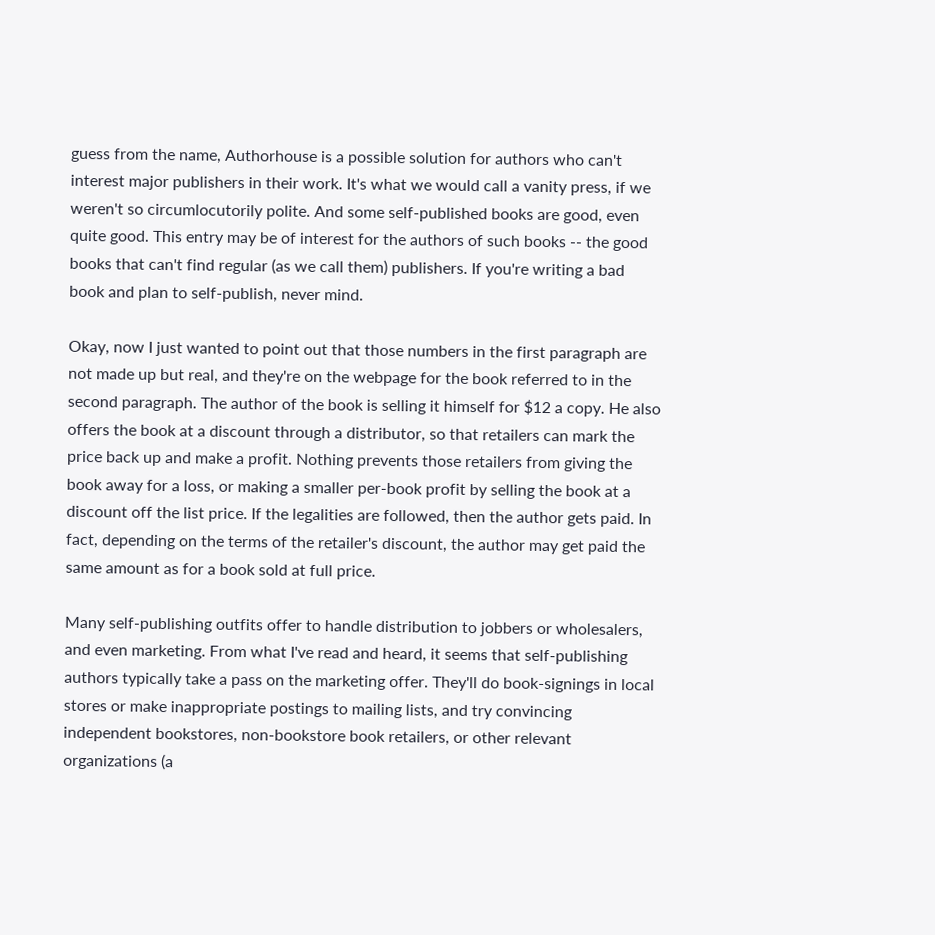guess from the name, Authorhouse is a possible solution for authors who can't interest major publishers in their work. It's what we would call a vanity press, if we weren't so circumlocutorily polite. And some self-published books are good, even quite good. This entry may be of interest for the authors of such books -- the good books that can't find regular (as we call them) publishers. If you're writing a bad book and plan to self-publish, never mind.

Okay, now I just wanted to point out that those numbers in the first paragraph are not made up but real, and they're on the webpage for the book referred to in the second paragraph. The author of the book is selling it himself for $12 a copy. He also offers the book at a discount through a distributor, so that retailers can mark the price back up and make a profit. Nothing prevents those retailers from giving the book away for a loss, or making a smaller per-book profit by selling the book at a discount off the list price. If the legalities are followed, then the author gets paid. In fact, depending on the terms of the retailer's discount, the author may get paid the same amount as for a book sold at full price.

Many self-publishing outfits offer to handle distribution to jobbers or wholesalers, and even marketing. From what I've read and heard, it seems that self-publishing authors typically take a pass on the marketing offer. They'll do book-signings in local stores or make inappropriate postings to mailing lists, and try convincing independent bookstores, non-bookstore book retailers, or other relevant organizations (a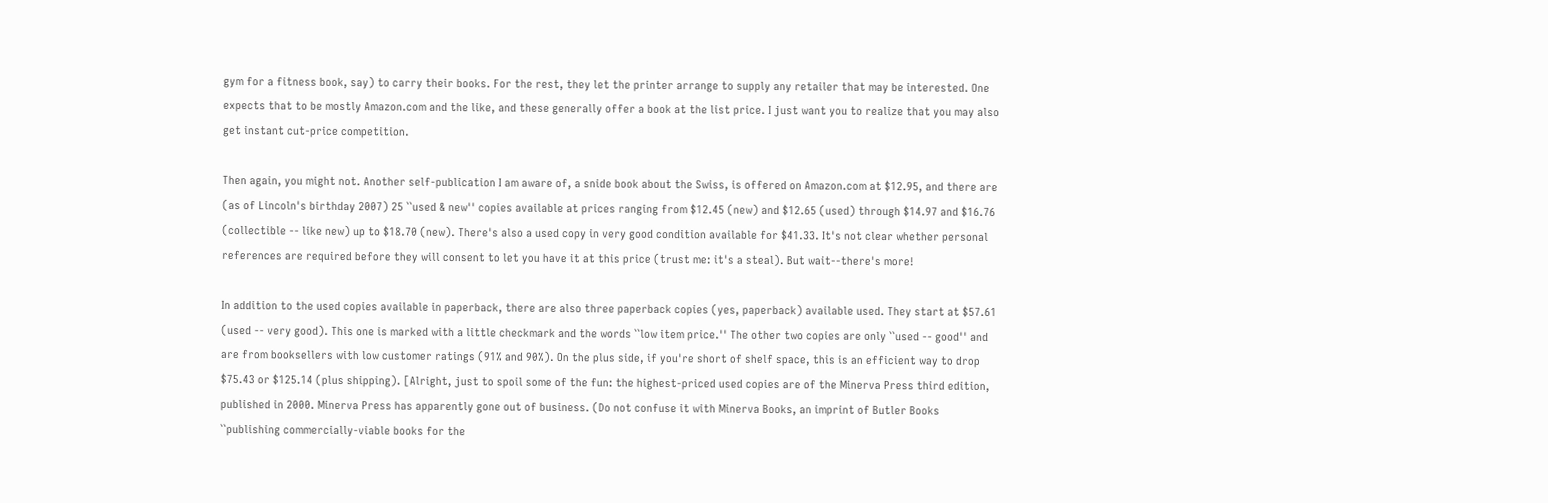gym for a fitness book, say) to carry their books. For the rest, they let the printer arrange to supply any retailer that may be interested. One expects that to be mostly Amazon.com and the like, and these generally offer a book at the list price. I just want you to realize that you may also get instant cut-price competition.

Then again, you might not. Another self-publication I am aware of, a snide book about the Swiss, is offered on Amazon.com at $12.95, and there are (as of Lincoln's birthday 2007) 25 ``used & new'' copies available at prices ranging from $12.45 (new) and $12.65 (used) through $14.97 and $16.76 (collectible -- like new) up to $18.70 (new). There's also a used copy in very good condition available for $41.33. It's not clear whether personal references are required before they will consent to let you have it at this price (trust me: it's a steal). But wait--there's more!

In addition to the used copies available in paperback, there are also three paperback copies (yes, paperback) available used. They start at $57.61 (used -- very good). This one is marked with a little checkmark and the words ``low item price.'' The other two copies are only ``used -- good'' and are from booksellers with low customer ratings (91% and 90%). On the plus side, if you're short of shelf space, this is an efficient way to drop $75.43 or $125.14 (plus shipping). [Alright, just to spoil some of the fun: the highest-priced used copies are of the Minerva Press third edition, published in 2000. Minerva Press has apparently gone out of business. (Do not confuse it with Minerva Books, an imprint of Butler Books ``publishing commercially-viable books for the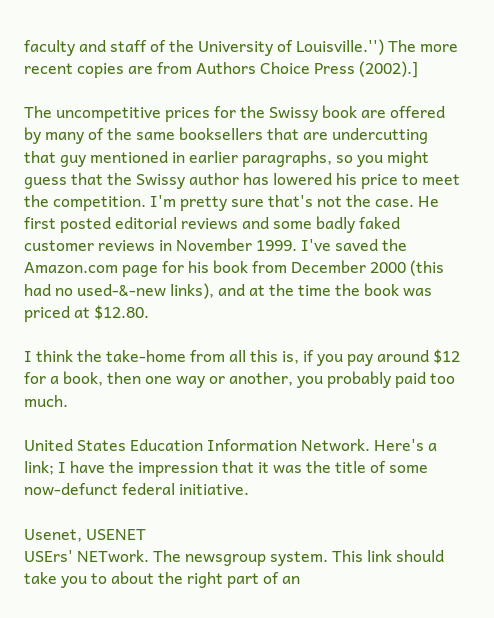faculty and staff of the University of Louisville.'') The more recent copies are from Authors Choice Press (2002).]

The uncompetitive prices for the Swissy book are offered by many of the same booksellers that are undercutting that guy mentioned in earlier paragraphs, so you might guess that the Swissy author has lowered his price to meet the competition. I'm pretty sure that's not the case. He first posted editorial reviews and some badly faked customer reviews in November 1999. I've saved the Amazon.com page for his book from December 2000 (this had no used-&-new links), and at the time the book was priced at $12.80.

I think the take-home from all this is, if you pay around $12 for a book, then one way or another, you probably paid too much.

United States Education Information Network. Here's a link; I have the impression that it was the title of some now-defunct federal initiative.

Usenet, USENET
USErs' NETwork. The newsgroup system. This link should take you to about the right part of an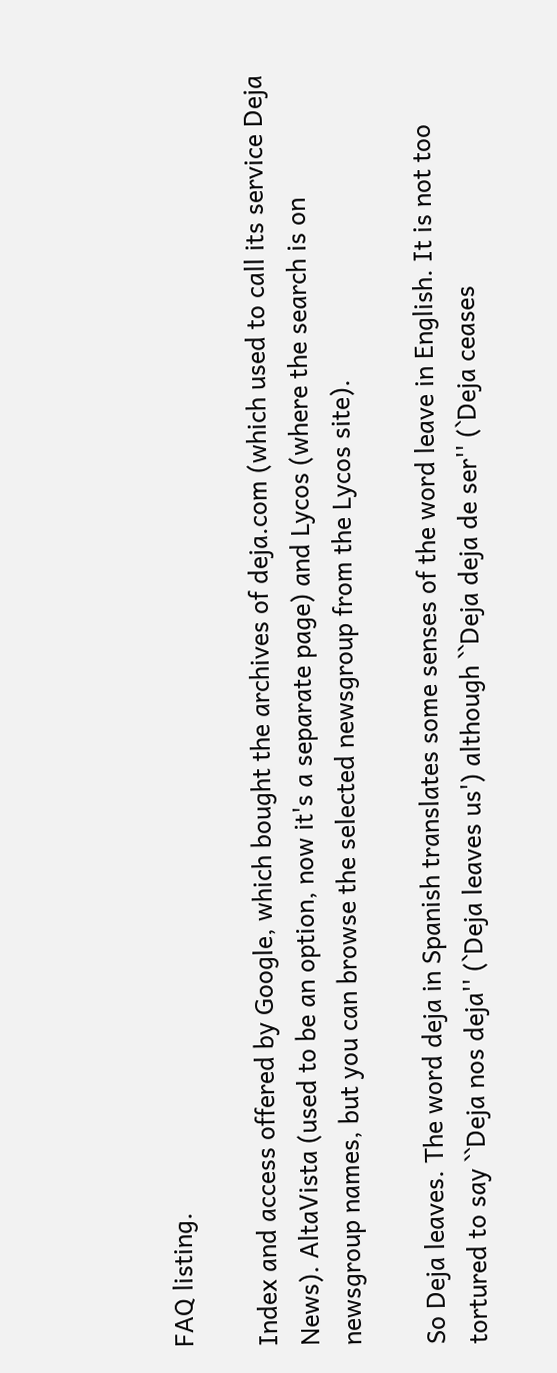FAQ listing.

Index and access offered by Google, which bought the archives of deja.com (which used to call its service Deja News). AltaVista (used to be an option, now it's a separate page) and Lycos (where the search is on newsgroup names, but you can browse the selected newsgroup from the Lycos site).

So Deja leaves. The word deja in Spanish translates some senses of the word leave in English. It is not too tortured to say ``Deja nos deja'' (`Deja leaves us') although ``Deja deja de ser'' (`Deja ceases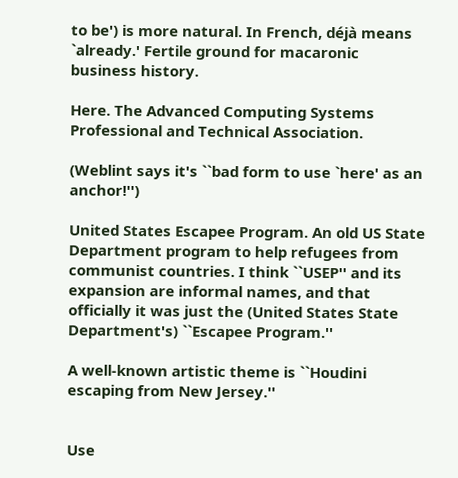to be') is more natural. In French, déjà means `already.' Fertile ground for macaronic business history.

Here. The Advanced Computing Systems Professional and Technical Association.

(Weblint says it's ``bad form to use `here' as an anchor!'')

United States Escapee Program. An old US State Department program to help refugees from communist countries. I think ``USEP'' and its expansion are informal names, and that officially it was just the (United States State Department's) ``Escapee Program.''

A well-known artistic theme is ``Houdini escaping from New Jersey.''


Use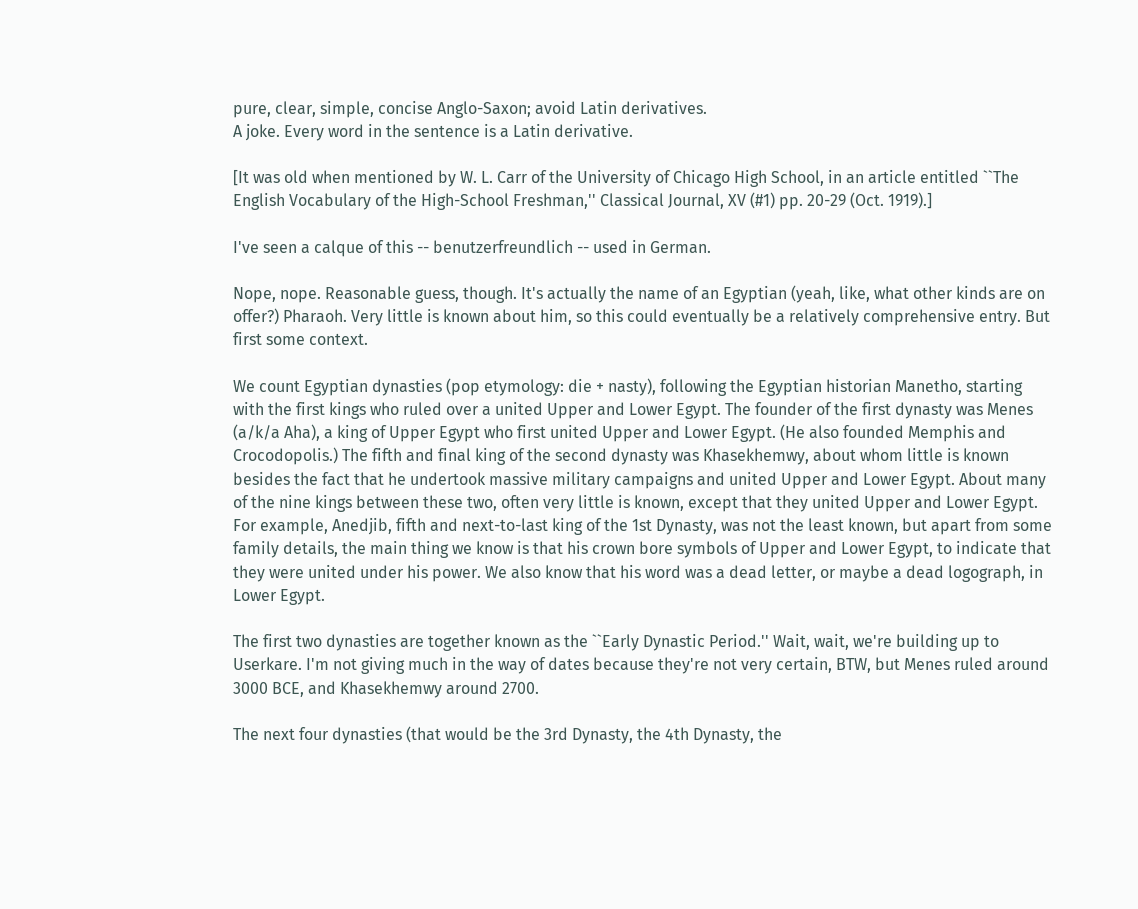pure, clear, simple, concise Anglo-Saxon; avoid Latin derivatives.
A joke. Every word in the sentence is a Latin derivative.

[It was old when mentioned by W. L. Carr of the University of Chicago High School, in an article entitled ``The English Vocabulary of the High-School Freshman,'' Classical Journal, XV (#1) pp. 20-29 (Oct. 1919).]

I've seen a calque of this -- benutzerfreundlich -- used in German.

Nope, nope. Reasonable guess, though. It's actually the name of an Egyptian (yeah, like, what other kinds are on offer?) Pharaoh. Very little is known about him, so this could eventually be a relatively comprehensive entry. But first some context.

We count Egyptian dynasties (pop etymology: die + nasty), following the Egyptian historian Manetho, starting with the first kings who ruled over a united Upper and Lower Egypt. The founder of the first dynasty was Menes (a/k/a Aha), a king of Upper Egypt who first united Upper and Lower Egypt. (He also founded Memphis and Crocodopolis.) The fifth and final king of the second dynasty was Khasekhemwy, about whom little is known besides the fact that he undertook massive military campaigns and united Upper and Lower Egypt. About many of the nine kings between these two, often very little is known, except that they united Upper and Lower Egypt. For example, Anedjib, fifth and next-to-last king of the 1st Dynasty, was not the least known, but apart from some family details, the main thing we know is that his crown bore symbols of Upper and Lower Egypt, to indicate that they were united under his power. We also know that his word was a dead letter, or maybe a dead logograph, in Lower Egypt.

The first two dynasties are together known as the ``Early Dynastic Period.'' Wait, wait, we're building up to Userkare. I'm not giving much in the way of dates because they're not very certain, BTW, but Menes ruled around 3000 BCE, and Khasekhemwy around 2700.

The next four dynasties (that would be the 3rd Dynasty, the 4th Dynasty, the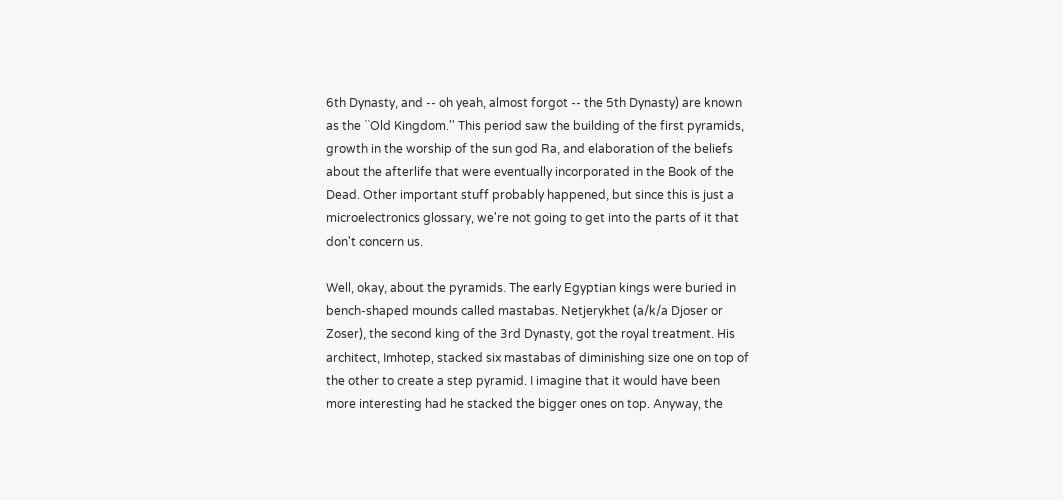6th Dynasty, and -- oh yeah, almost forgot -- the 5th Dynasty) are known as the ``Old Kingdom.'' This period saw the building of the first pyramids, growth in the worship of the sun god Ra, and elaboration of the beliefs about the afterlife that were eventually incorporated in the Book of the Dead. Other important stuff probably happened, but since this is just a microelectronics glossary, we're not going to get into the parts of it that don't concern us.

Well, okay, about the pyramids. The early Egyptian kings were buried in bench-shaped mounds called mastabas. Netjerykhet (a/k/a Djoser or Zoser), the second king of the 3rd Dynasty, got the royal treatment. His architect, Imhotep, stacked six mastabas of diminishing size one on top of the other to create a step pyramid. I imagine that it would have been more interesting had he stacked the bigger ones on top. Anyway, the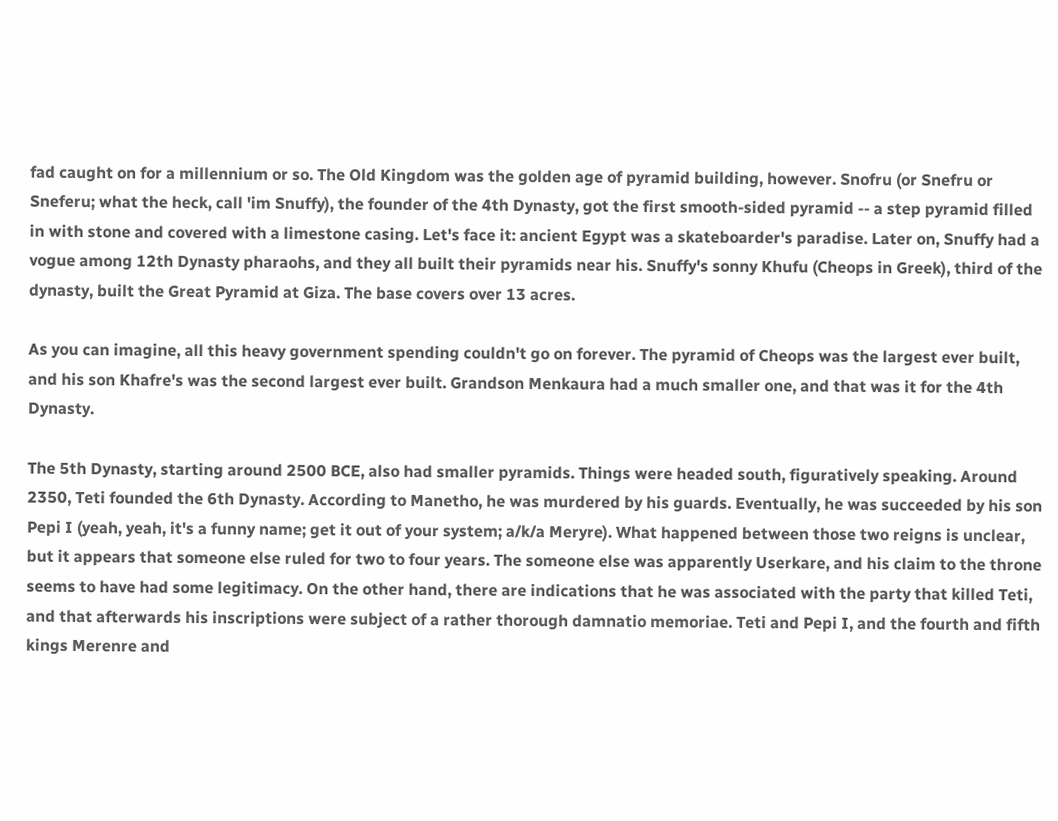fad caught on for a millennium or so. The Old Kingdom was the golden age of pyramid building, however. Snofru (or Snefru or Sneferu; what the heck, call 'im Snuffy), the founder of the 4th Dynasty, got the first smooth-sided pyramid -- a step pyramid filled in with stone and covered with a limestone casing. Let's face it: ancient Egypt was a skateboarder's paradise. Later on, Snuffy had a vogue among 12th Dynasty pharaohs, and they all built their pyramids near his. Snuffy's sonny Khufu (Cheops in Greek), third of the dynasty, built the Great Pyramid at Giza. The base covers over 13 acres.

As you can imagine, all this heavy government spending couldn't go on forever. The pyramid of Cheops was the largest ever built, and his son Khafre's was the second largest ever built. Grandson Menkaura had a much smaller one, and that was it for the 4th Dynasty.

The 5th Dynasty, starting around 2500 BCE, also had smaller pyramids. Things were headed south, figuratively speaking. Around 2350, Teti founded the 6th Dynasty. According to Manetho, he was murdered by his guards. Eventually, he was succeeded by his son Pepi I (yeah, yeah, it's a funny name; get it out of your system; a/k/a Meryre). What happened between those two reigns is unclear, but it appears that someone else ruled for two to four years. The someone else was apparently Userkare, and his claim to the throne seems to have had some legitimacy. On the other hand, there are indications that he was associated with the party that killed Teti, and that afterwards his inscriptions were subject of a rather thorough damnatio memoriae. Teti and Pepi I, and the fourth and fifth kings Merenre and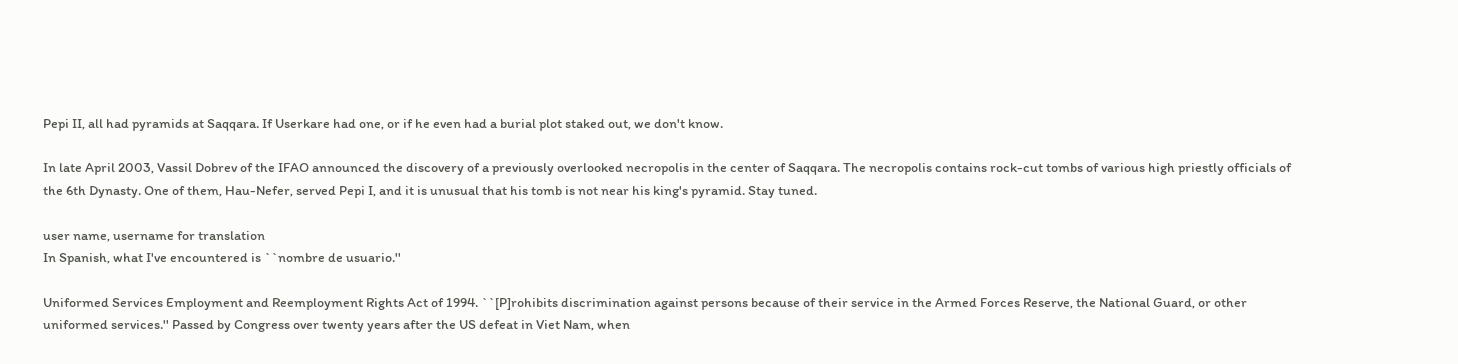Pepi II, all had pyramids at Saqqara. If Userkare had one, or if he even had a burial plot staked out, we don't know.

In late April 2003, Vassil Dobrev of the IFAO announced the discovery of a previously overlooked necropolis in the center of Saqqara. The necropolis contains rock-cut tombs of various high priestly officials of the 6th Dynasty. One of them, Hau-Nefer, served Pepi I, and it is unusual that his tomb is not near his king's pyramid. Stay tuned.

user name, username for translation
In Spanish, what I've encountered is ``nombre de usuario.''

Uniformed Services Employment and Reemployment Rights Act of 1994. ``[P]rohibits discrimination against persons because of their service in the Armed Forces Reserve, the National Guard, or other uniformed services.'' Passed by Congress over twenty years after the US defeat in Viet Nam, when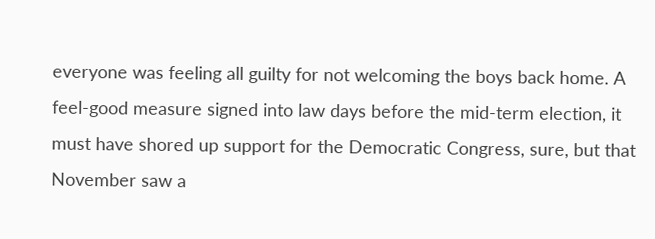everyone was feeling all guilty for not welcoming the boys back home. A feel-good measure signed into law days before the mid-term election, it must have shored up support for the Democratic Congress, sure, but that November saw a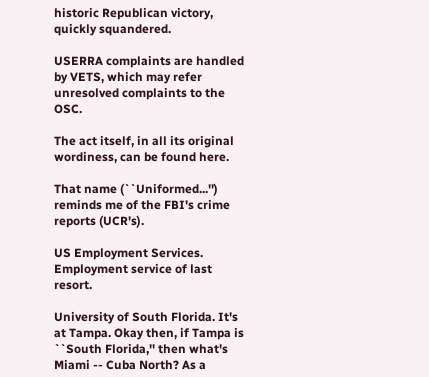historic Republican victory, quickly squandered.

USERRA complaints are handled by VETS, which may refer unresolved complaints to the OSC.

The act itself, in all its original wordiness, can be found here.

That name (``Uniformed...'') reminds me of the FBI's crime reports (UCR's).

US Employment Services. Employment service of last resort.

University of South Florida. It's at Tampa. Okay then, if Tampa is ``South Florida,'' then what's Miami -- Cuba North? As a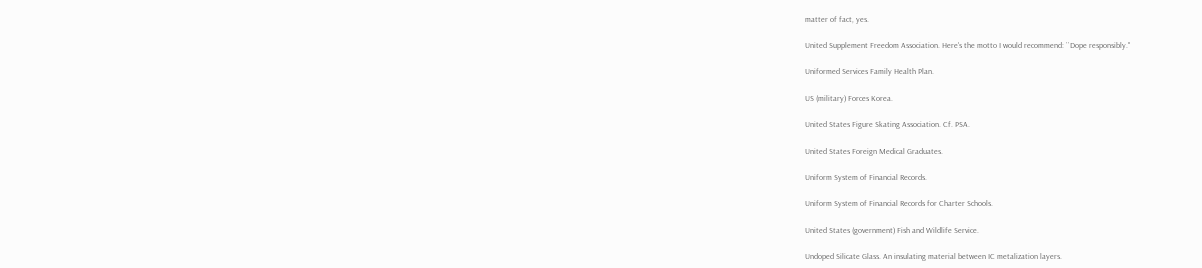matter of fact, yes.

United Supplement Freedom Association. Here's the motto I would recommend: ``Dope responsibly.''

Uniformed Services Family Health Plan.

US (military) Forces Korea.

United States Figure Skating Association. Cf. PSA.

United States Foreign Medical Graduates.

Uniform System of Financial Records.

Uniform System of Financial Records for Charter Schools.

United States (government) Fish and Wildlife Service.

Undoped Silicate Glass. An insulating material between IC metalization layers.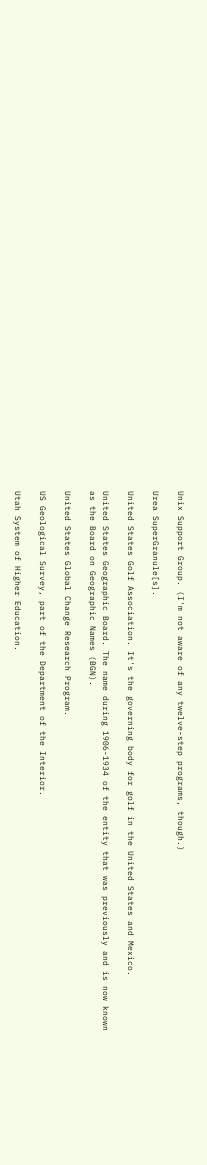Unix Support Group. (I'm not aware of any twelve-step programs, though.)

Urea SuperGranule[s].

United States Golf Association. It's the governing body for golf in the United States and Mexico.

United States Geographic Board. The name during 1906-1934 of the entity that was previously and is now known as the Board on Geographic Names (BGN).

United States Global Change Research Program.

US Geological Survey, part of the Department of the Interior.

Utah System of Higher Education.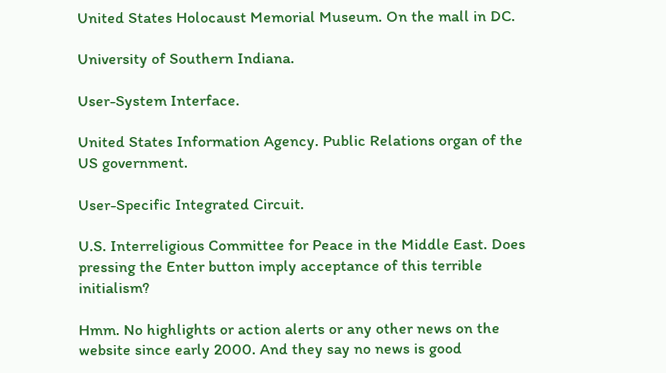United States Holocaust Memorial Museum. On the mall in DC.

University of Southern Indiana.

User-System Interface.

United States Information Agency. Public Relations organ of the US government.

User-Specific Integrated Circuit.

U.S. Interreligious Committee for Peace in the Middle East. Does pressing the Enter button imply acceptance of this terrible initialism?

Hmm. No highlights or action alerts or any other news on the website since early 2000. And they say no news is good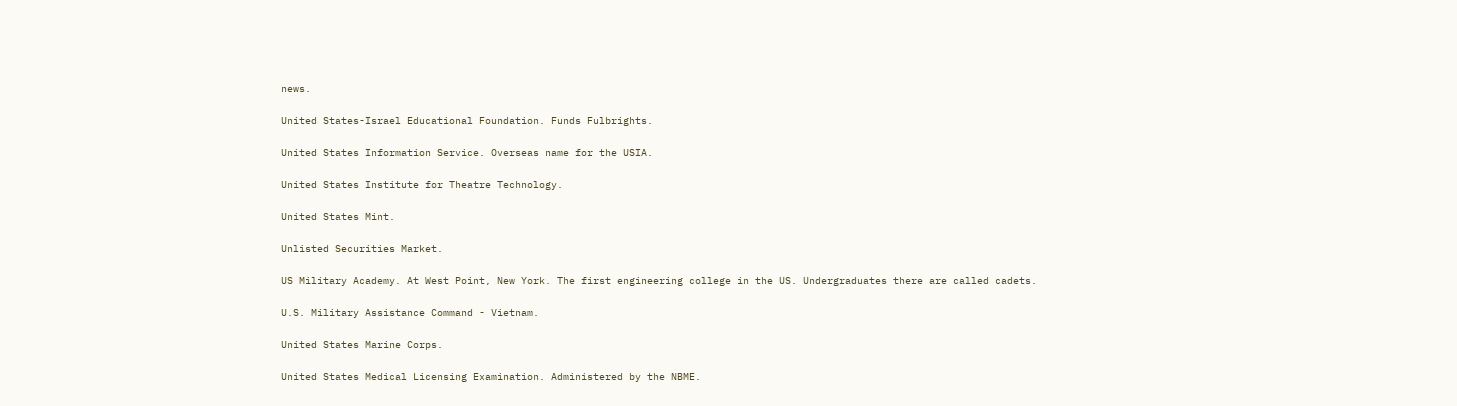news.

United States-Israel Educational Foundation. Funds Fulbrights.

United States Information Service. Overseas name for the USIA.

United States Institute for Theatre Technology.

United States Mint.

Unlisted Securities Market.

US Military Academy. At West Point, New York. The first engineering college in the US. Undergraduates there are called cadets.

U.S. Military Assistance Command - Vietnam.

United States Marine Corps.

United States Medical Licensing Examination. Administered by the NBME.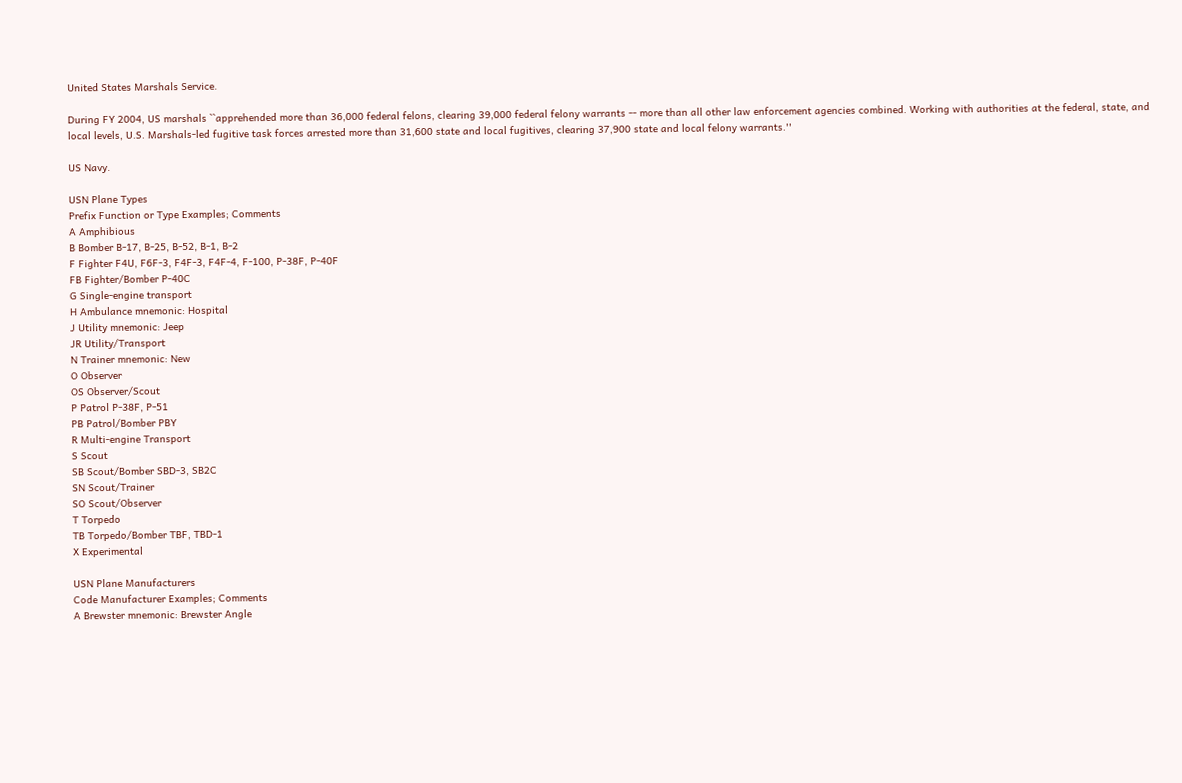United States Marshals Service.

During FY 2004, US marshals ``apprehended more than 36,000 federal felons, clearing 39,000 federal felony warrants -- more than all other law enforcement agencies combined. Working with authorities at the federal, state, and local levels, U.S. Marshals-led fugitive task forces arrested more than 31,600 state and local fugitives, clearing 37,900 state and local felony warrants.''

US Navy.

USN Plane Types
Prefix Function or Type Examples; Comments
A Amphibious
B Bomber B-17, B-25, B-52, B-1, B-2
F Fighter F4U, F6F-3, F4F-3, F4F-4, F-100, P-38F, P-40F
FB Fighter/Bomber P-40C
G Single-engine transport
H Ambulance mnemonic: Hospital
J Utility mnemonic: Jeep
JR Utility/Transport
N Trainer mnemonic: New
O Observer
OS Observer/Scout
P Patrol P-38F, P-51
PB Patrol/Bomber PBY
R Multi-engine Transport
S Scout
SB Scout/Bomber SBD-3, SB2C
SN Scout/Trainer
SO Scout/Observer
T Torpedo
TB Torpedo/Bomber TBF, TBD-1
X Experimental

USN Plane Manufacturers
Code Manufacturer Examples; Comments
A Brewster mnemonic: Brewster Angle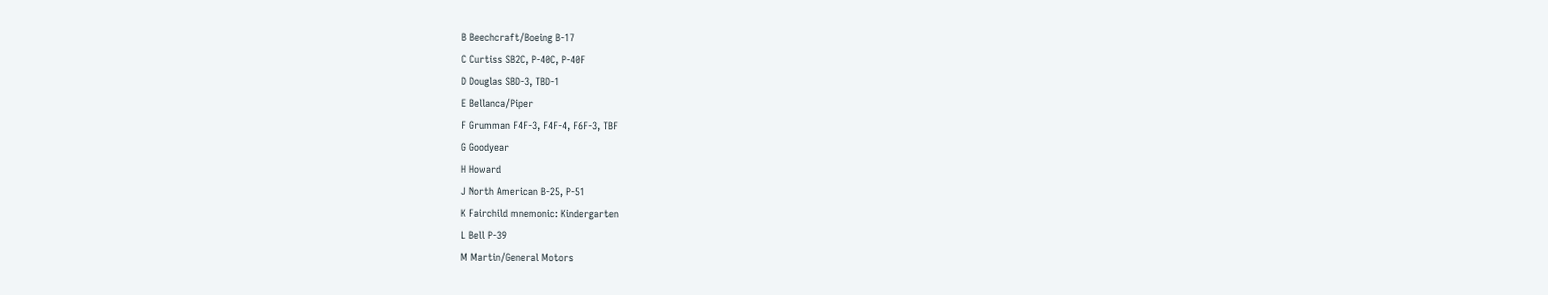B Beechcraft/Boeing B-17
C Curtiss SB2C, P-40C, P-40F
D Douglas SBD-3, TBD-1
E Bellanca/Piper
F Grumman F4F-3, F4F-4, F6F-3, TBF
G Goodyear
H Howard
J North American B-25, P-51
K Fairchild mnemonic: Kindergarten
L Bell P-39
M Martin/General Motors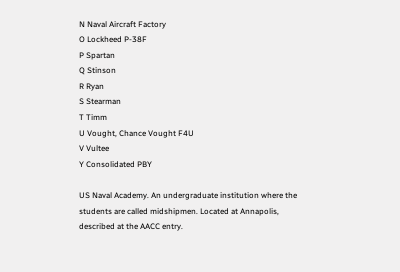N Naval Aircraft Factory
O Lockheed P-38F
P Spartan
Q Stinson
R Ryan
S Stearman
T Timm
U Vought, Chance Vought F4U
V Vultee
Y Consolidated PBY

US Naval Academy. An undergraduate institution where the students are called midshipmen. Located at Annapolis, described at the AACC entry.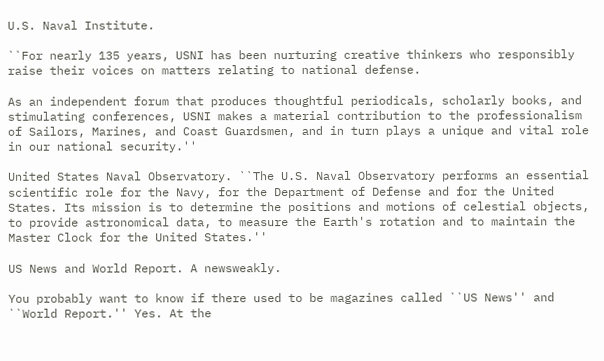U.S. Naval Institute.

``For nearly 135 years, USNI has been nurturing creative thinkers who responsibly raise their voices on matters relating to national defense.

As an independent forum that produces thoughtful periodicals, scholarly books, and stimulating conferences, USNI makes a material contribution to the professionalism of Sailors, Marines, and Coast Guardsmen, and in turn plays a unique and vital role in our national security.''

United States Naval Observatory. ``The U.S. Naval Observatory performs an essential scientific role for the Navy, for the Department of Defense and for the United States. Its mission is to determine the positions and motions of celestial objects, to provide astronomical data, to measure the Earth's rotation and to maintain the Master Clock for the United States.''

US News and World Report. A newsweakly.

You probably want to know if there used to be magazines called ``US News'' and ``World Report.'' Yes. At the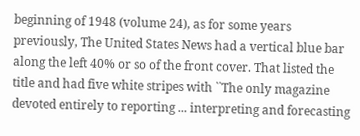beginning of 1948 (volume 24), as for some years previously, The United States News had a vertical blue bar along the left 40% or so of the front cover. That listed the title and had five white stripes with ``The only magazine devoted entirely to reporting ... interpreting and forecasting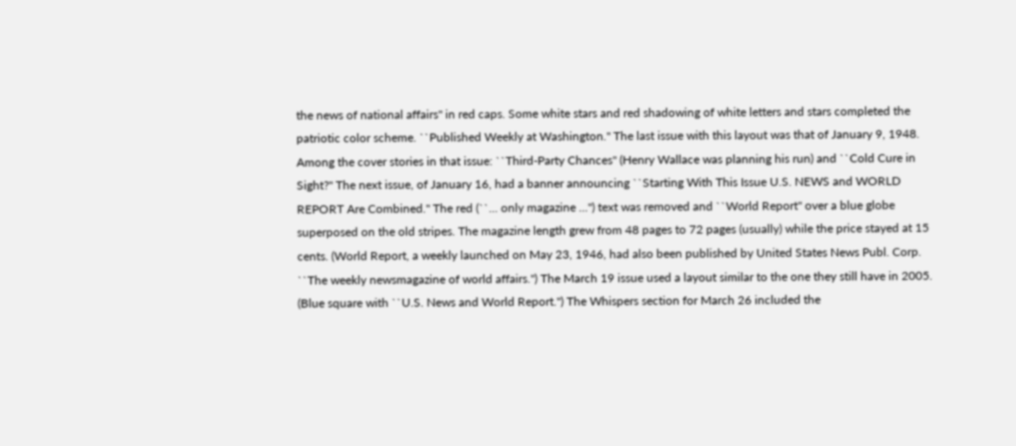the news of national affairs'' in red caps. Some white stars and red shadowing of white letters and stars completed the patriotic color scheme. ``Published Weekly at Washington.'' The last issue with this layout was that of January 9, 1948. Among the cover stories in that issue: ``Third-Party Chances'' (Henry Wallace was planning his run) and ``Cold Cure in Sight?'' The next issue, of January 16, had a banner announcing ``Starting With This Issue U.S. NEWS and WORLD REPORT Are Combined.'' The red (``... only magazine ...'') text was removed and ``World Report'' over a blue globe superposed on the old stripes. The magazine length grew from 48 pages to 72 pages (usually) while the price stayed at 15 cents. (World Report, a weekly launched on May 23, 1946, had also been published by United States News Publ. Corp. ``The weekly newsmagazine of world affairs.'') The March 19 issue used a layout similar to the one they still have in 2005. (Blue square with ``U.S. News and World Report.'') The Whispers section for March 26 included the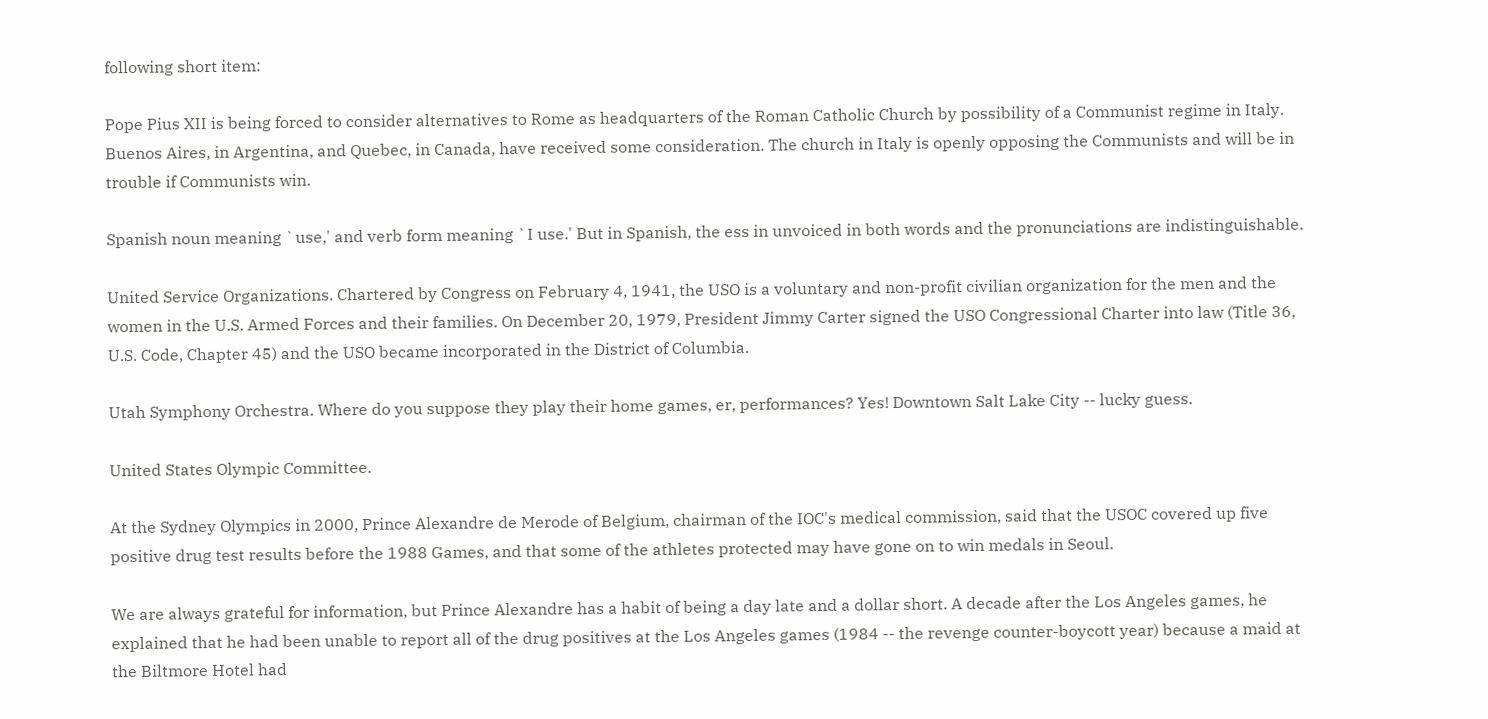following short item:

Pope Pius XII is being forced to consider alternatives to Rome as headquarters of the Roman Catholic Church by possibility of a Communist regime in Italy. Buenos Aires, in Argentina, and Quebec, in Canada, have received some consideration. The church in Italy is openly opposing the Communists and will be in trouble if Communists win.

Spanish noun meaning `use,' and verb form meaning `I use.' But in Spanish, the ess in unvoiced in both words and the pronunciations are indistinguishable.

United Service Organizations. Chartered by Congress on February 4, 1941, the USO is a voluntary and non-profit civilian organization for the men and the women in the U.S. Armed Forces and their families. On December 20, 1979, President Jimmy Carter signed the USO Congressional Charter into law (Title 36, U.S. Code, Chapter 45) and the USO became incorporated in the District of Columbia.

Utah Symphony Orchestra. Where do you suppose they play their home games, er, performances? Yes! Downtown Salt Lake City -- lucky guess.

United States Olympic Committee.

At the Sydney Olympics in 2000, Prince Alexandre de Merode of Belgium, chairman of the IOC's medical commission, said that the USOC covered up five positive drug test results before the 1988 Games, and that some of the athletes protected may have gone on to win medals in Seoul.

We are always grateful for information, but Prince Alexandre has a habit of being a day late and a dollar short. A decade after the Los Angeles games, he explained that he had been unable to report all of the drug positives at the Los Angeles games (1984 -- the revenge counter-boycott year) because a maid at the Biltmore Hotel had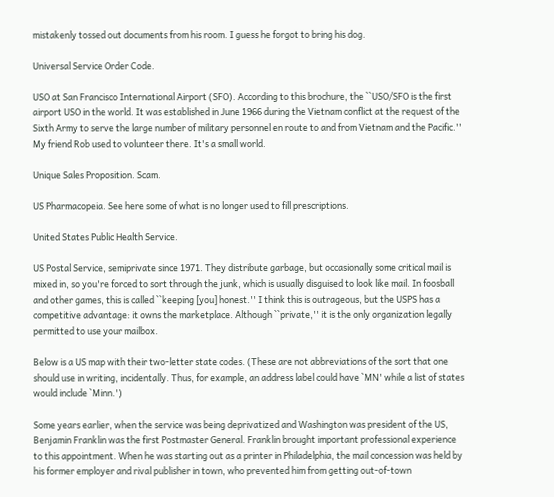mistakenly tossed out documents from his room. I guess he forgot to bring his dog.

Universal Service Order Code.

USO at San Francisco International Airport (SFO). According to this brochure, the ``USO/SFO is the first airport USO in the world. It was established in June 1966 during the Vietnam conflict at the request of the Sixth Army to serve the large number of military personnel en route to and from Vietnam and the Pacific.'' My friend Rob used to volunteer there. It's a small world.

Unique Sales Proposition. Scam.

US Pharmacopeia. See here some of what is no longer used to fill prescriptions.

United States Public Health Service.

US Postal Service, semiprivate since 1971. They distribute garbage, but occasionally some critical mail is mixed in, so you're forced to sort through the junk, which is usually disguised to look like mail. In foosball and other games, this is called ``keeping [you] honest.'' I think this is outrageous, but the USPS has a competitive advantage: it owns the marketplace. Although ``private,'' it is the only organization legally permitted to use your mailbox.

Below is a US map with their two-letter state codes. (These are not abbreviations of the sort that one should use in writing, incidentally. Thus, for example, an address label could have `MN' while a list of states would include `Minn.')

Some years earlier, when the service was being deprivatized and Washington was president of the US, Benjamin Franklin was the first Postmaster General. Franklin brought important professional experience to this appointment. When he was starting out as a printer in Philadelphia, the mail concession was held by his former employer and rival publisher in town, who prevented him from getting out-of-town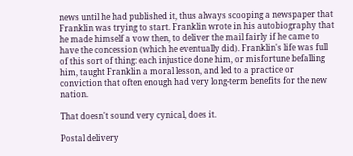news until he had published it, thus always scooping a newspaper that Franklin was trying to start. Franklin wrote in his autobiography that he made himself a vow then, to deliver the mail fairly if he came to have the concession (which he eventually did). Franklin's life was full of this sort of thing: each injustice done him, or misfortune befalling him, taught Franklin a moral lesson, and led to a practice or conviction that often enough had very long-term benefits for the new nation.

That doesn't sound very cynical, does it.

Postal delivery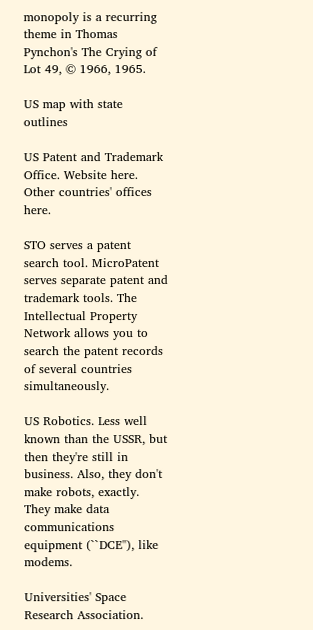monopoly is a recurring theme in Thomas Pynchon's The Crying of Lot 49, © 1966, 1965.

US map with state outlines

US Patent and Trademark Office. Website here. Other countries' offices here.

STO serves a patent search tool. MicroPatent serves separate patent and trademark tools. The Intellectual Property Network allows you to search the patent records of several countries simultaneously.

US Robotics. Less well known than the USSR, but then they're still in business. Also, they don't make robots, exactly. They make data communications equipment (``DCE''), like modems.

Universities' Space Research Association.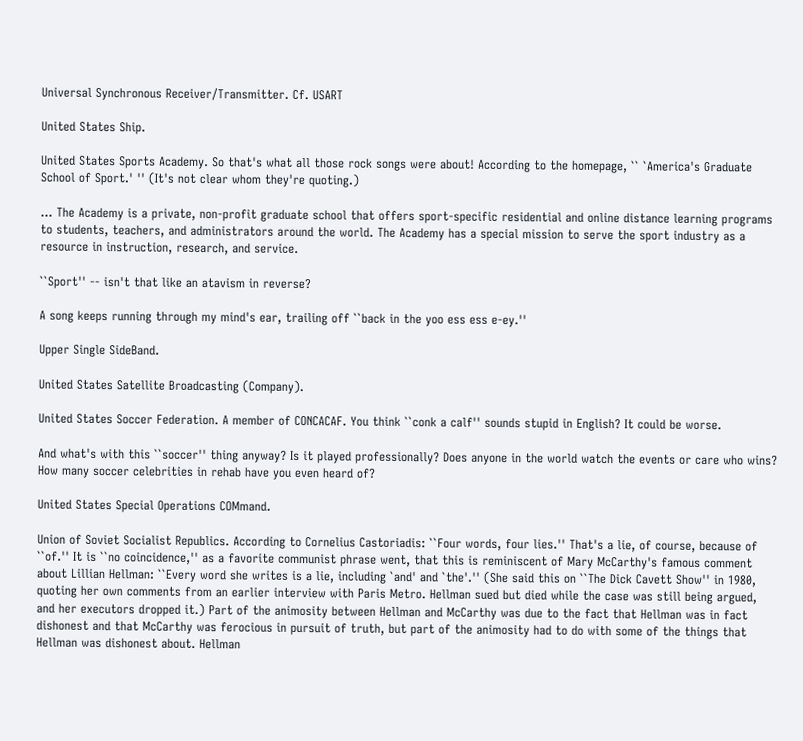Universal Synchronous Receiver/Transmitter. Cf. USART

United States Ship.

United States Sports Academy. So that's what all those rock songs were about! According to the homepage, `` `America's Graduate School of Sport.' '' (It's not clear whom they're quoting.)

... The Academy is a private, non-profit graduate school that offers sport-specific residential and online distance learning programs to students, teachers, and administrators around the world. The Academy has a special mission to serve the sport industry as a resource in instruction, research, and service.

``Sport'' -- isn't that like an atavism in reverse?

A song keeps running through my mind's ear, trailing off ``back in the yoo ess ess e-ey.''

Upper Single SideBand.

United States Satellite Broadcasting (Company).

United States Soccer Federation. A member of CONCACAF. You think ``conk a calf'' sounds stupid in English? It could be worse.

And what's with this ``soccer'' thing anyway? Is it played professionally? Does anyone in the world watch the events or care who wins? How many soccer celebrities in rehab have you even heard of?

United States Special Operations COMmand.

Union of Soviet Socialist Republics. According to Cornelius Castoriadis: ``Four words, four lies.'' That's a lie, of course, because of ``of.'' It is ``no coincidence,'' as a favorite communist phrase went, that this is reminiscent of Mary McCarthy's famous comment about Lillian Hellman: ``Every word she writes is a lie, including `and' and `the'.'' (She said this on ``The Dick Cavett Show'' in 1980, quoting her own comments from an earlier interview with Paris Metro. Hellman sued but died while the case was still being argued, and her executors dropped it.) Part of the animosity between Hellman and McCarthy was due to the fact that Hellman was in fact dishonest and that McCarthy was ferocious in pursuit of truth, but part of the animosity had to do with some of the things that Hellman was dishonest about. Hellman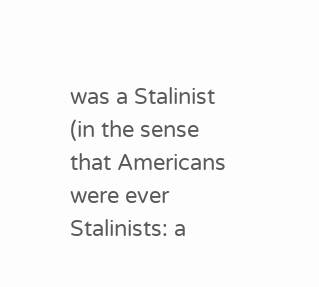was a Stalinist (in the sense that Americans were ever Stalinists: a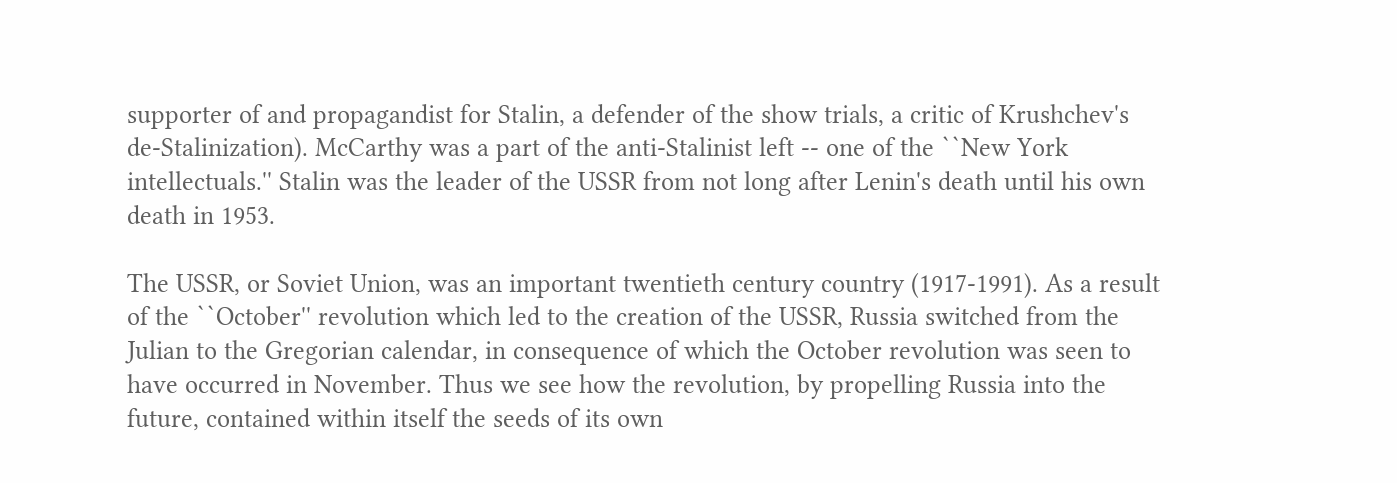supporter of and propagandist for Stalin, a defender of the show trials, a critic of Krushchev's de-Stalinization). McCarthy was a part of the anti-Stalinist left -- one of the ``New York intellectuals.'' Stalin was the leader of the USSR from not long after Lenin's death until his own death in 1953.

The USSR, or Soviet Union, was an important twentieth century country (1917-1991). As a result of the ``October'' revolution which led to the creation of the USSR, Russia switched from the Julian to the Gregorian calendar, in consequence of which the October revolution was seen to have occurred in November. Thus we see how the revolution, by propelling Russia into the future, contained within itself the seeds of its own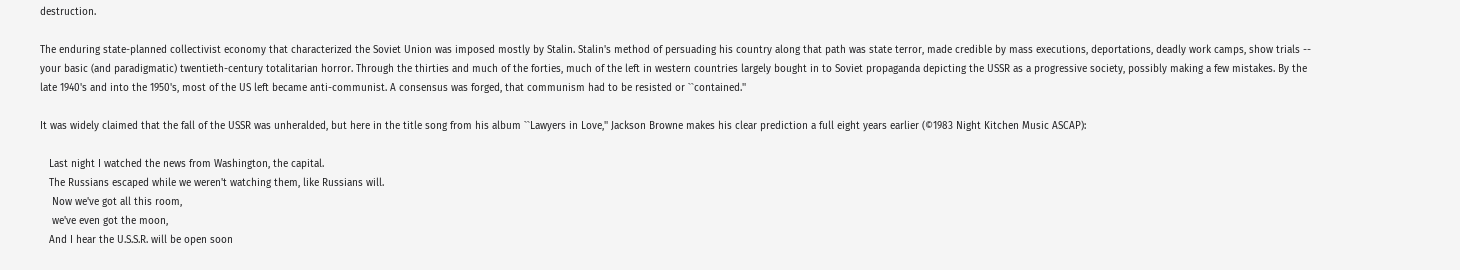destruction.

The enduring state-planned collectivist economy that characterized the Soviet Union was imposed mostly by Stalin. Stalin's method of persuading his country along that path was state terror, made credible by mass executions, deportations, deadly work camps, show trials -- your basic (and paradigmatic) twentieth-century totalitarian horror. Through the thirties and much of the forties, much of the left in western countries largely bought in to Soviet propaganda depicting the USSR as a progressive society, possibly making a few mistakes. By the late 1940's and into the 1950's, most of the US left became anti-communist. A consensus was forged, that communism had to be resisted or ``contained.''

It was widely claimed that the fall of the USSR was unheralded, but here in the title song from his album ``Lawyers in Love,'' Jackson Browne makes his clear prediction a full eight years earlier (©1983 Night Kitchen Music ASCAP):

   Last night I watched the news from Washington, the capital.
   The Russians escaped while we weren't watching them, like Russians will.
    Now we've got all this room,
    we've even got the moon,
   And I hear the U.S.S.R. will be open soon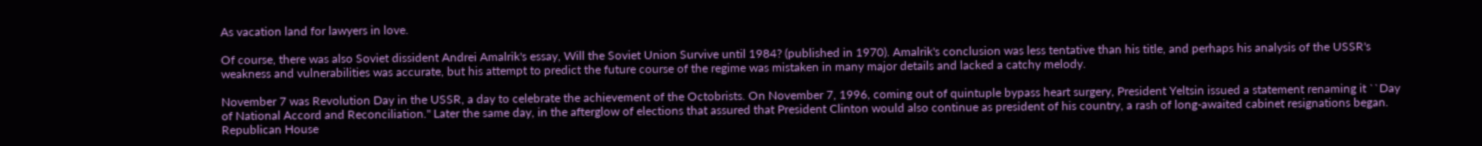As vacation land for lawyers in love.

Of course, there was also Soviet dissident Andrei Amalrik's essay, Will the Soviet Union Survive until 1984? (published in 1970). Amalrik's conclusion was less tentative than his title, and perhaps his analysis of the USSR's weakness and vulnerabilities was accurate, but his attempt to predict the future course of the regime was mistaken in many major details and lacked a catchy melody.

November 7 was Revolution Day in the USSR, a day to celebrate the achievement of the Octobrists. On November 7, 1996, coming out of quintuple bypass heart surgery, President Yeltsin issued a statement renaming it ``Day of National Accord and Reconciliation.'' Later the same day, in the afterglow of elections that assured that President Clinton would also continue as president of his country, a rash of long-awaited cabinet resignations began. Republican House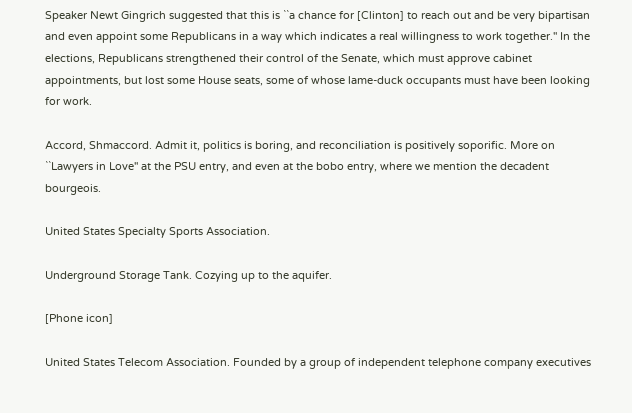Speaker Newt Gingrich suggested that this is ``a chance for [Clinton] to reach out and be very bipartisan and even appoint some Republicans in a way which indicates a real willingness to work together.'' In the elections, Republicans strengthened their control of the Senate, which must approve cabinet appointments, but lost some House seats, some of whose lame-duck occupants must have been looking for work.

Accord, Shmaccord. Admit it, politics is boring, and reconciliation is positively soporific. More on ``Lawyers in Love'' at the PSU entry, and even at the bobo entry, where we mention the decadent bourgeois.

United States Specialty Sports Association.

Underground Storage Tank. Cozying up to the aquifer.

[Phone icon]

United States Telecom Association. Founded by a group of independent telephone company executives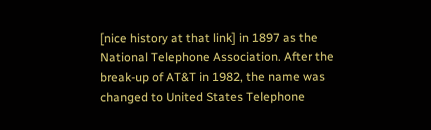[nice history at that link] in 1897 as the National Telephone Association. After the break-up of AT&T in 1982, the name was changed to United States Telephone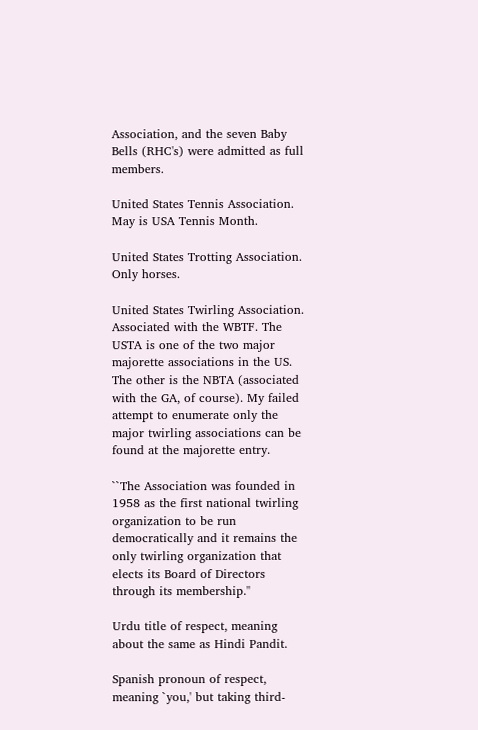Association, and the seven Baby Bells (RHC's) were admitted as full members.

United States Tennis Association. May is USA Tennis Month.

United States Trotting Association. Only horses.

United States Twirling Association. Associated with the WBTF. The USTA is one of the two major majorette associations in the US. The other is the NBTA (associated with the GA, of course). My failed attempt to enumerate only the major twirling associations can be found at the majorette entry.

``The Association was founded in 1958 as the first national twirling organization to be run democratically and it remains the only twirling organization that elects its Board of Directors through its membership.''

Urdu title of respect, meaning about the same as Hindi Pandit.

Spanish pronoun of respect, meaning `you,' but taking third-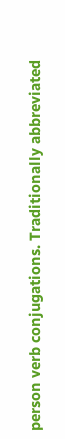person verb conjugations. Traditionally abbreviated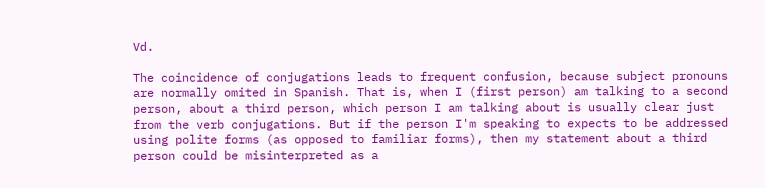Vd.

The coincidence of conjugations leads to frequent confusion, because subject pronouns are normally omited in Spanish. That is, when I (first person) am talking to a second person, about a third person, which person I am talking about is usually clear just from the verb conjugations. But if the person I'm speaking to expects to be addressed using polite forms (as opposed to familiar forms), then my statement about a third person could be misinterpreted as a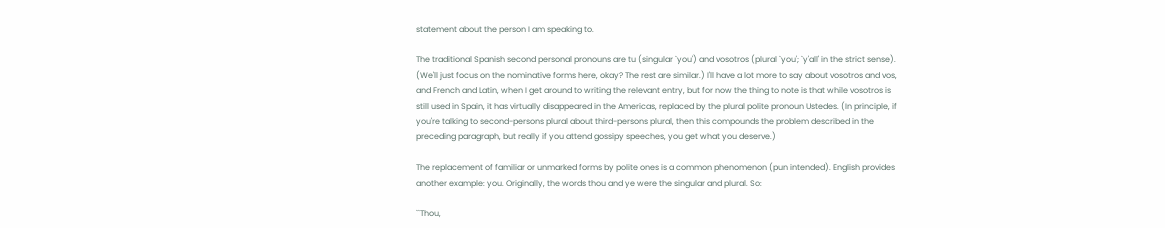statement about the person I am speaking to.

The traditional Spanish second personal pronouns are tu (singular `you') and vosotros (plural `you'; `y'all' in the strict sense). (We'll just focus on the nominative forms here, okay? The rest are similar.) I'll have a lot more to say about vosotros and vos, and French and Latin, when I get around to writing the relevant entry, but for now the thing to note is that while vosotros is still used in Spain, it has virtually disappeared in the Americas, replaced by the plural polite pronoun Ustedes. (In principle, if you're talking to second-persons plural about third-persons plural, then this compounds the problem described in the preceding paragraph, but really if you attend gossipy speeches, you get what you deserve.)

The replacement of familiar or unmarked forms by polite ones is a common phenomenon (pun intended). English provides another example: you. Originally, the words thou and ye were the singular and plural. So:

``Thou,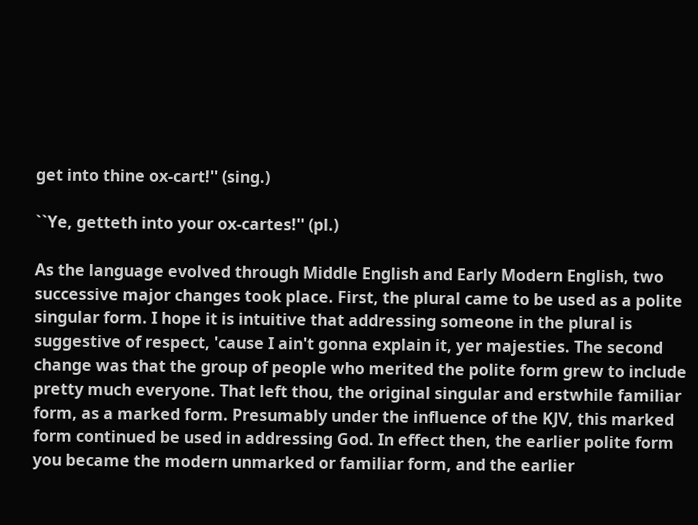get into thine ox-cart!'' (sing.)

``Ye, getteth into your ox-cartes!'' (pl.)

As the language evolved through Middle English and Early Modern English, two successive major changes took place. First, the plural came to be used as a polite singular form. I hope it is intuitive that addressing someone in the plural is suggestive of respect, 'cause I ain't gonna explain it, yer majesties. The second change was that the group of people who merited the polite form grew to include pretty much everyone. That left thou, the original singular and erstwhile familiar form, as a marked form. Presumably under the influence of the KJV, this marked form continued be used in addressing God. In effect then, the earlier polite form you became the modern unmarked or familiar form, and the earlier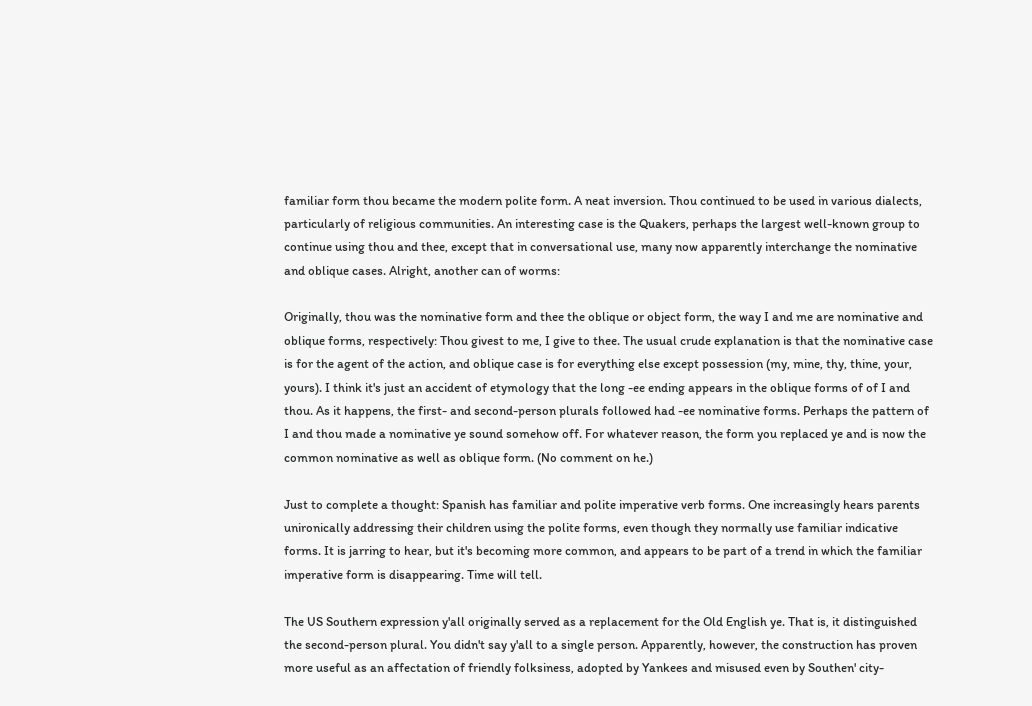familiar form thou became the modern polite form. A neat inversion. Thou continued to be used in various dialects, particularly of religious communities. An interesting case is the Quakers, perhaps the largest well-known group to continue using thou and thee, except that in conversational use, many now apparently interchange the nominative and oblique cases. Alright, another can of worms:

Originally, thou was the nominative form and thee the oblique or object form, the way I and me are nominative and oblique forms, respectively: Thou givest to me, I give to thee. The usual crude explanation is that the nominative case is for the agent of the action, and oblique case is for everything else except possession (my, mine, thy, thine, your, yours). I think it's just an accident of etymology that the long -ee ending appears in the oblique forms of of I and thou. As it happens, the first- and second-person plurals followed had -ee nominative forms. Perhaps the pattern of I and thou made a nominative ye sound somehow off. For whatever reason, the form you replaced ye and is now the common nominative as well as oblique form. (No comment on he.)

Just to complete a thought: Spanish has familiar and polite imperative verb forms. One increasingly hears parents unironically addressing their children using the polite forms, even though they normally use familiar indicative forms. It is jarring to hear, but it's becoming more common, and appears to be part of a trend in which the familiar imperative form is disappearing. Time will tell.

The US Southern expression y'all originally served as a replacement for the Old English ye. That is, it distinguished the second-person plural. You didn't say y'all to a single person. Apparently, however, the construction has proven more useful as an affectation of friendly folksiness, adopted by Yankees and misused even by Southen' city-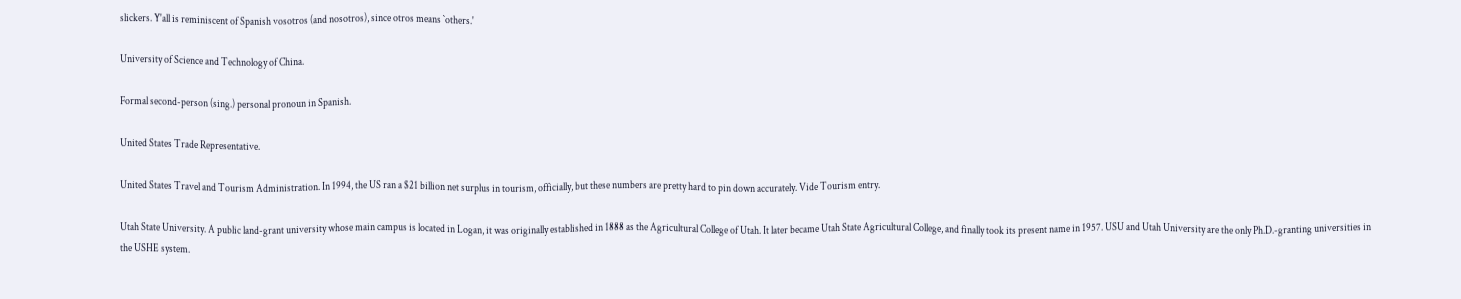slickers. Y'all is reminiscent of Spanish vosotros (and nosotros), since otros means `others.'

University of Science and Technology of China.

Formal second-person (sing.) personal pronoun in Spanish.

United States Trade Representative.

United States Travel and Tourism Administration. In 1994, the US ran a $21 billion net surplus in tourism, officially, but these numbers are pretty hard to pin down accurately. Vide Tourism entry.

Utah State University. A public land-grant university whose main campus is located in Logan, it was originally established in 1888 as the Agricultural College of Utah. It later became Utah State Agricultural College, and finally took its present name in 1957. USU and Utah University are the only Ph.D.-granting universities in the USHE system.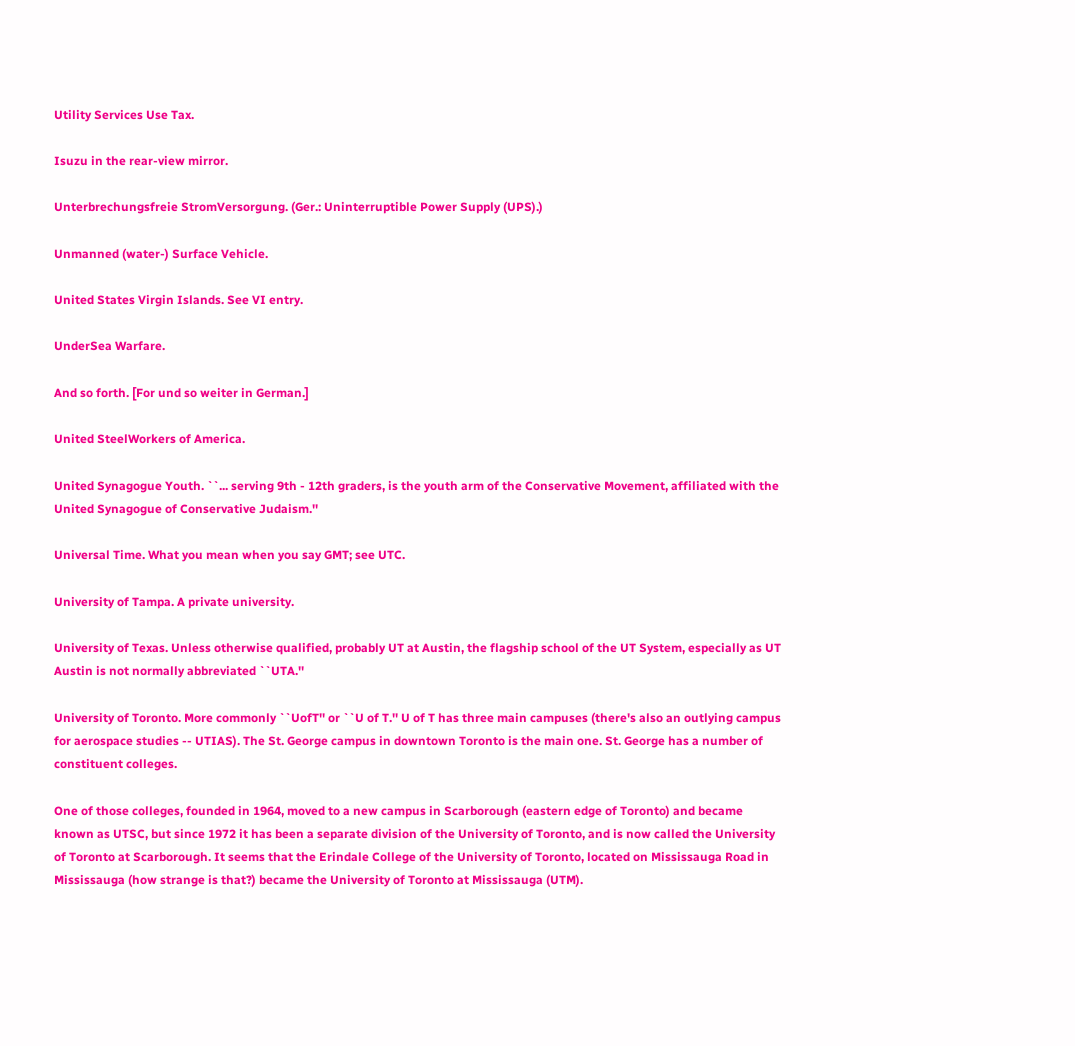Utility Services Use Tax.

Isuzu in the rear-view mirror.

Unterbrechungsfreie StromVersorgung. (Ger.: Uninterruptible Power Supply (UPS).)

Unmanned (water-) Surface Vehicle.

United States Virgin Islands. See VI entry.

UnderSea Warfare.

And so forth. [For und so weiter in German.]

United SteelWorkers of America.

United Synagogue Youth. ``... serving 9th - 12th graders, is the youth arm of the Conservative Movement, affiliated with the United Synagogue of Conservative Judaism.''

Universal Time. What you mean when you say GMT; see UTC.

University of Tampa. A private university.

University of Texas. Unless otherwise qualified, probably UT at Austin, the flagship school of the UT System, especially as UT Austin is not normally abbreviated ``UTA.''

University of Toronto. More commonly ``UofT'' or ``U of T.'' U of T has three main campuses (there's also an outlying campus for aerospace studies -- UTIAS). The St. George campus in downtown Toronto is the main one. St. George has a number of constituent colleges.

One of those colleges, founded in 1964, moved to a new campus in Scarborough (eastern edge of Toronto) and became known as UTSC, but since 1972 it has been a separate division of the University of Toronto, and is now called the University of Toronto at Scarborough. It seems that the Erindale College of the University of Toronto, located on Mississauga Road in Mississauga (how strange is that?) became the University of Toronto at Mississauga (UTM).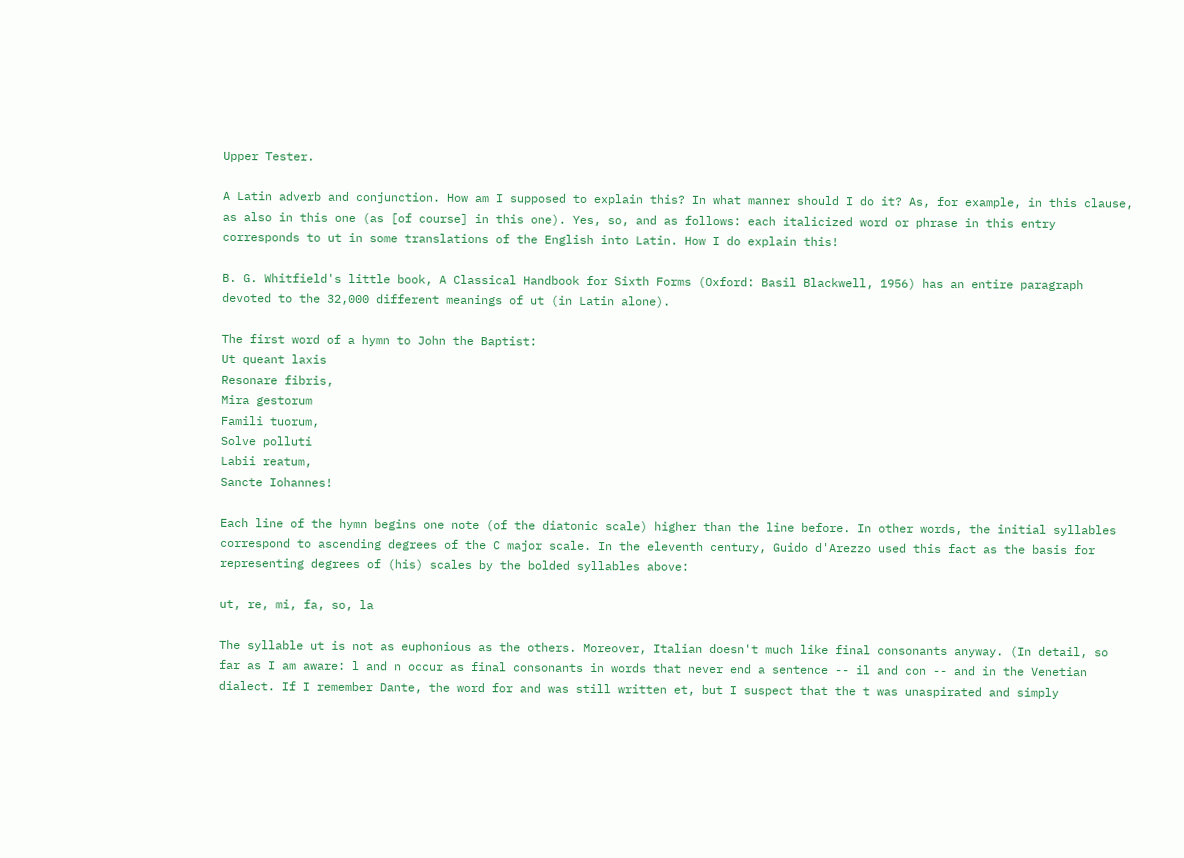Upper Tester.

A Latin adverb and conjunction. How am I supposed to explain this? In what manner should I do it? As, for example, in this clause, as also in this one (as [of course] in this one). Yes, so, and as follows: each italicized word or phrase in this entry corresponds to ut in some translations of the English into Latin. How I do explain this!

B. G. Whitfield's little book, A Classical Handbook for Sixth Forms (Oxford: Basil Blackwell, 1956) has an entire paragraph devoted to the 32,000 different meanings of ut (in Latin alone).

The first word of a hymn to John the Baptist:
Ut queant laxis
Resonare fibris,
Mira gestorum
Famili tuorum,
Solve polluti
Labii reatum,
Sancte Iohannes!

Each line of the hymn begins one note (of the diatonic scale) higher than the line before. In other words, the initial syllables correspond to ascending degrees of the C major scale. In the eleventh century, Guido d'Arezzo used this fact as the basis for representing degrees of (his) scales by the bolded syllables above:

ut, re, mi, fa, so, la

The syllable ut is not as euphonious as the others. Moreover, Italian doesn't much like final consonants anyway. (In detail, so far as I am aware: l and n occur as final consonants in words that never end a sentence -- il and con -- and in the Venetian dialect. If I remember Dante, the word for and was still written et, but I suspect that the t was unaspirated and simply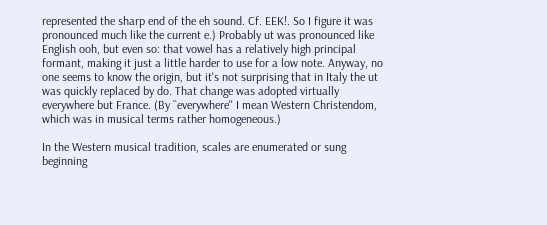represented the sharp end of the eh sound. Cf. EEK!. So I figure it was pronounced much like the current e.) Probably ut was pronounced like English ooh, but even so: that vowel has a relatively high principal formant, making it just a little harder to use for a low note. Anyway, no one seems to know the origin, but it's not surprising that in Italy the ut was quickly replaced by do. That change was adopted virtually everywhere but France. (By ``everywhere'' I mean Western Christendom, which was in musical terms rather homogeneous.)

In the Western musical tradition, scales are enumerated or sung beginning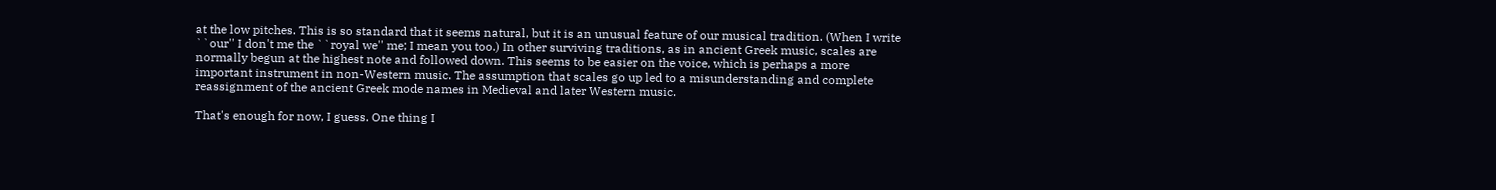at the low pitches. This is so standard that it seems natural, but it is an unusual feature of our musical tradition. (When I write ``our'' I don't me the ``royal we'' me; I mean you too.) In other surviving traditions, as in ancient Greek music, scales are normally begun at the highest note and followed down. This seems to be easier on the voice, which is perhaps a more important instrument in non-Western music. The assumption that scales go up led to a misunderstanding and complete reassignment of the ancient Greek mode names in Medieval and later Western music.

That's enough for now, I guess. One thing I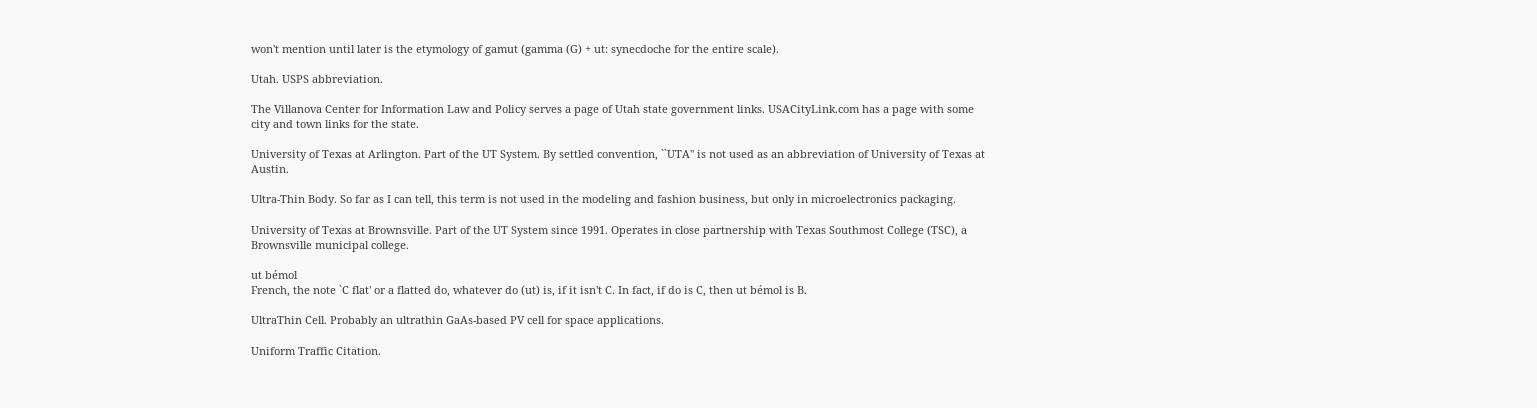won't mention until later is the etymology of gamut (gamma (G) + ut: synecdoche for the entire scale).

Utah. USPS abbreviation.

The Villanova Center for Information Law and Policy serves a page of Utah state government links. USACityLink.com has a page with some city and town links for the state.

University of Texas at Arlington. Part of the UT System. By settled convention, ``UTA'' is not used as an abbreviation of University of Texas at Austin.

Ultra-Thin Body. So far as I can tell, this term is not used in the modeling and fashion business, but only in microelectronics packaging.

University of Texas at Brownsville. Part of the UT System since 1991. Operates in close partnership with Texas Southmost College (TSC), a Brownsville municipal college.

ut bémol
French, the note `C flat' or a flatted do, whatever do (ut) is, if it isn't C. In fact, if do is C, then ut bémol is B.

UltraThin Cell. Probably an ultrathin GaAs-based PV cell for space applications.

Uniform Traffic Citation.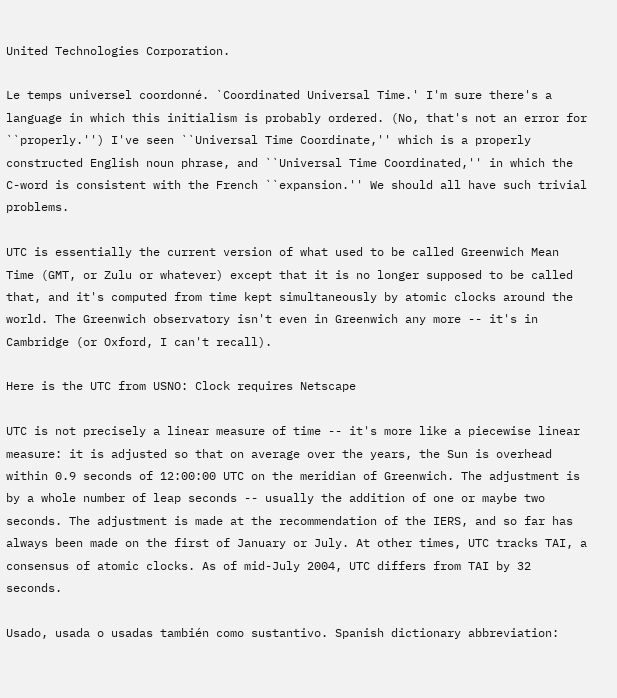United Technologies Corporation.

Le temps universel coordonné. `Coordinated Universal Time.' I'm sure there's a language in which this initialism is probably ordered. (No, that's not an error for ``properly.'') I've seen ``Universal Time Coordinate,'' which is a properly constructed English noun phrase, and ``Universal Time Coordinated,'' in which the C-word is consistent with the French ``expansion.'' We should all have such trivial problems.

UTC is essentially the current version of what used to be called Greenwich Mean Time (GMT, or Zulu or whatever) except that it is no longer supposed to be called that, and it's computed from time kept simultaneously by atomic clocks around the world. The Greenwich observatory isn't even in Greenwich any more -- it's in Cambridge (or Oxford, I can't recall).

Here is the UTC from USNO: Clock requires Netscape

UTC is not precisely a linear measure of time -- it's more like a piecewise linear measure: it is adjusted so that on average over the years, the Sun is overhead within 0.9 seconds of 12:00:00 UTC on the meridian of Greenwich. The adjustment is by a whole number of leap seconds -- usually the addition of one or maybe two seconds. The adjustment is made at the recommendation of the IERS, and so far has always been made on the first of January or July. At other times, UTC tracks TAI, a consensus of atomic clocks. As of mid-July 2004, UTC differs from TAI by 32 seconds.

Usado, usada o usadas también como sustantivo. Spanish dictionary abbreviation: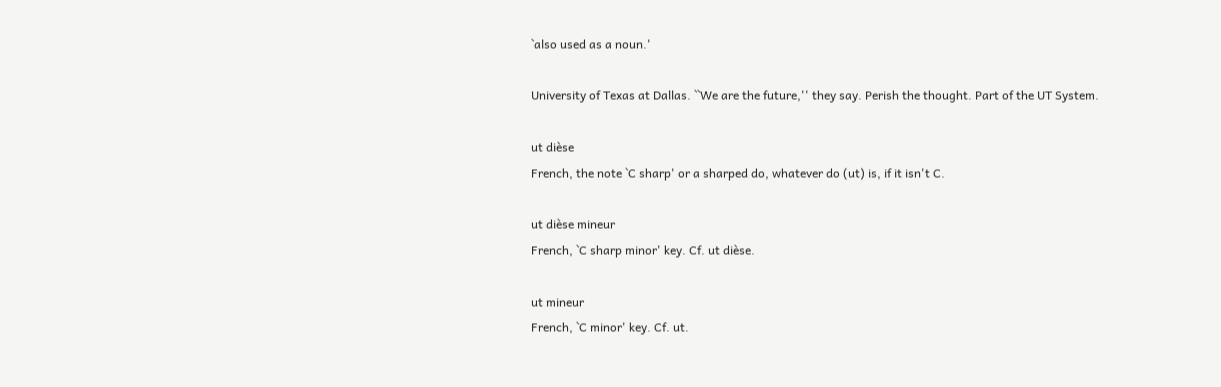`also used as a noun.'

University of Texas at Dallas. ``We are the future,'' they say. Perish the thought. Part of the UT System.

ut dièse
French, the note `C sharp' or a sharped do, whatever do (ut) is, if it isn't C.

ut dièse mineur
French, `C sharp minor' key. Cf. ut dièse.

ut mineur
French, `C minor' key. Cf. ut.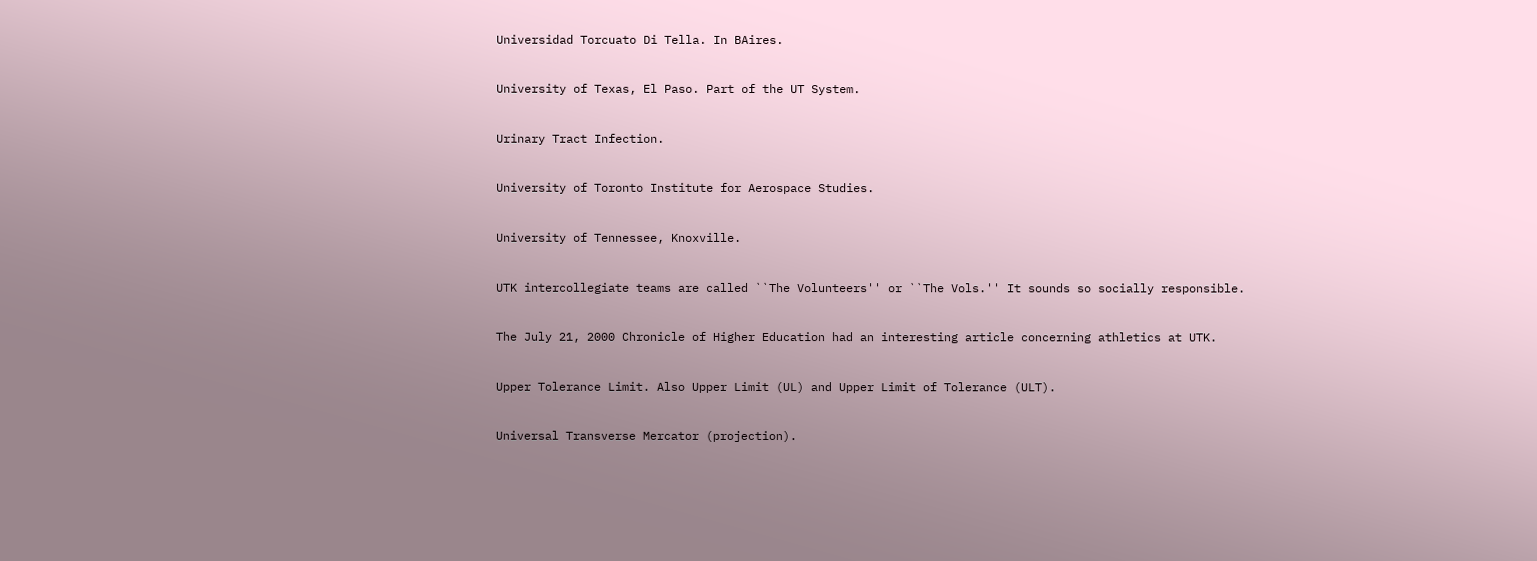Universidad Torcuato Di Tella. In BAires.

University of Texas, El Paso. Part of the UT System.

Urinary Tract Infection.

University of Toronto Institute for Aerospace Studies.

University of Tennessee, Knoxville.

UTK intercollegiate teams are called ``The Volunteers'' or ``The Vols.'' It sounds so socially responsible.

The July 21, 2000 Chronicle of Higher Education had an interesting article concerning athletics at UTK.

Upper Tolerance Limit. Also Upper Limit (UL) and Upper Limit of Tolerance (ULT).

Universal Transverse Mercator (projection).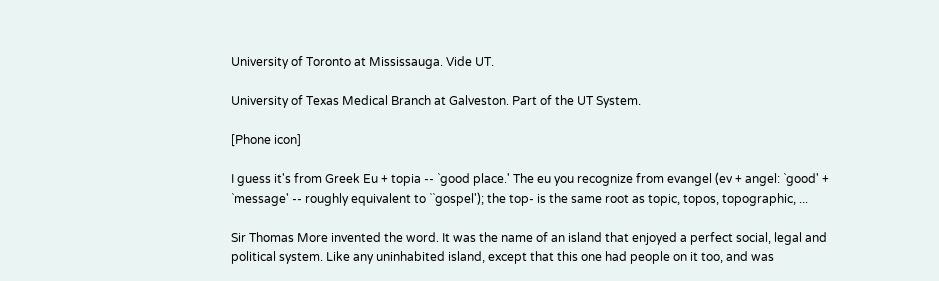University of Toronto at Mississauga. Vide UT.

University of Texas Medical Branch at Galveston. Part of the UT System.

[Phone icon]

I guess it's from Greek Eu + topia -- `good place.' The eu you recognize from evangel (ev + angel: `good' + `message' -- roughly equivalent to ``gospel'); the top- is the same root as topic, topos, topographic, ...

Sir Thomas More invented the word. It was the name of an island that enjoyed a perfect social, legal and political system. Like any uninhabited island, except that this one had people on it too, and was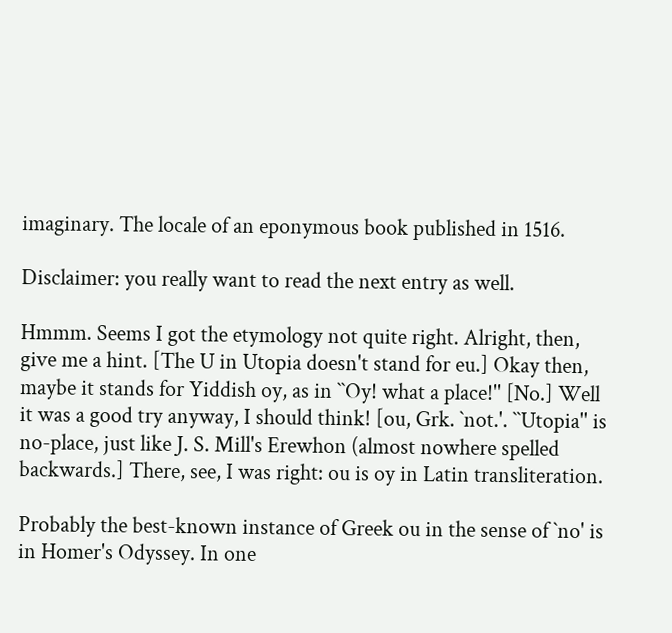imaginary. The locale of an eponymous book published in 1516.

Disclaimer: you really want to read the next entry as well.

Hmmm. Seems I got the etymology not quite right. Alright, then, give me a hint. [The U in Utopia doesn't stand for eu.] Okay then, maybe it stands for Yiddish oy, as in ``Oy! what a place!'' [No.] Well it was a good try anyway, I should think! [ou, Grk. `not.'. ``Utopia'' is no-place, just like J. S. Mill's Erewhon (almost nowhere spelled backwards.] There, see, I was right: ou is oy in Latin transliteration.

Probably the best-known instance of Greek ou in the sense of `no' is in Homer's Odyssey. In one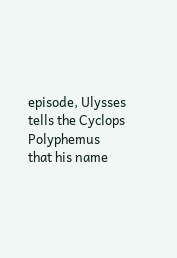episode, Ulysses tells the Cyclops Polyphemus that his name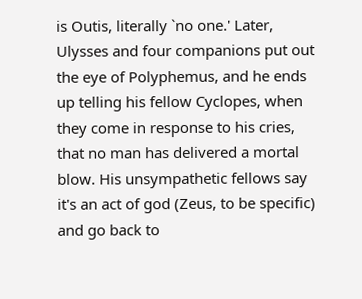is Outis, literally `no one.' Later, Ulysses and four companions put out the eye of Polyphemus, and he ends up telling his fellow Cyclopes, when they come in response to his cries, that no man has delivered a mortal blow. His unsympathetic fellows say it's an act of god (Zeus, to be specific) and go back to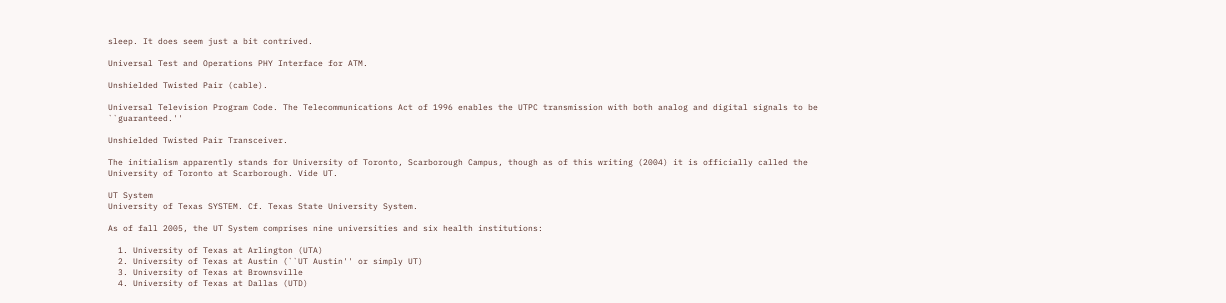sleep. It does seem just a bit contrived.

Universal Test and Operations PHY Interface for ATM.

Unshielded Twisted Pair (cable).

Universal Television Program Code. The Telecommunications Act of 1996 enables the UTPC transmission with both analog and digital signals to be ``guaranteed.''

Unshielded Twisted Pair Transceiver.

The initialism apparently stands for University of Toronto, Scarborough Campus, though as of this writing (2004) it is officially called the University of Toronto at Scarborough. Vide UT.

UT System
University of Texas SYSTEM. Cf. Texas State University System.

As of fall 2005, the UT System comprises nine universities and six health institutions:

  1. University of Texas at Arlington (UTA)
  2. University of Texas at Austin (``UT Austin'' or simply UT)
  3. University of Texas at Brownsville
  4. University of Texas at Dallas (UTD)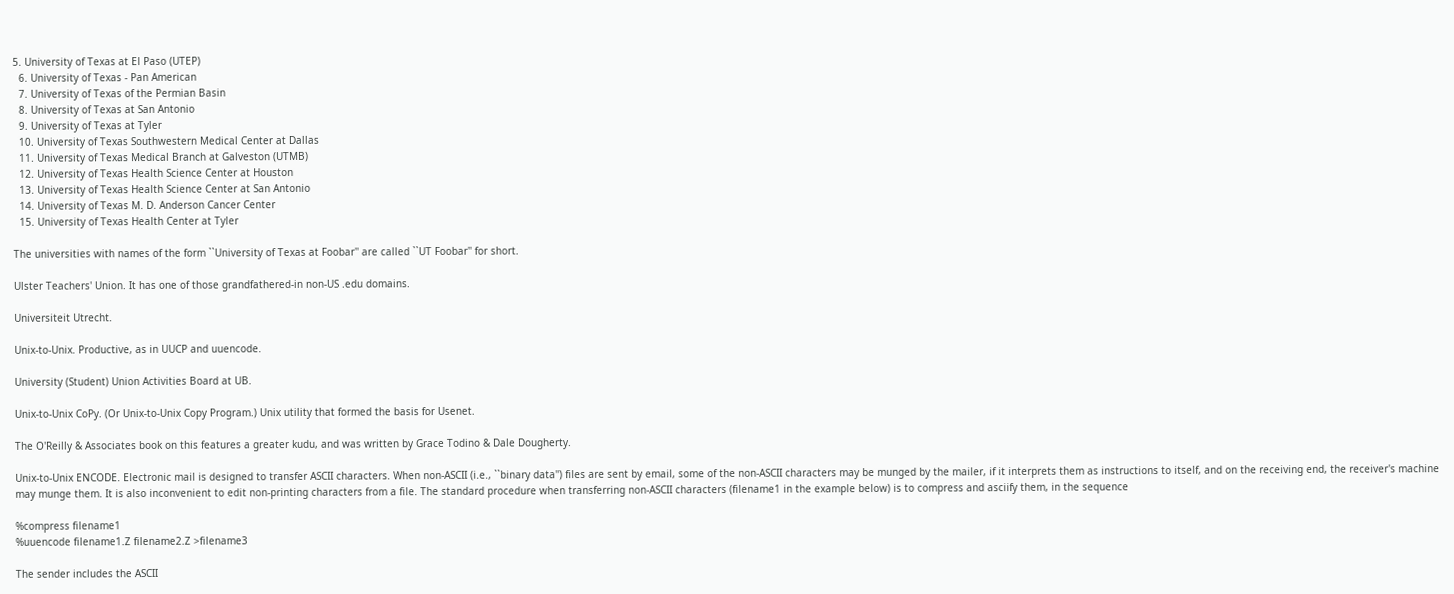5. University of Texas at El Paso (UTEP)
  6. University of Texas - Pan American
  7. University of Texas of the Permian Basin
  8. University of Texas at San Antonio
  9. University of Texas at Tyler
  10. University of Texas Southwestern Medical Center at Dallas
  11. University of Texas Medical Branch at Galveston (UTMB)
  12. University of Texas Health Science Center at Houston
  13. University of Texas Health Science Center at San Antonio
  14. University of Texas M. D. Anderson Cancer Center
  15. University of Texas Health Center at Tyler

The universities with names of the form ``University of Texas at Foobar'' are called ``UT Foobar'' for short.

Ulster Teachers' Union. It has one of those grandfathered-in non-US .edu domains.

Universiteit Utrecht.

Unix-to-Unix. Productive, as in UUCP and uuencode.

University (Student) Union Activities Board at UB.

Unix-to-Unix CoPy. (Or Unix-to-Unix Copy Program.) Unix utility that formed the basis for Usenet.

The O'Reilly & Associates book on this features a greater kudu, and was written by Grace Todino & Dale Dougherty.

Unix-to-Unix ENCODE. Electronic mail is designed to transfer ASCII characters. When non-ASCII (i.e., ``binary data'') files are sent by email, some of the non-ASCII characters may be munged by the mailer, if it interprets them as instructions to itself, and on the receiving end, the receiver's machine may munge them. It is also inconvenient to edit non-printing characters from a file. The standard procedure when transferring non-ASCII characters (filename1 in the example below) is to compress and asciify them, in the sequence

%compress filename1
%uuencode filename1.Z filename2.Z >filename3

The sender includes the ASCII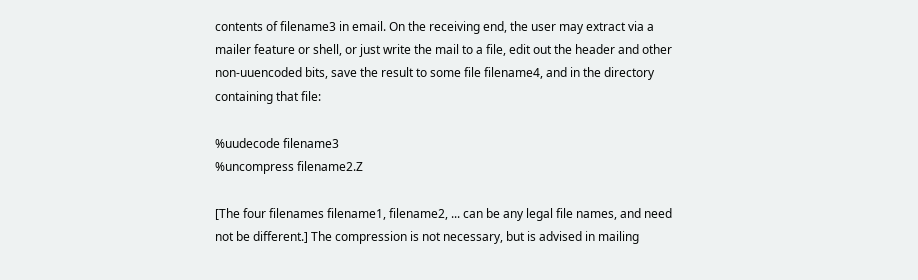contents of filename3 in email. On the receiving end, the user may extract via a mailer feature or shell, or just write the mail to a file, edit out the header and other non-uuencoded bits, save the result to some file filename4, and in the directory containing that file:

%uudecode filename3
%uncompress filename2.Z

[The four filenames filename1, filename2, ... can be any legal file names, and need not be different.] The compression is not necessary, but is advised in mailing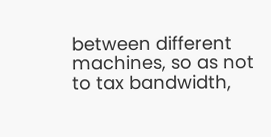between different machines, so as not to tax bandwidth,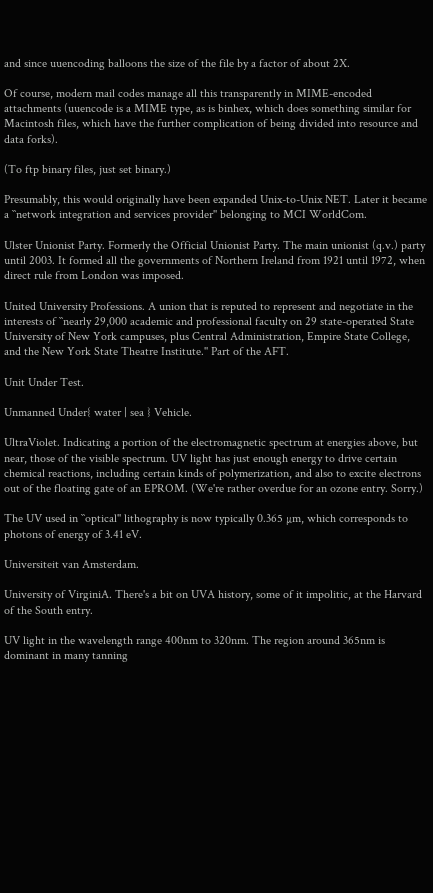and since uuencoding balloons the size of the file by a factor of about 2X.

Of course, modern mail codes manage all this transparently in MIME-encoded attachments (uuencode is a MIME type, as is binhex, which does something similar for Macintosh files, which have the further complication of being divided into resource and data forks).

(To ftp binary files, just set binary.)

Presumably, this would originally have been expanded Unix-to-Unix NET. Later it became a ``network integration and services provider'' belonging to MCI WorldCom.

Ulster Unionist Party. Formerly the Official Unionist Party. The main unionist (q.v.) party until 2003. It formed all the governments of Northern Ireland from 1921 until 1972, when direct rule from London was imposed.

United University Professions. A union that is reputed to represent and negotiate in the interests of ``nearly 29,000 academic and professional faculty on 29 state-operated State University of New York campuses, plus Central Administration, Empire State College, and the New York State Theatre Institute.'' Part of the AFT.

Unit Under Test.

Unmanned Under{ water | sea } Vehicle.

UltraViolet. Indicating a portion of the electromagnetic spectrum at energies above, but near, those of the visible spectrum. UV light has just enough energy to drive certain chemical reactions, including certain kinds of polymerization, and also to excite electrons out of the floating gate of an EPROM. (We're rather overdue for an ozone entry. Sorry.)

The UV used in ``optical'' lithography is now typically 0.365 µm, which corresponds to photons of energy of 3.41 eV.

Universiteit van Amsterdam.

University of VirginiA. There's a bit on UVA history, some of it impolitic, at the Harvard of the South entry.

UV light in the wavelength range 400nm to 320nm. The region around 365nm is dominant in many tanning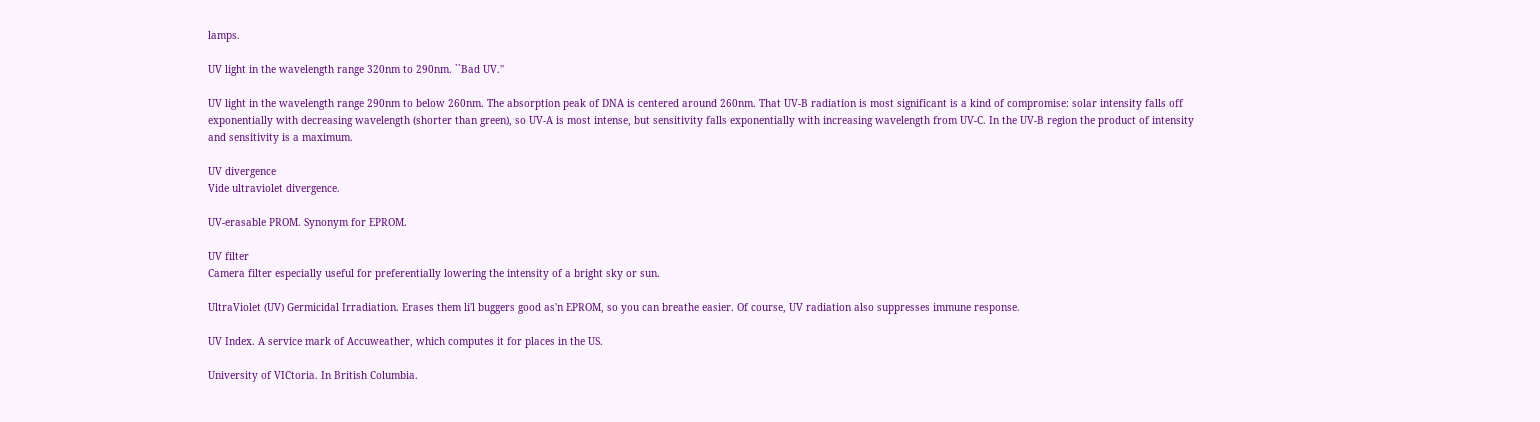lamps.

UV light in the wavelength range 320nm to 290nm. ``Bad UV.''

UV light in the wavelength range 290nm to below 260nm. The absorption peak of DNA is centered around 260nm. That UV-B radiation is most significant is a kind of compromise: solar intensity falls off exponentially with decreasing wavelength (shorter than green), so UV-A is most intense, but sensitivity falls exponentially with increasing wavelength from UV-C. In the UV-B region the product of intensity and sensitivity is a maximum.

UV divergence
Vide ultraviolet divergence.

UV-erasable PROM. Synonym for EPROM.

UV filter
Camera filter especially useful for preferentially lowering the intensity of a bright sky or sun.

UltraViolet (UV) Germicidal Irradiation. Erases them li'l buggers good as'n EPROM, so you can breathe easier. Of course, UV radiation also suppresses immune response.

UV Index. A service mark of Accuweather, which computes it for places in the US.

University of VICtoria. In British Columbia.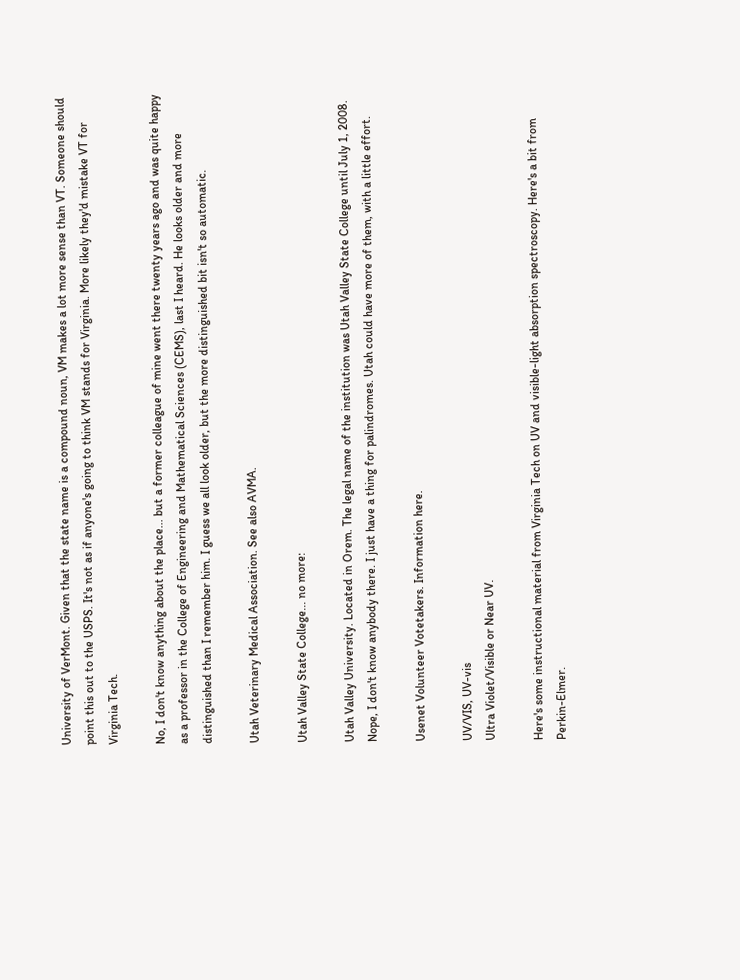University of VerMont. Given that the state name is a compound noun, VM makes a lot more sense than VT. Someone should point this out to the USPS. It's not as if anyone's going to think VM stands for Virginia. More likely they'd mistake VT for Virginia Tech.

No, I don't know anything about the place... but a former colleague of mine went there twenty years ago and was quite happy as a professor in the College of Engineering and Mathematical Sciences (CEMS), last I heard. He looks older and more distinguished than I remember him. I guess we all look older, but the more distinguished bit isn't so automatic.

Utah Veterinary Medical Association. See also AVMA.

Utah Valley State College... no more:

Utah Valley University. Located in Orem. The legal name of the institution was Utah Valley State College until July 1, 2008. Nope, I don't know anybody there. I just have a thing for palindromes. Utah could have more of them, with a little effort.

Usenet Volunteer Votetakers. Information here.

UV/VIS, UV-vis
Ultra Violet/Visible or Near UV.

Here's some instructional material from Virginia Tech on UV and visible-light absorption spectroscopy. Here's a bit from Perkin-Elmer.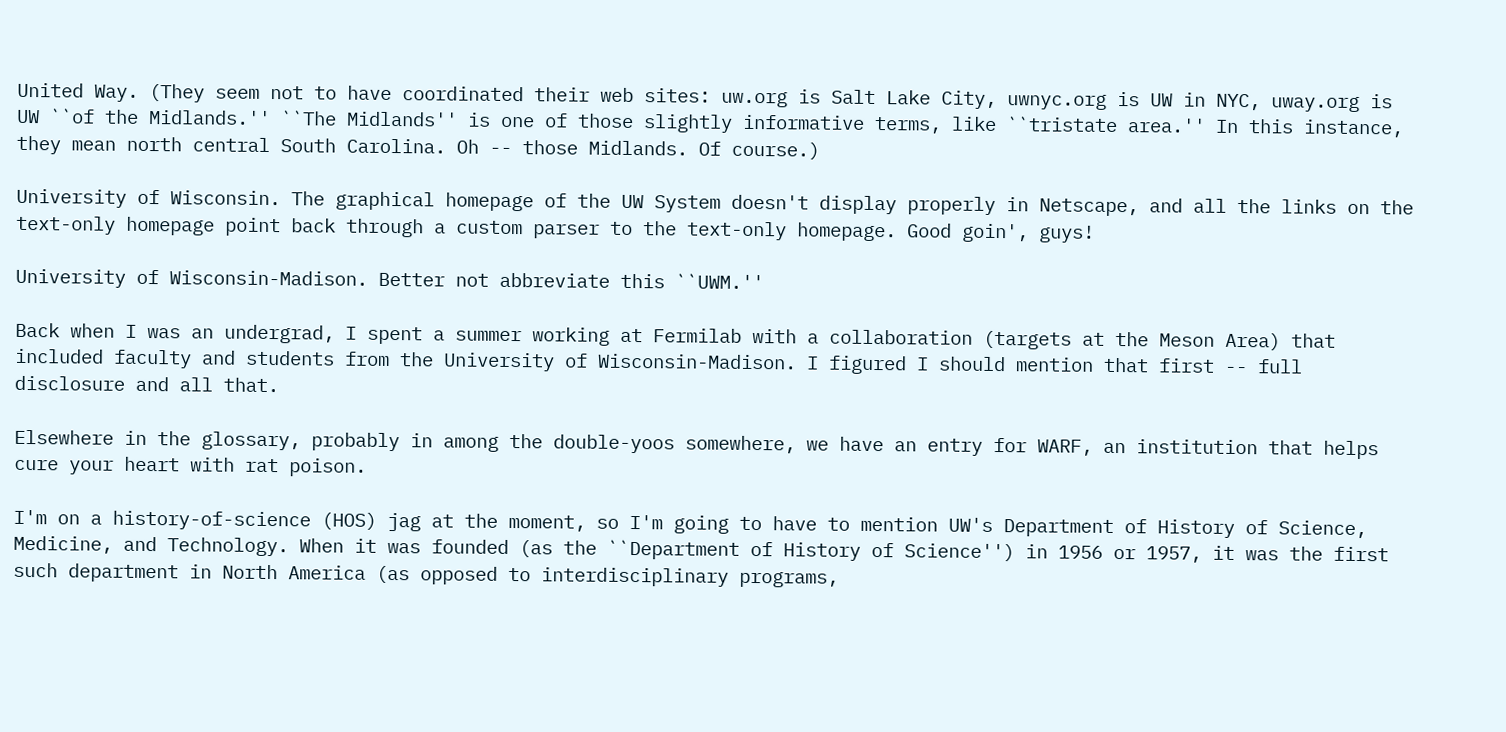United Way. (They seem not to have coordinated their web sites: uw.org is Salt Lake City, uwnyc.org is UW in NYC, uway.org is UW ``of the Midlands.'' ``The Midlands'' is one of those slightly informative terms, like ``tristate area.'' In this instance, they mean north central South Carolina. Oh -- those Midlands. Of course.)

University of Wisconsin. The graphical homepage of the UW System doesn't display properly in Netscape, and all the links on the text-only homepage point back through a custom parser to the text-only homepage. Good goin', guys!

University of Wisconsin-Madison. Better not abbreviate this ``UWM.''

Back when I was an undergrad, I spent a summer working at Fermilab with a collaboration (targets at the Meson Area) that included faculty and students from the University of Wisconsin-Madison. I figured I should mention that first -- full disclosure and all that.

Elsewhere in the glossary, probably in among the double-yoos somewhere, we have an entry for WARF, an institution that helps cure your heart with rat poison.

I'm on a history-of-science (HOS) jag at the moment, so I'm going to have to mention UW's Department of History of Science, Medicine, and Technology. When it was founded (as the ``Department of History of Science'') in 1956 or 1957, it was the first such department in North America (as opposed to interdisciplinary programs,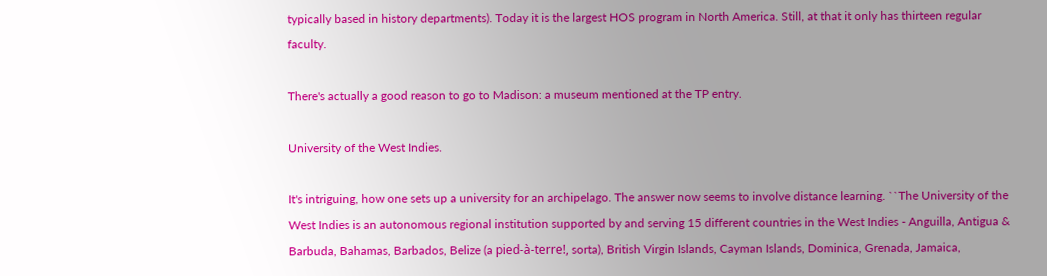typically based in history departments). Today it is the largest HOS program in North America. Still, at that it only has thirteen regular faculty.

There's actually a good reason to go to Madison: a museum mentioned at the TP entry.

University of the West Indies.

It's intriguing, how one sets up a university for an archipelago. The answer now seems to involve distance learning. ``The University of the West Indies is an autonomous regional institution supported by and serving 15 different countries in the West Indies - Anguilla, Antigua & Barbuda, Bahamas, Barbados, Belize (a pied-à-terre!, sorta), British Virgin Islands, Cayman Islands, Dominica, Grenada, Jamaica,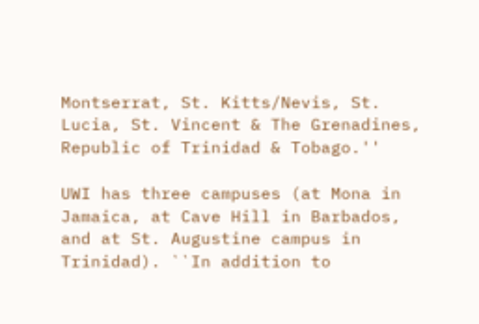Montserrat, St. Kitts/Nevis, St. Lucia, St. Vincent & The Grenadines, Republic of Trinidad & Tobago.''

UWI has three campuses (at Mona in Jamaica, at Cave Hill in Barbados, and at St. Augustine campus in Trinidad). ``In addition to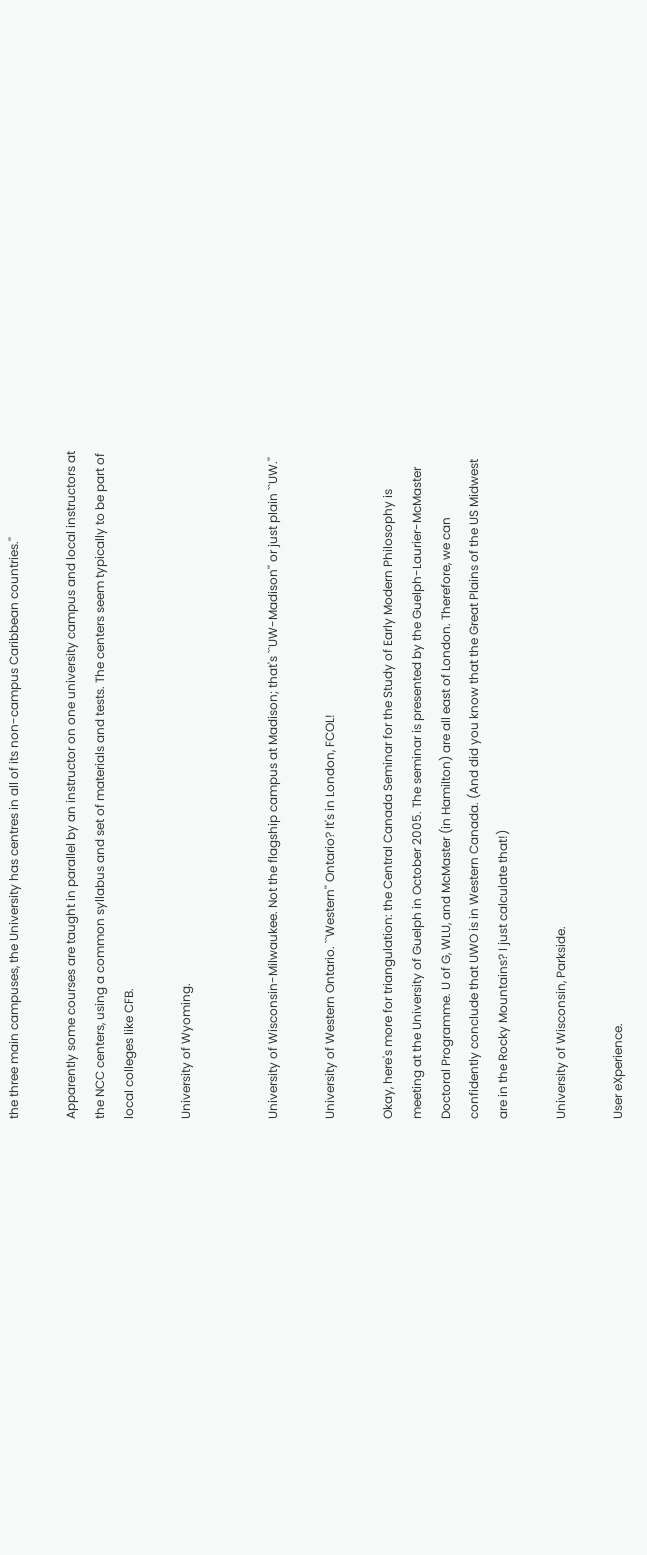the three main campuses, the University has centres in all of its non-campus Caribbean countries.''

Apparently some courses are taught in parallel by an instructor on one university campus and local instructors at the NCC centers, using a common syllabus and set of materials and tests. The centers seem typically to be part of local colleges like CFB.

University of Wyoming.


University of Wisconsin-Milwaukee. Not the flagship campus at Madison; that's ``UW-Madison'' or just plain ``UW.''

University of Western Ontario. ``Western'' Ontario? It's in London, FCOL!

Okay, here's more for triangulation: the Central Canada Seminar for the Study of Early Modern Philosophy is meeting at the University of Guelph in October 2005. The seminar is presented by the Guelph-Laurier-McMaster Doctoral Programme. U of G, WLU, and McMaster (in Hamilton) are all east of London. Therefore, we can confidently conclude that UWO is in Western Canada. (And did you know that the Great Plains of the US Midwest are in the Rocky Mountains? I just calculate that!)

University of Wisconsin, Parkside.

User eXperience.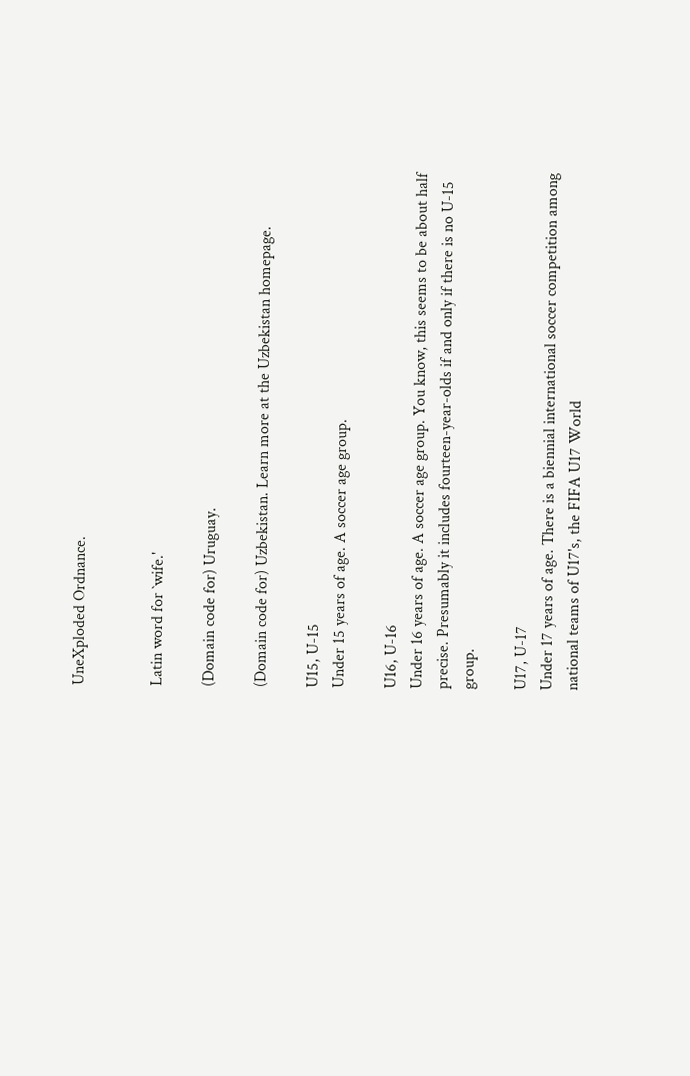UneXploded Ordnance.


Latin word for `wife.'

(Domain code for) Uruguay.

(Domain code for) Uzbekistan. Learn more at the Uzbekistan homepage.

U15, U-15
Under 15 years of age. A soccer age group.

U16, U-16
Under 16 years of age. A soccer age group. You know, this seems to be about half precise. Presumably it includes fourteen-year-olds if and only if there is no U-15 group.

U17, U-17
Under 17 years of age. There is a biennial international soccer competition among national teams of U17's, the FIFA U17 World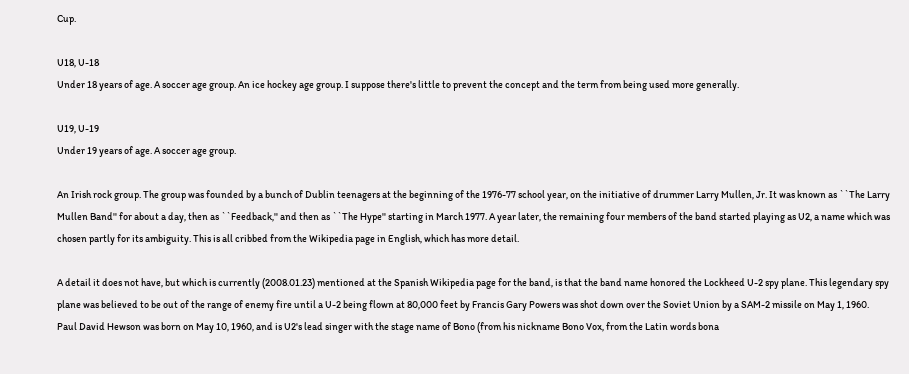Cup.

U18, U-18
Under 18 years of age. A soccer age group. An ice hockey age group. I suppose there's little to prevent the concept and the term from being used more generally.

U19, U-19
Under 19 years of age. A soccer age group.

An Irish rock group. The group was founded by a bunch of Dublin teenagers at the beginning of the 1976-77 school year, on the initiative of drummer Larry Mullen, Jr. It was known as ``The Larry Mullen Band'' for about a day, then as ``Feedback,'' and then as ``The Hype'' starting in March 1977. A year later, the remaining four members of the band started playing as U2, a name which was chosen partly for its ambiguity. This is all cribbed from the Wikipedia page in English, which has more detail.

A detail it does not have, but which is currently (2008.01.23) mentioned at the Spanish Wikipedia page for the band, is that the band name honored the Lockheed U-2 spy plane. This legendary spy plane was believed to be out of the range of enemy fire until a U-2 being flown at 80,000 feet by Francis Gary Powers was shot down over the Soviet Union by a SAM-2 missile on May 1, 1960. Paul David Hewson was born on May 10, 1960, and is U2's lead singer with the stage name of Bono (from his nickname Bono Vox, from the Latin words bona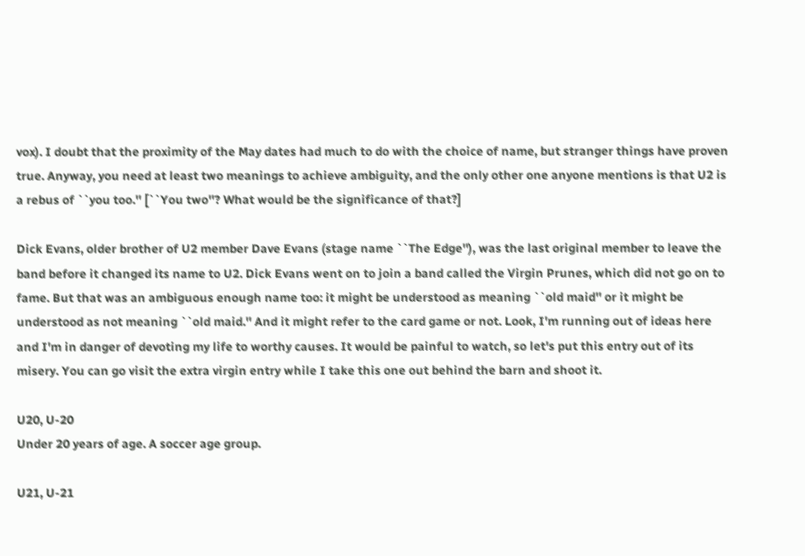vox). I doubt that the proximity of the May dates had much to do with the choice of name, but stranger things have proven true. Anyway, you need at least two meanings to achieve ambiguity, and the only other one anyone mentions is that U2 is a rebus of ``you too.'' [``You two''? What would be the significance of that?]

Dick Evans, older brother of U2 member Dave Evans (stage name ``The Edge''), was the last original member to leave the band before it changed its name to U2. Dick Evans went on to join a band called the Virgin Prunes, which did not go on to fame. But that was an ambiguous enough name too: it might be understood as meaning ``old maid'' or it might be understood as not meaning ``old maid.'' And it might refer to the card game or not. Look, I'm running out of ideas here and I'm in danger of devoting my life to worthy causes. It would be painful to watch, so let's put this entry out of its misery. You can go visit the extra virgin entry while I take this one out behind the barn and shoot it.

U20, U-20
Under 20 years of age. A soccer age group.

U21, U-21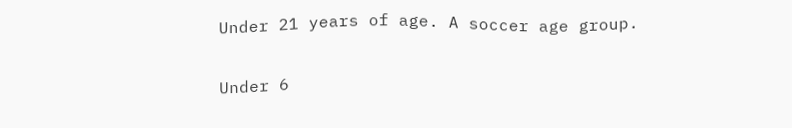Under 21 years of age. A soccer age group.

Under 6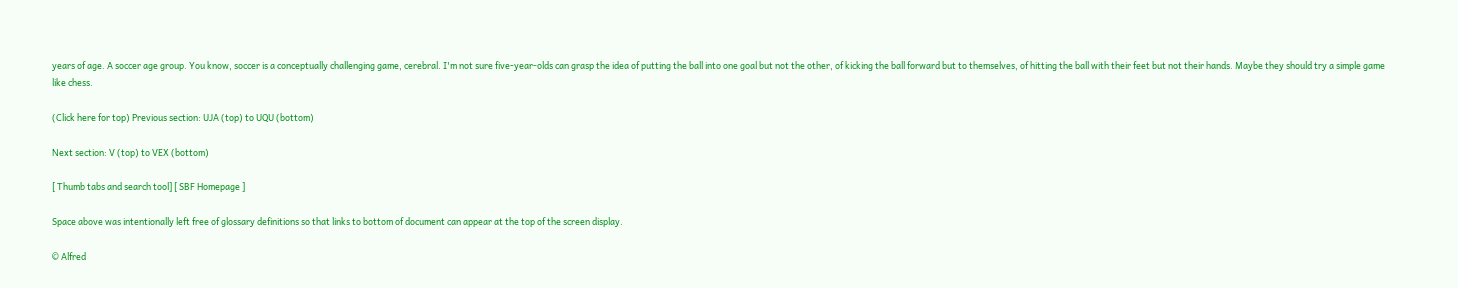years of age. A soccer age group. You know, soccer is a conceptually challenging game, cerebral. I'm not sure five-year-olds can grasp the idea of putting the ball into one goal but not the other, of kicking the ball forward but to themselves, of hitting the ball with their feet but not their hands. Maybe they should try a simple game like chess.

(Click here for top) Previous section: UJA (top) to UQU (bottom)

Next section: V (top) to VEX (bottom)

[ Thumb tabs and search tool] [ SBF Homepage ]

Space above was intentionally left free of glossary definitions so that links to bottom of document can appear at the top of the screen display.

© Alfred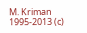M. Kriman 1995-2013 (c)